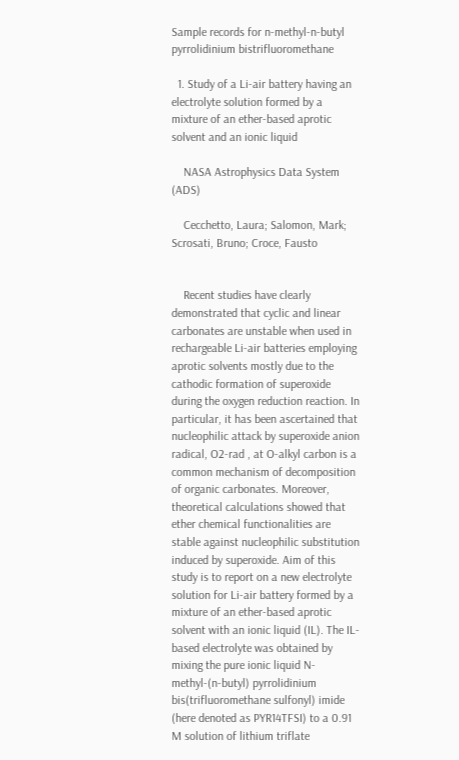Sample records for n-methyl-n-butyl pyrrolidinium bistrifluoromethane

  1. Study of a Li-air battery having an electrolyte solution formed by a mixture of an ether-based aprotic solvent and an ionic liquid

    NASA Astrophysics Data System (ADS)

    Cecchetto, Laura; Salomon, Mark; Scrosati, Bruno; Croce, Fausto


    Recent studies have clearly demonstrated that cyclic and linear carbonates are unstable when used in rechargeable Li-air batteries employing aprotic solvents mostly due to the cathodic formation of superoxide during the oxygen reduction reaction. In particular, it has been ascertained that nucleophilic attack by superoxide anion radical, O2-rad , at O-alkyl carbon is a common mechanism of decomposition of organic carbonates. Moreover, theoretical calculations showed that ether chemical functionalities are stable against nucleophilic substitution induced by superoxide. Aim of this study is to report on a new electrolyte solution for Li-air battery formed by a mixture of an ether-based aprotic solvent with an ionic liquid (IL). The IL-based electrolyte was obtained by mixing the pure ionic liquid N-methyl-(n-butyl) pyrrolidinium bis(trifluoromethane sulfonyl) imide (here denoted as PYR14TFSI) to a 0.91 M solution of lithium triflate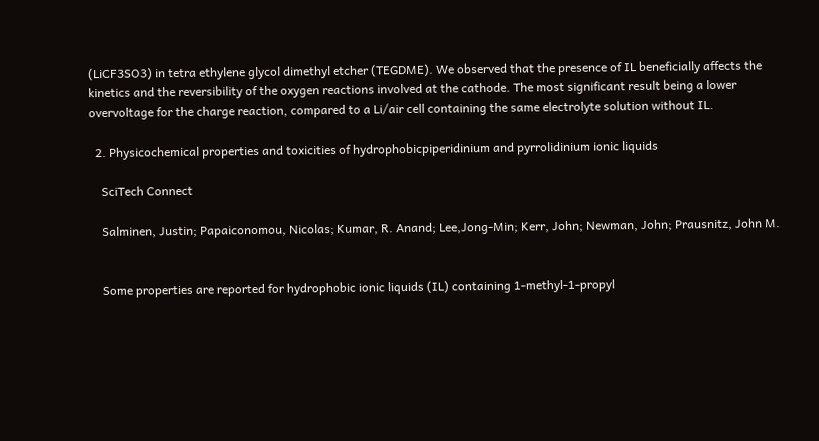(LiCF3SO3) in tetra ethylene glycol dimethyl etcher (TEGDME). We observed that the presence of IL beneficially affects the kinetics and the reversibility of the oxygen reactions involved at the cathode. The most significant result being a lower overvoltage for the charge reaction, compared to a Li/air cell containing the same electrolyte solution without IL.

  2. Physicochemical properties and toxicities of hydrophobicpiperidinium and pyrrolidinium ionic liquids

    SciTech Connect

    Salminen, Justin; Papaiconomou, Nicolas; Kumar, R. Anand; Lee,Jong-Min; Kerr, John; Newman, John; Prausnitz, John M.


    Some properties are reported for hydrophobic ionic liquids (IL) containing 1-methyl-1-propyl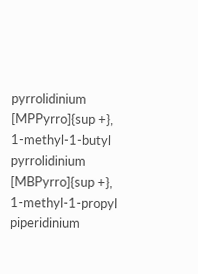pyrrolidinium [MPPyrro]{sup +}, 1-methyl-1-butyl pyrrolidinium [MBPyrro]{sup +}, 1-methyl-1-propyl piperidinium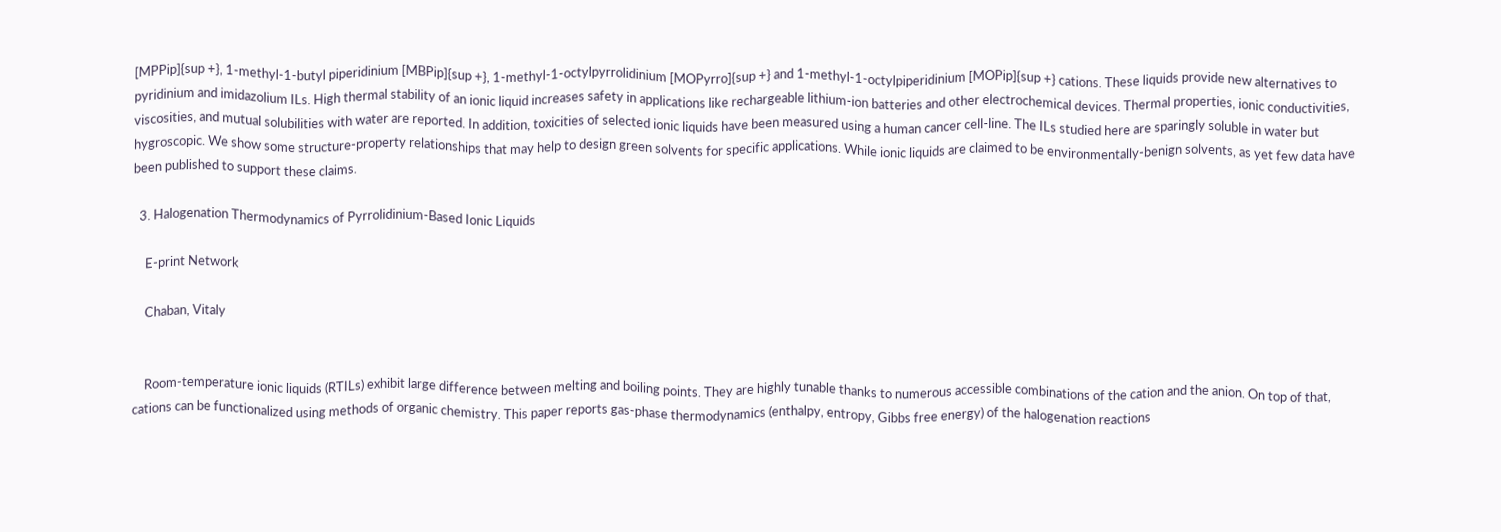[MPPip]{sup +}, 1-methyl-1-butyl piperidinium [MBPip]{sup +}, 1-methyl-1-octylpyrrolidinium [MOPyrro]{sup +} and 1-methyl-1-octylpiperidinium [MOPip]{sup +} cations. These liquids provide new alternatives to pyridinium and imidazolium ILs. High thermal stability of an ionic liquid increases safety in applications like rechargeable lithium-ion batteries and other electrochemical devices. Thermal properties, ionic conductivities, viscosities, and mutual solubilities with water are reported. In addition, toxicities of selected ionic liquids have been measured using a human cancer cell-line. The ILs studied here are sparingly soluble in water but hygroscopic. We show some structure-property relationships that may help to design green solvents for specific applications. While ionic liquids are claimed to be environmentally-benign solvents, as yet few data have been published to support these claims.

  3. Halogenation Thermodynamics of Pyrrolidinium-Based Ionic Liquids

    E-print Network

    Chaban, Vitaly


    Room-temperature ionic liquids (RTILs) exhibit large difference between melting and boiling points. They are highly tunable thanks to numerous accessible combinations of the cation and the anion. On top of that, cations can be functionalized using methods of organic chemistry. This paper reports gas-phase thermodynamics (enthalpy, entropy, Gibbs free energy) of the halogenation reactions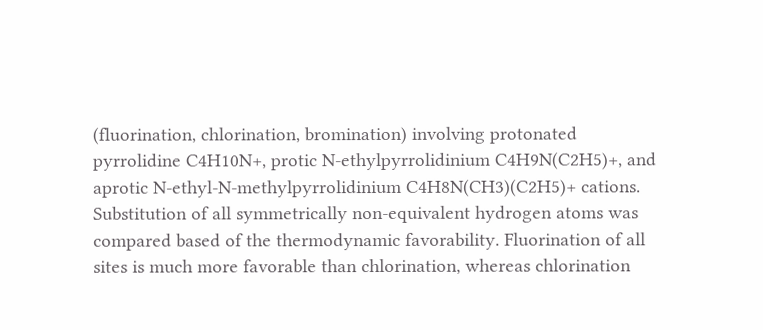(fluorination, chlorination, bromination) involving protonated pyrrolidine C4H10N+, protic N-ethylpyrrolidinium C4H9N(C2H5)+, and aprotic N-ethyl-N-methylpyrrolidinium C4H8N(CH3)(C2H5)+ cations. Substitution of all symmetrically non-equivalent hydrogen atoms was compared based of the thermodynamic favorability. Fluorination of all sites is much more favorable than chlorination, whereas chlorination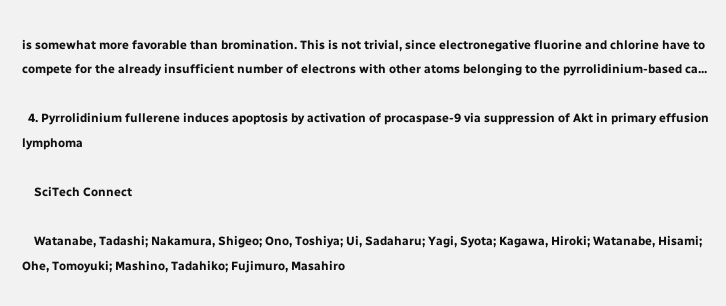is somewhat more favorable than bromination. This is not trivial, since electronegative fluorine and chlorine have to compete for the already insufficient number of electrons with other atoms belonging to the pyrrolidinium-based ca...

  4. Pyrrolidinium fullerene induces apoptosis by activation of procaspase-9 via suppression of Akt in primary effusion lymphoma

    SciTech Connect

    Watanabe, Tadashi; Nakamura, Shigeo; Ono, Toshiya; Ui, Sadaharu; Yagi, Syota; Kagawa, Hiroki; Watanabe, Hisami; Ohe, Tomoyuki; Mashino, Tadahiko; Fujimuro, Masahiro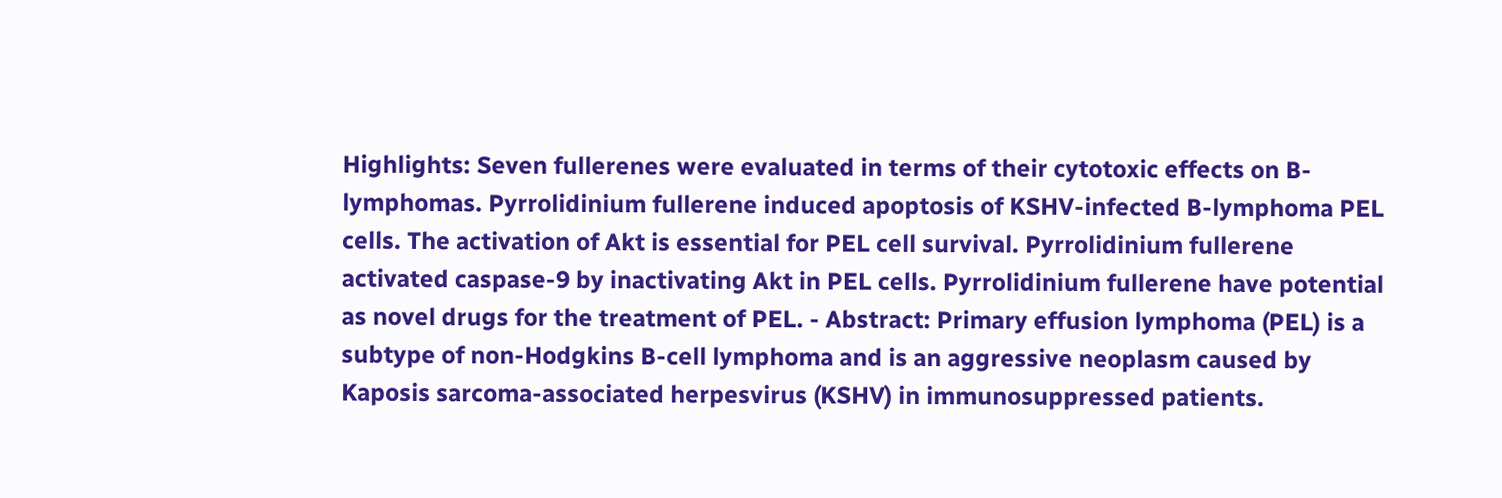Highlights: Seven fullerenes were evaluated in terms of their cytotoxic effects on B-lymphomas. Pyrrolidinium fullerene induced apoptosis of KSHV-infected B-lymphoma PEL cells. The activation of Akt is essential for PEL cell survival. Pyrrolidinium fullerene activated caspase-9 by inactivating Akt in PEL cells. Pyrrolidinium fullerene have potential as novel drugs for the treatment of PEL. - Abstract: Primary effusion lymphoma (PEL) is a subtype of non-Hodgkins B-cell lymphoma and is an aggressive neoplasm caused by Kaposis sarcoma-associated herpesvirus (KSHV) in immunosuppressed patients.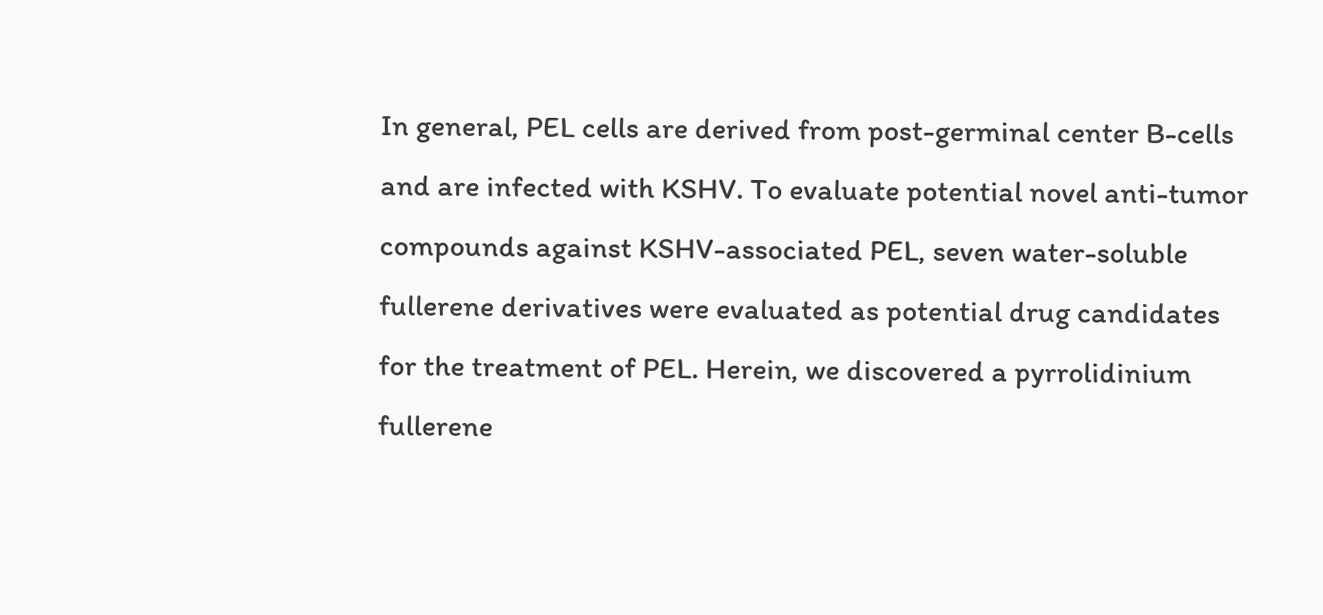In general, PEL cells are derived from post-germinal center B-cells and are infected with KSHV. To evaluate potential novel anti-tumor compounds against KSHV-associated PEL, seven water-soluble fullerene derivatives were evaluated as potential drug candidates for the treatment of PEL. Herein, we discovered a pyrrolidinium fullerene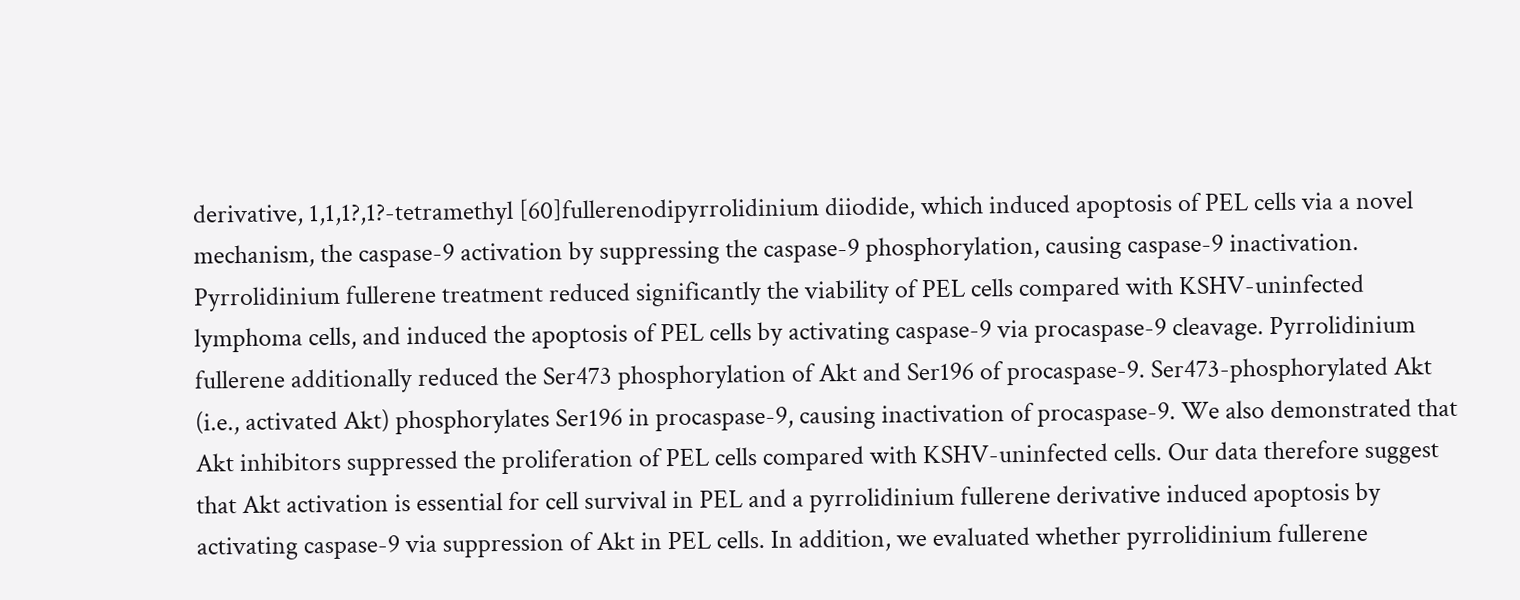derivative, 1,1,1?,1?-tetramethyl [60]fullerenodipyrrolidinium diiodide, which induced apoptosis of PEL cells via a novel mechanism, the caspase-9 activation by suppressing the caspase-9 phosphorylation, causing caspase-9 inactivation. Pyrrolidinium fullerene treatment reduced significantly the viability of PEL cells compared with KSHV-uninfected lymphoma cells, and induced the apoptosis of PEL cells by activating caspase-9 via procaspase-9 cleavage. Pyrrolidinium fullerene additionally reduced the Ser473 phosphorylation of Akt and Ser196 of procaspase-9. Ser473-phosphorylated Akt (i.e., activated Akt) phosphorylates Ser196 in procaspase-9, causing inactivation of procaspase-9. We also demonstrated that Akt inhibitors suppressed the proliferation of PEL cells compared with KSHV-uninfected cells. Our data therefore suggest that Akt activation is essential for cell survival in PEL and a pyrrolidinium fullerene derivative induced apoptosis by activating caspase-9 via suppression of Akt in PEL cells. In addition, we evaluated whether pyrrolidinium fullerene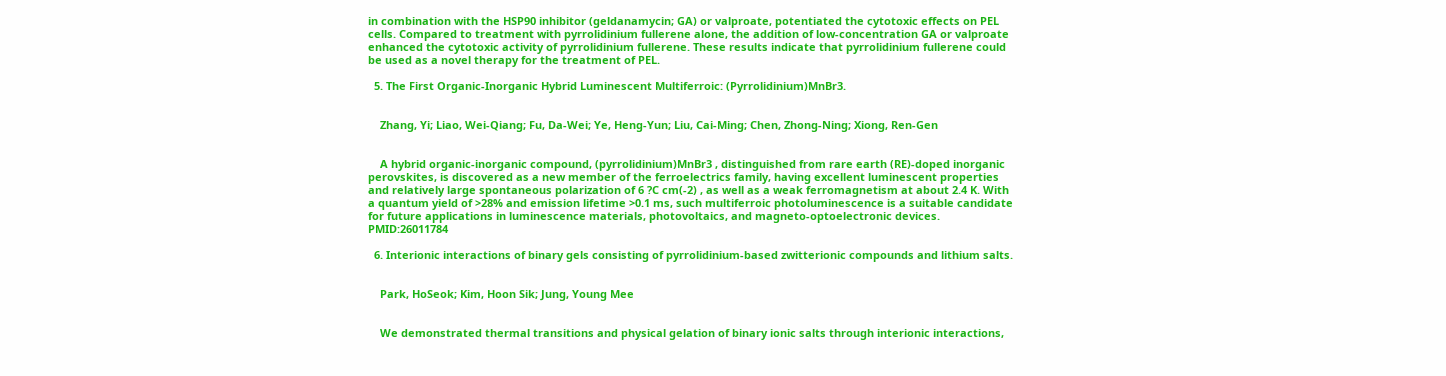in combination with the HSP90 inhibitor (geldanamycin; GA) or valproate, potentiated the cytotoxic effects on PEL cells. Compared to treatment with pyrrolidinium fullerene alone, the addition of low-concentration GA or valproate enhanced the cytotoxic activity of pyrrolidinium fullerene. These results indicate that pyrrolidinium fullerene could be used as a novel therapy for the treatment of PEL.

  5. The First Organic-Inorganic Hybrid Luminescent Multiferroic: (Pyrrolidinium)MnBr3.


    Zhang, Yi; Liao, Wei-Qiang; Fu, Da-Wei; Ye, Heng-Yun; Liu, Cai-Ming; Chen, Zhong-Ning; Xiong, Ren-Gen


    A hybrid organic-inorganic compound, (pyrrolidinium)MnBr3 , distinguished from rare earth (RE)-doped inorganic perovskites, is discovered as a new member of the ferroelectrics family, having excellent luminescent properties and relatively large spontaneous polarization of 6 ?C cm(-2) , as well as a weak ferromagnetism at about 2.4 K. With a quantum yield of >28% and emission lifetime >0.1 ms, such multiferroic photoluminescence is a suitable candidate for future applications in luminescence materials, photovoltaics, and magneto-optoelectronic devices. PMID:26011784

  6. Interionic interactions of binary gels consisting of pyrrolidinium-based zwitterionic compounds and lithium salts.


    Park, HoSeok; Kim, Hoon Sik; Jung, Young Mee


    We demonstrated thermal transitions and physical gelation of binary ionic salts through interionic interactions,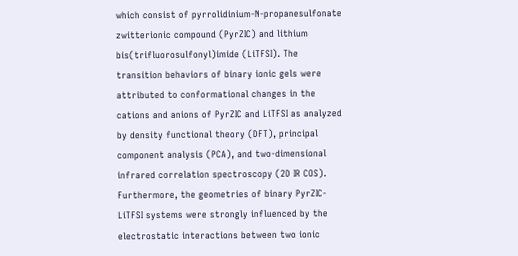which consist of pyrrolidinium-N-propanesulfonate zwitterionic compound (PyrZIC) and lithium bis(trifluorosulfonyl)imide (LiTFSI). The transition behaviors of binary ionic gels were attributed to conformational changes in the cations and anions of PyrZIC and LiTFSI as analyzed by density functional theory (DFT), principal component analysis (PCA), and two-dimensional infrared correlation spectroscopy (2D IR COS). Furthermore, the geometries of binary PyrZIC-LiTFSI systems were strongly influenced by the electrostatic interactions between two ionic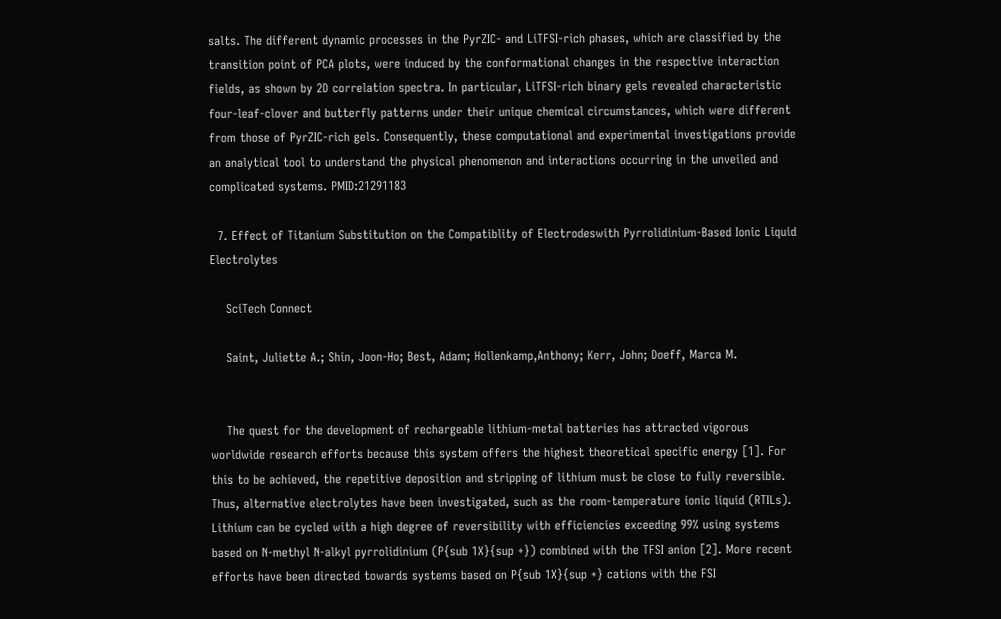salts. The different dynamic processes in the PyrZIC- and LiTFSI-rich phases, which are classified by the transition point of PCA plots, were induced by the conformational changes in the respective interaction fields, as shown by 2D correlation spectra. In particular, LiTFSI-rich binary gels revealed characteristic four-leaf-clover and butterfly patterns under their unique chemical circumstances, which were different from those of PyrZIC-rich gels. Consequently, these computational and experimental investigations provide an analytical tool to understand the physical phenomenon and interactions occurring in the unveiled and complicated systems. PMID:21291183

  7. Effect of Titanium Substitution on the Compatiblity of Electrodeswith Pyrrolidinium-Based Ionic Liquid Electrolytes

    SciTech Connect

    Saint, Juliette A.; Shin, Joon-Ho; Best, Adam; Hollenkamp,Anthony; Kerr, John; Doeff, Marca M.


    The quest for the development of rechargeable lithium-metal batteries has attracted vigorous worldwide research efforts because this system offers the highest theoretical specific energy [1]. For this to be achieved, the repetitive deposition and stripping of lithium must be close to fully reversible. Thus, alternative electrolytes have been investigated, such as the room-temperature ionic liquid (RTILs). Lithium can be cycled with a high degree of reversibility with efficiencies exceeding 99% using systems based on N-methyl N-alkyl pyrrolidinium (P{sub 1X}{sup +}) combined with the TFSI anion [2]. More recent efforts have been directed towards systems based on P{sub 1X}{sup +} cations with the FSI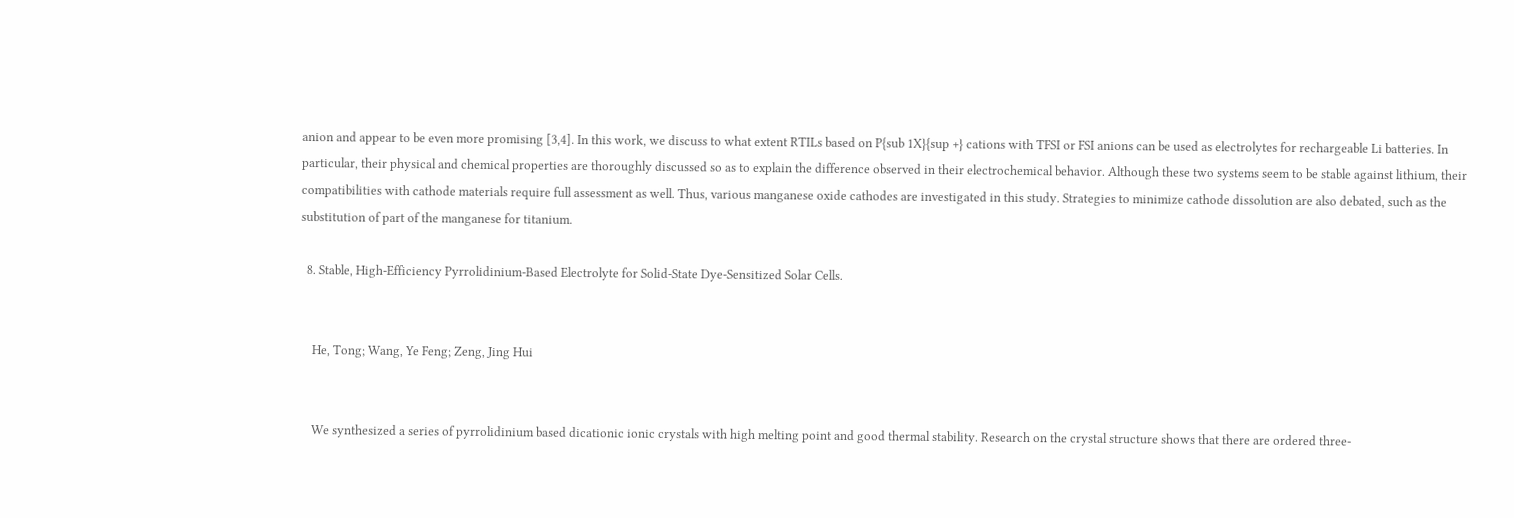anion and appear to be even more promising [3,4]. In this work, we discuss to what extent RTILs based on P{sub 1X}{sup +} cations with TFSI or FSI anions can be used as electrolytes for rechargeable Li batteries. In particular, their physical and chemical properties are thoroughly discussed so as to explain the difference observed in their electrochemical behavior. Although these two systems seem to be stable against lithium, their compatibilities with cathode materials require full assessment as well. Thus, various manganese oxide cathodes are investigated in this study. Strategies to minimize cathode dissolution are also debated, such as the substitution of part of the manganese for titanium.

  8. Stable, High-Efficiency Pyrrolidinium-Based Electrolyte for Solid-State Dye-Sensitized Solar Cells.


    He, Tong; Wang, Ye Feng; Zeng, Jing Hui


    We synthesized a series of pyrrolidinium based dicationic ionic crystals with high melting point and good thermal stability. Research on the crystal structure shows that there are ordered three-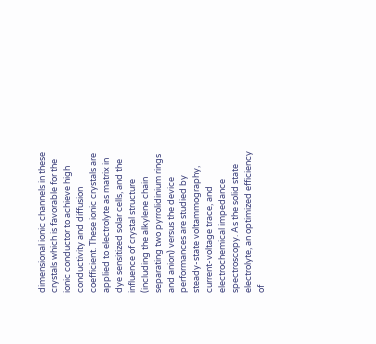dimensional ionic channels in these crystals which is favorable for the ionic conductor to achieve high conductivity and diffusion coefficient. These ionic crystals are applied to electrolyte as matrix in dye sensitized solar cells, and the influence of crystal structure (including the alkylene chain separating two pyrrolidinium rings and anion) versus the device performances are studied by steady-state voltammography, current-voltage trace, and electrochemical impedance spectroscopy. As the solid state electrolyte, an optimized efficiency of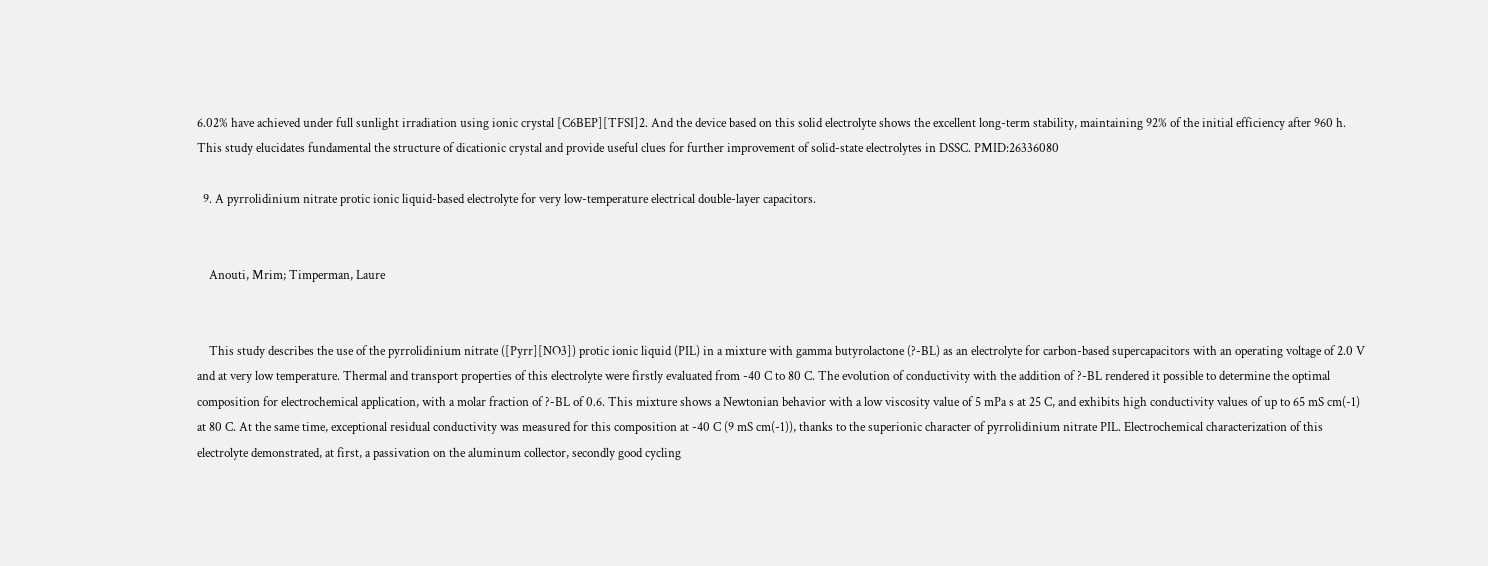6.02% have achieved under full sunlight irradiation using ionic crystal [C6BEP][TFSI]2. And the device based on this solid electrolyte shows the excellent long-term stability, maintaining 92% of the initial efficiency after 960 h. This study elucidates fundamental the structure of dicationic crystal and provide useful clues for further improvement of solid-state electrolytes in DSSC. PMID:26336080

  9. A pyrrolidinium nitrate protic ionic liquid-based electrolyte for very low-temperature electrical double-layer capacitors.


    Anouti, Mrim; Timperman, Laure


    This study describes the use of the pyrrolidinium nitrate ([Pyrr][NO3]) protic ionic liquid (PIL) in a mixture with gamma butyrolactone (?-BL) as an electrolyte for carbon-based supercapacitors with an operating voltage of 2.0 V and at very low temperature. Thermal and transport properties of this electrolyte were firstly evaluated from -40 C to 80 C. The evolution of conductivity with the addition of ?-BL rendered it possible to determine the optimal composition for electrochemical application, with a molar fraction of ?-BL of 0.6. This mixture shows a Newtonian behavior with a low viscosity value of 5 mPa s at 25 C, and exhibits high conductivity values of up to 65 mS cm(-1) at 80 C. At the same time, exceptional residual conductivity was measured for this composition at -40 C (9 mS cm(-1)), thanks to the superionic character of pyrrolidinium nitrate PIL. Electrochemical characterization of this electrolyte demonstrated, at first, a passivation on the aluminum collector, secondly good cycling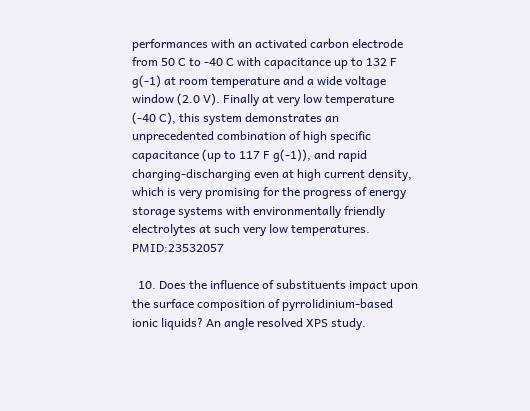performances with an activated carbon electrode from 50 C to -40 C with capacitance up to 132 F g(-1) at room temperature and a wide voltage window (2.0 V). Finally at very low temperature (-40 C), this system demonstrates an unprecedented combination of high specific capacitance (up to 117 F g(-1)), and rapid charging-discharging even at high current density, which is very promising for the progress of energy storage systems with environmentally friendly electrolytes at such very low temperatures. PMID:23532057

  10. Does the influence of substituents impact upon the surface composition of pyrrolidinium-based ionic liquids? An angle resolved XPS study.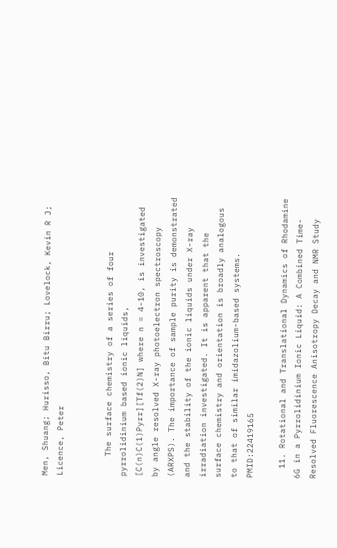Men, Shuang; Hurisso, Bitu Birru; Lovelock, Kevin R J; Licence, Peter


    The surface chemistry of a series of four pyrrolidinium based ionic liquids, [C(n)C(1)Pyrr][Tf(2)N] where n = 4-10, is investigated by angle resolved X-ray photoelectron spectroscopy (ARXPS). The importance of sample purity is demonstrated and the stability of the ionic liquids under X-ray irradiation investigated. It is apparent that the surface chemistry and orientation is broadly analogous to that of similar imidazolium-based systems. PMID:22419165

  11. Rotational and Translational Dynamics of Rhodamine 6G in a Pyrrolidinium Ionic Liquid: A Combined Time-Resolved Fluorescence Anisotropy Decay and NMR Study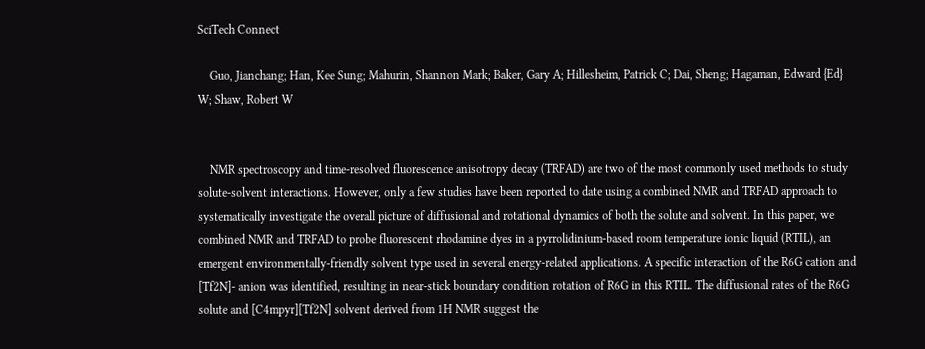SciTech Connect

    Guo, Jianchang; Han, Kee Sung; Mahurin, Shannon Mark; Baker, Gary A; Hillesheim, Patrick C; Dai, Sheng; Hagaman, Edward {Ed} W; Shaw, Robert W


    NMR spectroscopy and time-resolved fluorescence anisotropy decay (TRFAD) are two of the most commonly used methods to study solute-solvent interactions. However, only a few studies have been reported to date using a combined NMR and TRFAD approach to systematically investigate the overall picture of diffusional and rotational dynamics of both the solute and solvent. In this paper, we combined NMR and TRFAD to probe fluorescent rhodamine dyes in a pyrrolidinium-based room temperature ionic liquid (RTIL), an emergent environmentally-friendly solvent type used in several energy-related applications. A specific interaction of the R6G cation and [Tf2N]- anion was identified, resulting in near-stick boundary condition rotation of R6G in this RTIL. The diffusional rates of the R6G solute and [C4mpyr][Tf2N] solvent derived from 1H NMR suggest the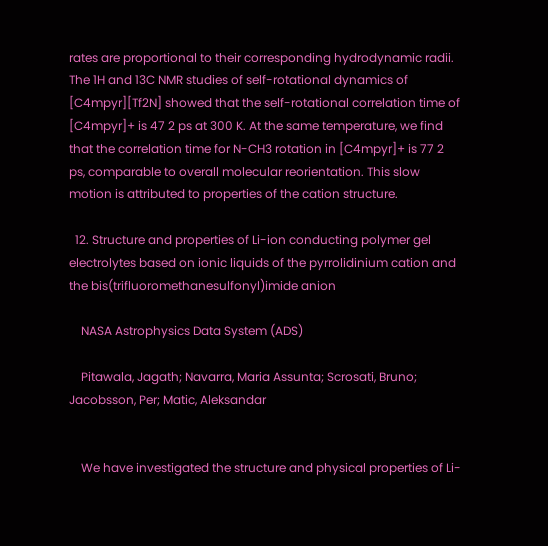rates are proportional to their corresponding hydrodynamic radii. The 1H and 13C NMR studies of self-rotational dynamics of [C4mpyr][Tf2N] showed that the self-rotational correlation time of [C4mpyr]+ is 47 2 ps at 300 K. At the same temperature, we find that the correlation time for N-CH3 rotation in [C4mpyr]+ is 77 2 ps, comparable to overall molecular reorientation. This slow motion is attributed to properties of the cation structure.

  12. Structure and properties of Li-ion conducting polymer gel electrolytes based on ionic liquids of the pyrrolidinium cation and the bis(trifluoromethanesulfonyl)imide anion

    NASA Astrophysics Data System (ADS)

    Pitawala, Jagath; Navarra, Maria Assunta; Scrosati, Bruno; Jacobsson, Per; Matic, Aleksandar


    We have investigated the structure and physical properties of Li-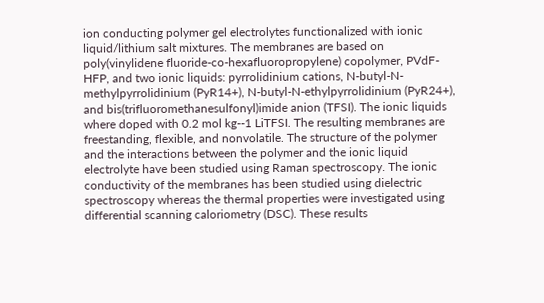ion conducting polymer gel electrolytes functionalized with ionic liquid/lithium salt mixtures. The membranes are based on poly(vinylidene fluoride-co-hexafluoropropylene) copolymer, PVdF-HFP, and two ionic liquids: pyrrolidinium cations, N-butyl-N-methylpyrrolidinium (PyR14+), N-butyl-N-ethylpyrrolidinium (PyR24+), and bis(trifluoromethanesulfonyl)imide anion (TFSI). The ionic liquids where doped with 0.2 mol kg--1 LiTFSI. The resulting membranes are freestanding, flexible, and nonvolatile. The structure of the polymer and the interactions between the polymer and the ionic liquid electrolyte have been studied using Raman spectroscopy. The ionic conductivity of the membranes has been studied using dielectric spectroscopy whereas the thermal properties were investigated using differential scanning caloriometry (DSC). These results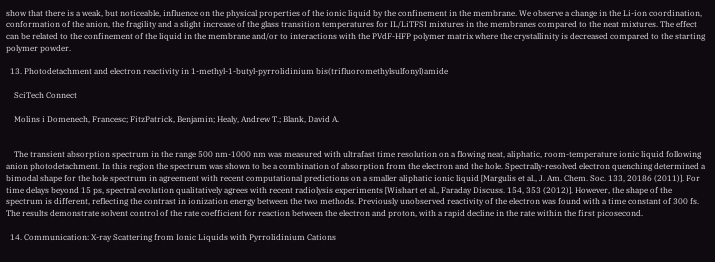show that there is a weak, but noticeable, influence on the physical properties of the ionic liquid by the confinement in the membrane. We observe a change in the Li-ion coordination, conformation of the anion, the fragility and a slight increase of the glass transition temperatures for IL/LiTFSI mixtures in the membranes compared to the neat mixtures. The effect can be related to the confinement of the liquid in the membrane and/or to interactions with the PVdF-HFP polymer matrix where the crystallinity is decreased compared to the starting polymer powder.

  13. Photodetachment and electron reactivity in 1-methyl-1-butyl-pyrrolidinium bis(trifluoromethylsulfonyl)amide

    SciTech Connect

    Molins i Domenech, Francesc; FitzPatrick, Benjamin; Healy, Andrew T.; Blank, David A.


    The transient absorption spectrum in the range 500 nm-1000 nm was measured with ultrafast time resolution on a flowing neat, aliphatic, room-temperature ionic liquid following anion photodetachment. In this region the spectrum was shown to be a combination of absorption from the electron and the hole. Spectrally-resolved electron quenching determined a bimodal shape for the hole spectrum in agreement with recent computational predictions on a smaller aliphatic ionic liquid [Margulis et al., J. Am. Chem. Soc. 133, 20186 (2011)]. For time delays beyond 15 ps, spectral evolution qualitatively agrees with recent radiolysis experiments [Wishart et al., Faraday Discuss. 154, 353 (2012)]. However, the shape of the spectrum is different, reflecting the contrast in ionization energy between the two methods. Previously unobserved reactivity of the electron was found with a time constant of 300 fs. The results demonstrate solvent control of the rate coefficient for reaction between the electron and proton, with a rapid decline in the rate within the first picosecond.

  14. Communication: X-ray Scattering from Ionic Liquids with Pyrrolidinium Cations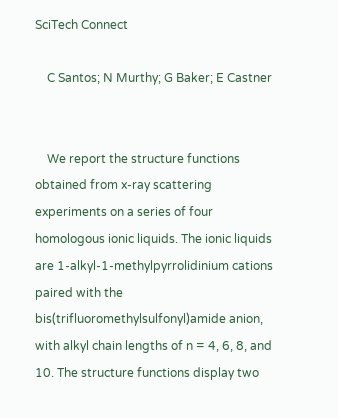SciTech Connect

    C Santos; N Murthy; G Baker; E Castner


    We report the structure functions obtained from x-ray scattering experiments on a series of four homologous ionic liquids. The ionic liquids are 1-alkyl-1-methylpyrrolidinium cations paired with the bis(trifluoromethylsulfonyl)amide anion, with alkyl chain lengths of n = 4, 6, 8, and 10. The structure functions display two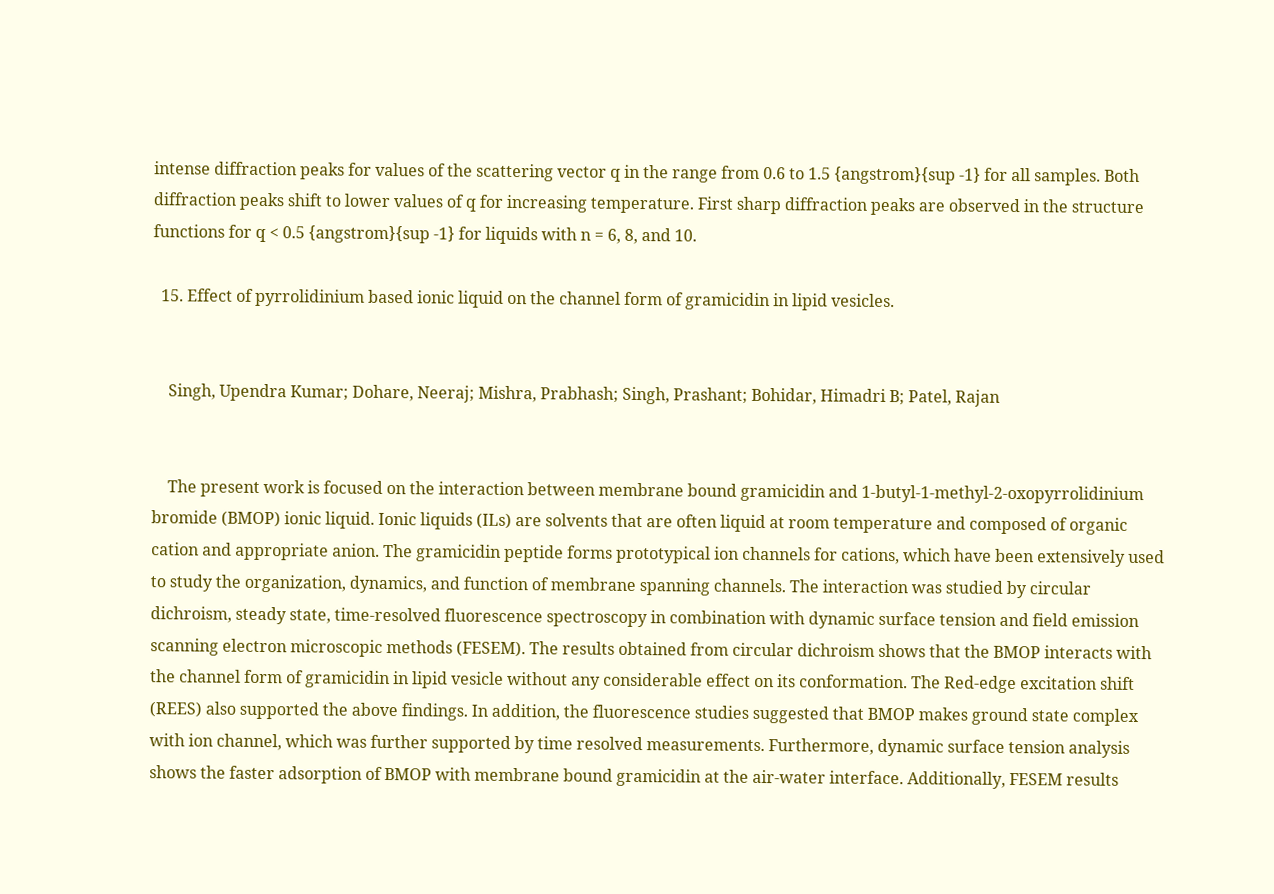intense diffraction peaks for values of the scattering vector q in the range from 0.6 to 1.5 {angstrom}{sup -1} for all samples. Both diffraction peaks shift to lower values of q for increasing temperature. First sharp diffraction peaks are observed in the structure functions for q < 0.5 {angstrom}{sup -1} for liquids with n = 6, 8, and 10.

  15. Effect of pyrrolidinium based ionic liquid on the channel form of gramicidin in lipid vesicles.


    Singh, Upendra Kumar; Dohare, Neeraj; Mishra, Prabhash; Singh, Prashant; Bohidar, Himadri B; Patel, Rajan


    The present work is focused on the interaction between membrane bound gramicidin and 1-butyl-1-methyl-2-oxopyrrolidinium bromide (BMOP) ionic liquid. Ionic liquids (ILs) are solvents that are often liquid at room temperature and composed of organic cation and appropriate anion. The gramicidin peptide forms prototypical ion channels for cations, which have been extensively used to study the organization, dynamics, and function of membrane spanning channels. The interaction was studied by circular dichroism, steady state, time-resolved fluorescence spectroscopy in combination with dynamic surface tension and field emission scanning electron microscopic methods (FESEM). The results obtained from circular dichroism shows that the BMOP interacts with the channel form of gramicidin in lipid vesicle without any considerable effect on its conformation. The Red-edge excitation shift (REES) also supported the above findings. In addition, the fluorescence studies suggested that BMOP makes ground state complex with ion channel, which was further supported by time resolved measurements. Furthermore, dynamic surface tension analysis shows the faster adsorption of BMOP with membrane bound gramicidin at the air-water interface. Additionally, FESEM results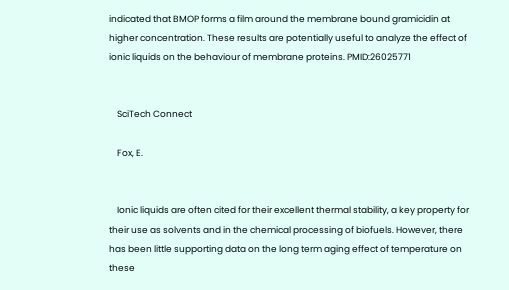indicated that BMOP forms a film around the membrane bound gramicidin at higher concentration. These results are potentially useful to analyze the effect of ionic liquids on the behaviour of membrane proteins. PMID:26025771


    SciTech Connect

    Fox, E.


    Ionic liquids are often cited for their excellent thermal stability, a key property for their use as solvents and in the chemical processing of biofuels. However, there has been little supporting data on the long term aging effect of temperature on these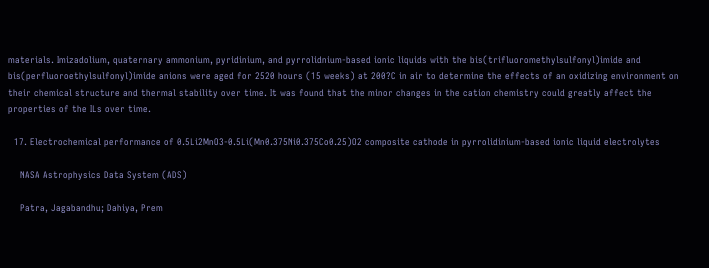materials. Imizadolium, quaternary ammonium, pyridinium, and pyrrolidnium-based ionic liquids with the bis(trifluoromethylsulfonyl)imide and bis(perfluoroethylsulfonyl)imide anions were aged for 2520 hours (15 weeks) at 200?C in air to determine the effects of an oxidizing environment on their chemical structure and thermal stability over time. It was found that the minor changes in the cation chemistry could greatly affect the properties of the ILs over time.

  17. Electrochemical performance of 0.5Li2MnO3-0.5Li(Mn0.375Ni0.375Co0.25)O2 composite cathode in pyrrolidinium-based ionic liquid electrolytes

    NASA Astrophysics Data System (ADS)

    Patra, Jagabandhu; Dahiya, Prem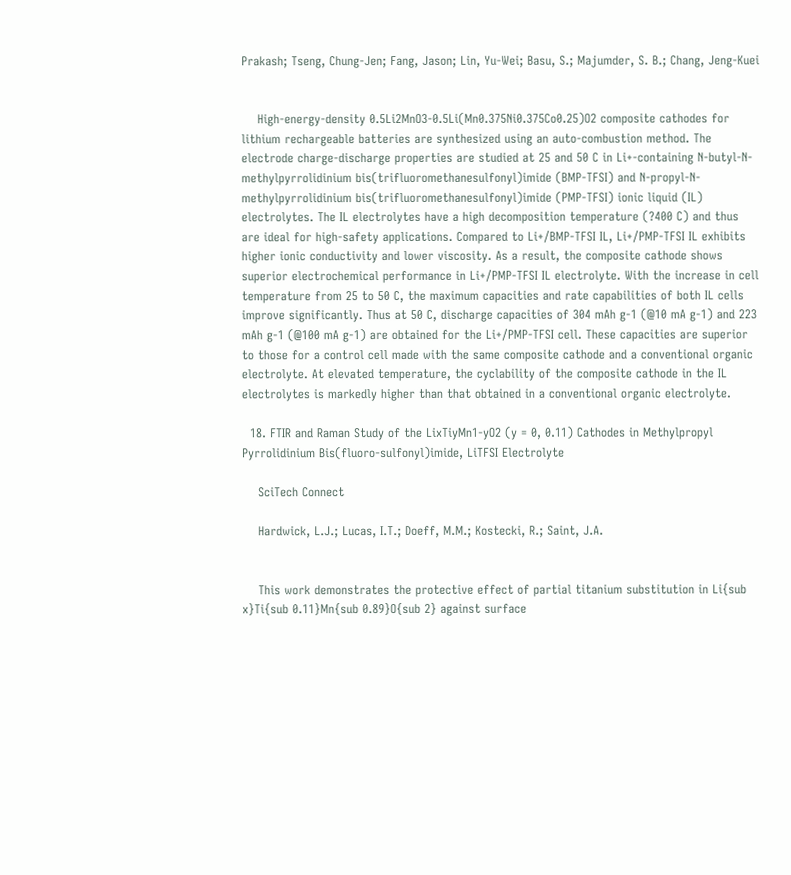Prakash; Tseng, Chung-Jen; Fang, Jason; Lin, Yu-Wei; Basu, S.; Majumder, S. B.; Chang, Jeng-Kuei


    High-energy-density 0.5Li2MnO3-0.5Li(Mn0.375Ni0.375Co0.25)O2 composite cathodes for lithium rechargeable batteries are synthesized using an auto-combustion method. The electrode charge-discharge properties are studied at 25 and 50 C in Li+-containing N-butyl-N-methylpyrrolidinium bis(trifluoromethanesulfonyl)imide (BMP-TFSI) and N-propyl-N-methylpyrrolidinium bis(trifluoromethanesulfonyl)imide (PMP-TFSI) ionic liquid (IL) electrolytes. The IL electrolytes have a high decomposition temperature (?400 C) and thus are ideal for high-safety applications. Compared to Li+/BMP-TFSI IL, Li+/PMP-TFSI IL exhibits higher ionic conductivity and lower viscosity. As a result, the composite cathode shows superior electrochemical performance in Li+/PMP-TFSI IL electrolyte. With the increase in cell temperature from 25 to 50 C, the maximum capacities and rate capabilities of both IL cells improve significantly. Thus at 50 C, discharge capacities of 304 mAh g-1 (@10 mA g-1) and 223 mAh g-1 (@100 mA g-1) are obtained for the Li+/PMP-TFSI cell. These capacities are superior to those for a control cell made with the same composite cathode and a conventional organic electrolyte. At elevated temperature, the cyclability of the composite cathode in the IL electrolytes is markedly higher than that obtained in a conventional organic electrolyte.

  18. FTIR and Raman Study of the LixTiyMn1-yO2 (y = 0, 0.11) Cathodes in Methylpropyl Pyrrolidinium Bis(fluoro-sulfonyl)imide, LiTFSI Electrolyte

    SciTech Connect

    Hardwick, L.J.; Lucas, I.T.; Doeff, M.M.; Kostecki, R.; Saint, J.A.


    This work demonstrates the protective effect of partial titanium substitution in Li{sub x}Ti{sub 0.11}Mn{sub 0.89}O{sub 2} against surface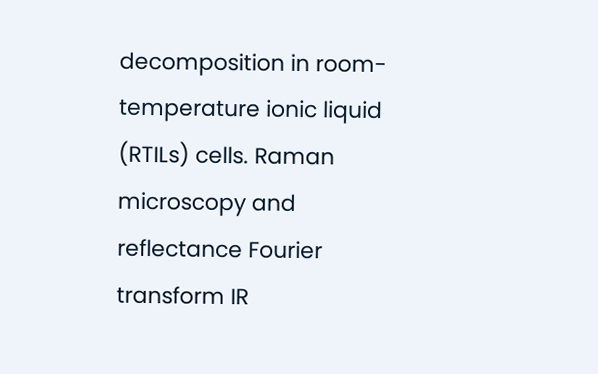decomposition in room-temperature ionic liquid (RTILs) cells. Raman microscopy and reflectance Fourier transform IR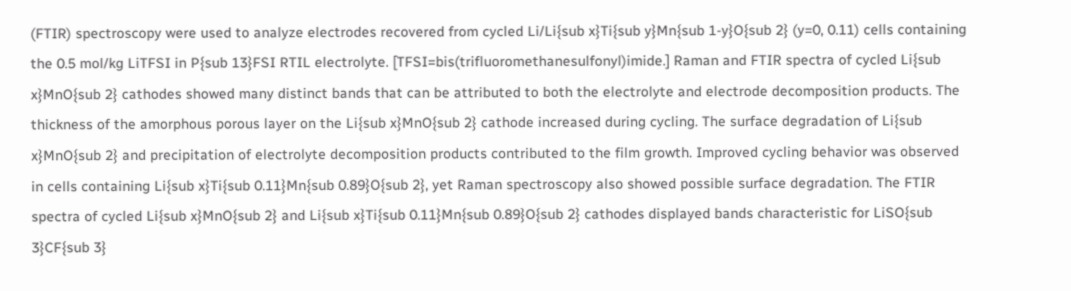(FTIR) spectroscopy were used to analyze electrodes recovered from cycled Li/Li{sub x}Ti{sub y}Mn{sub 1-y}O{sub 2} (y=0, 0.11) cells containing the 0.5 mol/kg LiTFSI in P{sub 13}FSI RTIL electrolyte. [TFSI=bis(trifluoromethanesulfonyl)imide.] Raman and FTIR spectra of cycled Li{sub x}MnO{sub 2} cathodes showed many distinct bands that can be attributed to both the electrolyte and electrode decomposition products. The thickness of the amorphous porous layer on the Li{sub x}MnO{sub 2} cathode increased during cycling. The surface degradation of Li{sub x}MnO{sub 2} and precipitation of electrolyte decomposition products contributed to the film growth. Improved cycling behavior was observed in cells containing Li{sub x}Ti{sub 0.11}Mn{sub 0.89}O{sub 2}, yet Raman spectroscopy also showed possible surface degradation. The FTIR spectra of cycled Li{sub x}MnO{sub 2} and Li{sub x}Ti{sub 0.11}Mn{sub 0.89}O{sub 2} cathodes displayed bands characteristic for LiSO{sub 3}CF{sub 3}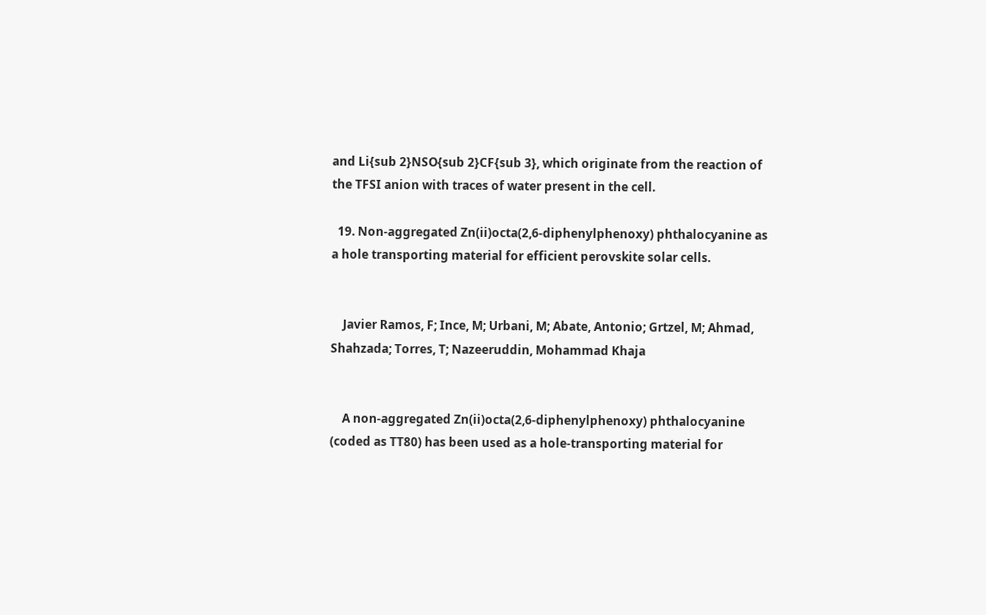and Li{sub 2}NSO{sub 2}CF{sub 3}, which originate from the reaction of the TFSI anion with traces of water present in the cell.

  19. Non-aggregated Zn(ii)octa(2,6-diphenylphenoxy) phthalocyanine as a hole transporting material for efficient perovskite solar cells.


    Javier Ramos, F; Ince, M; Urbani, M; Abate, Antonio; Grtzel, M; Ahmad, Shahzada; Torres, T; Nazeeruddin, Mohammad Khaja


    A non-aggregated Zn(ii)octa(2,6-diphenylphenoxy) phthalocyanine (coded as TT80) has been used as a hole-transporting material for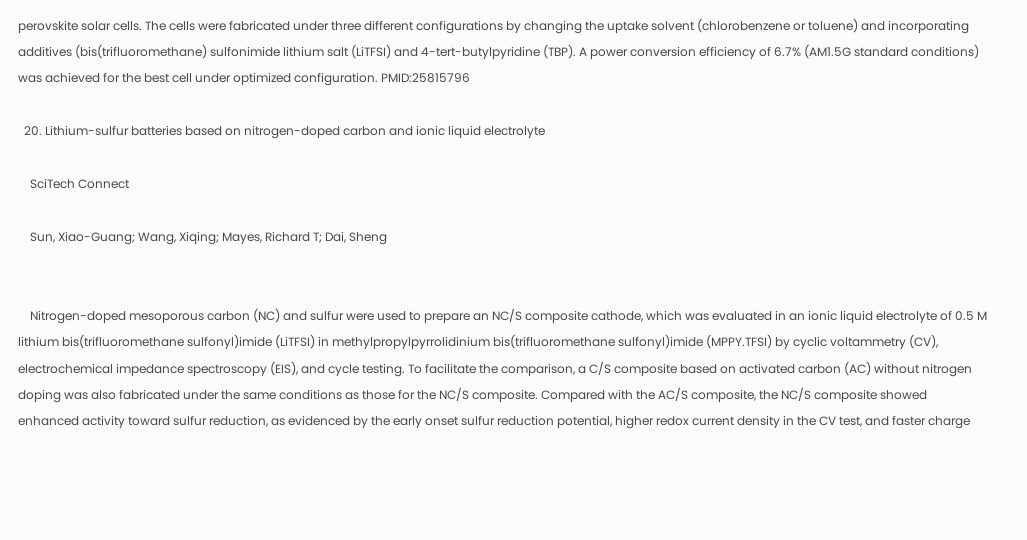perovskite solar cells. The cells were fabricated under three different configurations by changing the uptake solvent (chlorobenzene or toluene) and incorporating additives (bis(trifluoromethane) sulfonimide lithium salt (LiTFSI) and 4-tert-butylpyridine (TBP). A power conversion efficiency of 6.7% (AM1.5G standard conditions) was achieved for the best cell under optimized configuration. PMID:25815796

  20. Lithium-sulfur batteries based on nitrogen-doped carbon and ionic liquid electrolyte

    SciTech Connect

    Sun, Xiao-Guang; Wang, Xiqing; Mayes, Richard T; Dai, Sheng


    Nitrogen-doped mesoporous carbon (NC) and sulfur were used to prepare an NC/S composite cathode, which was evaluated in an ionic liquid electrolyte of 0.5 M lithium bis(trifluoromethane sulfonyl)imide (LiTFSI) in methylpropylpyrrolidinium bis(trifluoromethane sulfonyl)imide (MPPY.TFSI) by cyclic voltammetry (CV), electrochemical impedance spectroscopy (EIS), and cycle testing. To facilitate the comparison, a C/S composite based on activated carbon (AC) without nitrogen doping was also fabricated under the same conditions as those for the NC/S composite. Compared with the AC/S composite, the NC/S composite showed enhanced activity toward sulfur reduction, as evidenced by the early onset sulfur reduction potential, higher redox current density in the CV test, and faster charge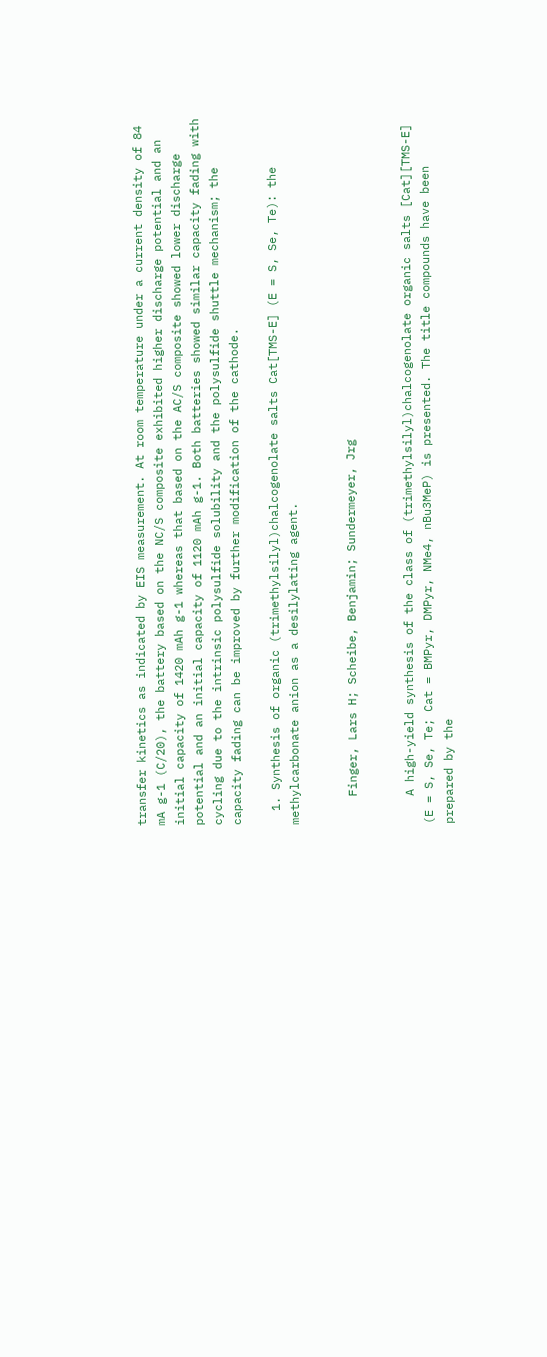transfer kinetics as indicated by EIS measurement. At room temperature under a current density of 84 mA g-1 (C/20), the battery based on the NC/S composite exhibited higher discharge potential and an initial capacity of 1420 mAh g-1 whereas that based on the AC/S composite showed lower discharge potential and an initial capacity of 1120 mAh g-1. Both batteries showed similar capacity fading with cycling due to the intrinsic polysulfide solubility and the polysulfide shuttle mechanism; the capacity fading can be improved by further modification of the cathode.

  1. Synthesis of organic (trimethylsilyl)chalcogenolate salts Cat[TMS-E] (E = S, Se, Te): the methylcarbonate anion as a desilylating agent.


    Finger, Lars H; Scheibe, Benjamin; Sundermeyer, Jrg


    A high-yield synthesis of the class of (trimethylsilyl)chalcogenolate organic salts [Cat][TMS-E] (E = S, Se, Te; Cat = BMPyr, DMPyr, NMe4, nBu3MeP) is presented. The title compounds have been prepared by the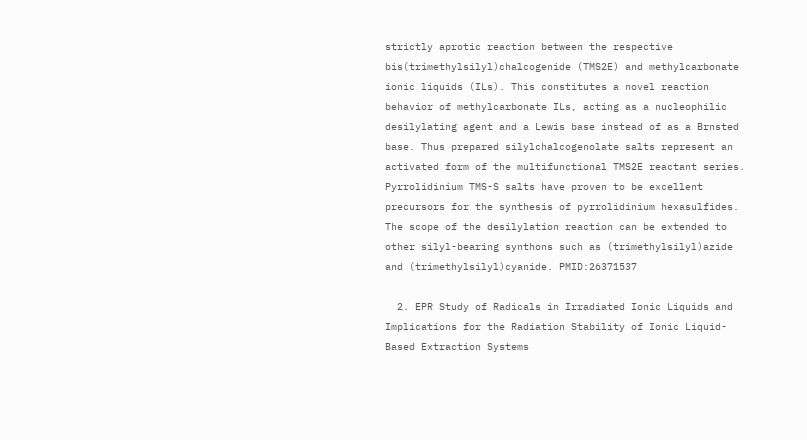strictly aprotic reaction between the respective bis(trimethylsilyl)chalcogenide (TMS2E) and methylcarbonate ionic liquids (ILs). This constitutes a novel reaction behavior of methylcarbonate ILs, acting as a nucleophilic desilylating agent and a Lewis base instead of as a Brnsted base. Thus prepared silylchalcogenolate salts represent an activated form of the multifunctional TMS2E reactant series. Pyrrolidinium TMS-S salts have proven to be excellent precursors for the synthesis of pyrrolidinium hexasulfides. The scope of the desilylation reaction can be extended to other silyl-bearing synthons such as (trimethylsilyl)azide and (trimethylsilyl)cyanide. PMID:26371537

  2. EPR Study of Radicals in Irradiated Ionic Liquids and Implications for the Radiation Stability of Ionic Liquid-Based Extraction Systems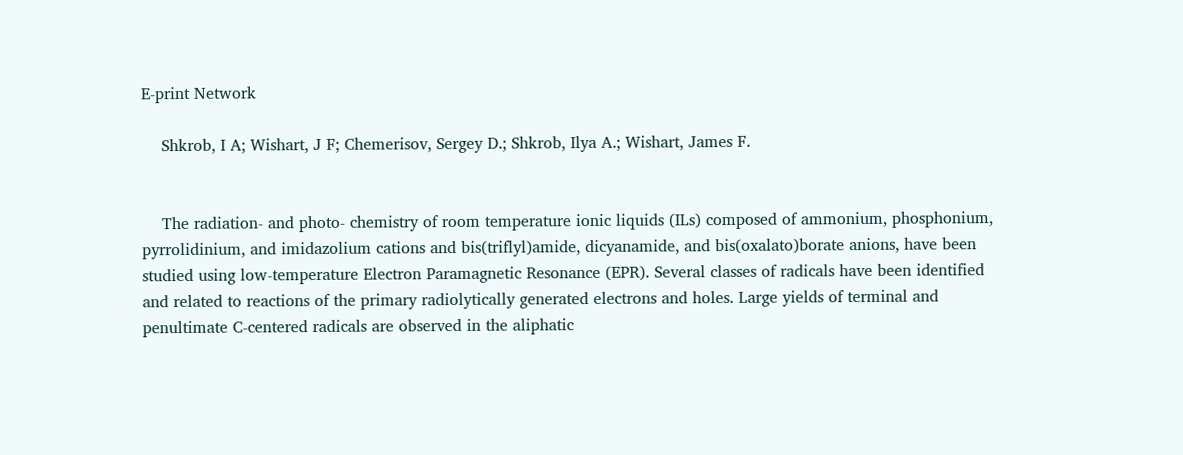E-print Network

    Shkrob, I A; Wishart, J F; Chemerisov, Sergey D.; Shkrob, Ilya A.; Wishart, James F.


    The radiation- and photo- chemistry of room temperature ionic liquids (ILs) composed of ammonium, phosphonium, pyrrolidinium, and imidazolium cations and bis(triflyl)amide, dicyanamide, and bis(oxalato)borate anions, have been studied using low-temperature Electron Paramagnetic Resonance (EPR). Several classes of radicals have been identified and related to reactions of the primary radiolytically generated electrons and holes. Large yields of terminal and penultimate C-centered radicals are observed in the aliphatic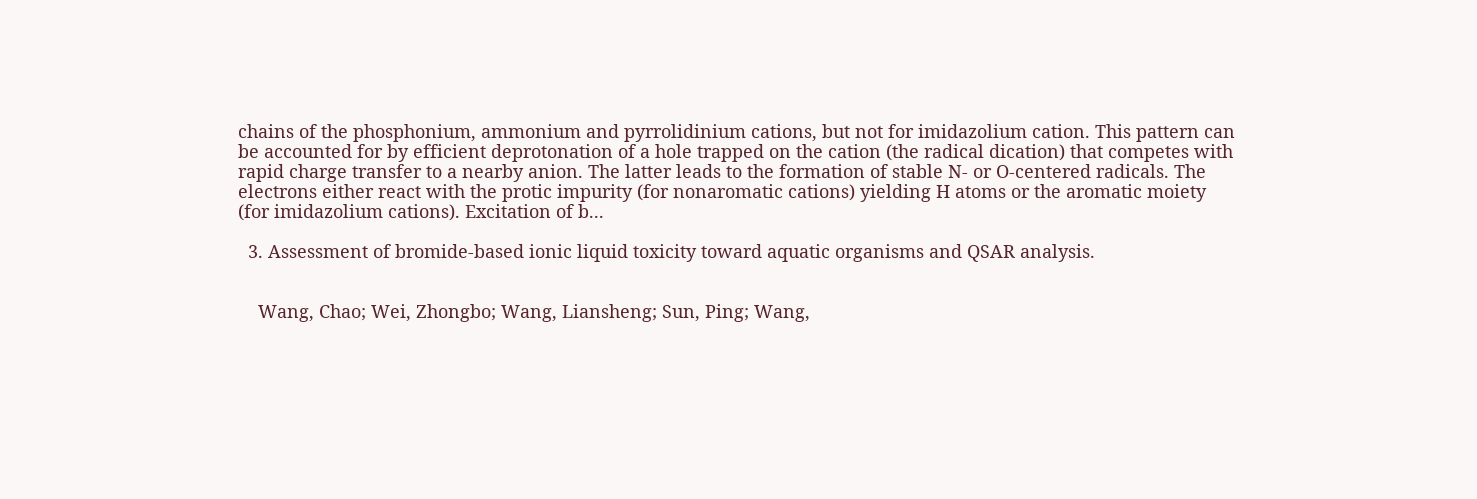chains of the phosphonium, ammonium and pyrrolidinium cations, but not for imidazolium cation. This pattern can be accounted for by efficient deprotonation of a hole trapped on the cation (the radical dication) that competes with rapid charge transfer to a nearby anion. The latter leads to the formation of stable N- or O-centered radicals. The electrons either react with the protic impurity (for nonaromatic cations) yielding H atoms or the aromatic moiety (for imidazolium cations). Excitation of b...

  3. Assessment of bromide-based ionic liquid toxicity toward aquatic organisms and QSAR analysis.


    Wang, Chao; Wei, Zhongbo; Wang, Liansheng; Sun, Ping; Wang,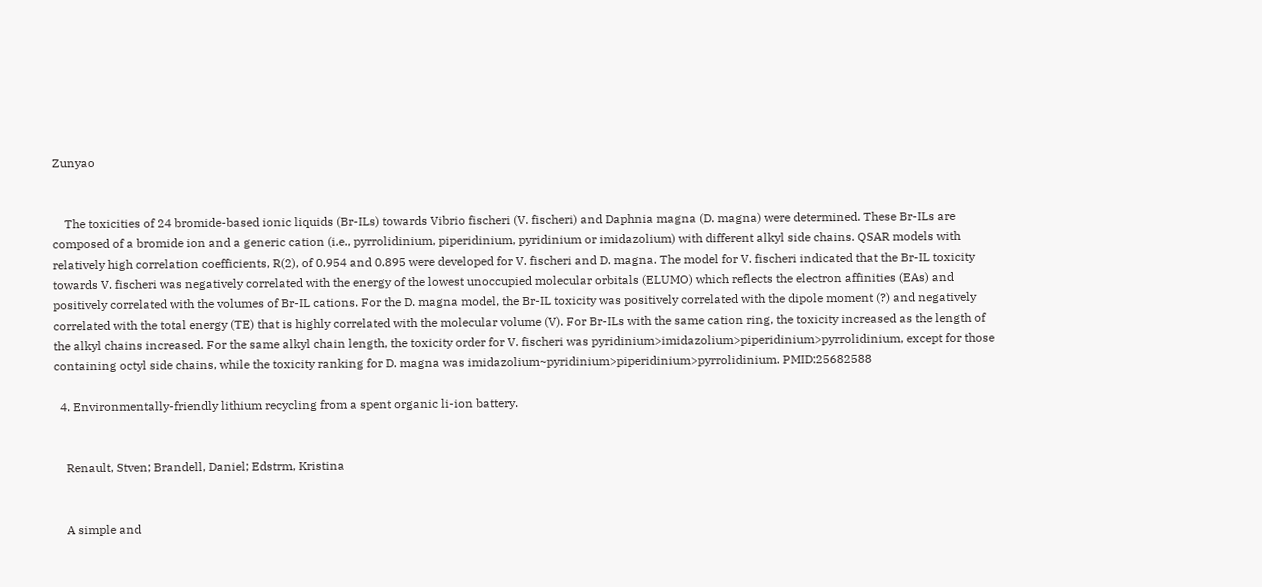Zunyao


    The toxicities of 24 bromide-based ionic liquids (Br-ILs) towards Vibrio fischeri (V. fischeri) and Daphnia magna (D. magna) were determined. These Br-ILs are composed of a bromide ion and a generic cation (i.e., pyrrolidinium, piperidinium, pyridinium or imidazolium) with different alkyl side chains. QSAR models with relatively high correlation coefficients, R(2), of 0.954 and 0.895 were developed for V. fischeri and D. magna. The model for V. fischeri indicated that the Br-IL toxicity towards V. fischeri was negatively correlated with the energy of the lowest unoccupied molecular orbitals (ELUMO) which reflects the electron affinities (EAs) and positively correlated with the volumes of Br-IL cations. For the D. magna model, the Br-IL toxicity was positively correlated with the dipole moment (?) and negatively correlated with the total energy (TE) that is highly correlated with the molecular volume (V). For Br-ILs with the same cation ring, the toxicity increased as the length of the alkyl chains increased. For the same alkyl chain length, the toxicity order for V. fischeri was pyridinium>imidazolium>piperidinium>pyrrolidinium, except for those containing octyl side chains, while the toxicity ranking for D. magna was imidazolium~pyridinium>piperidinium>pyrrolidinium. PMID:25682588

  4. Environmentally-friendly lithium recycling from a spent organic li-ion battery.


    Renault, Stven; Brandell, Daniel; Edstrm, Kristina


    A simple and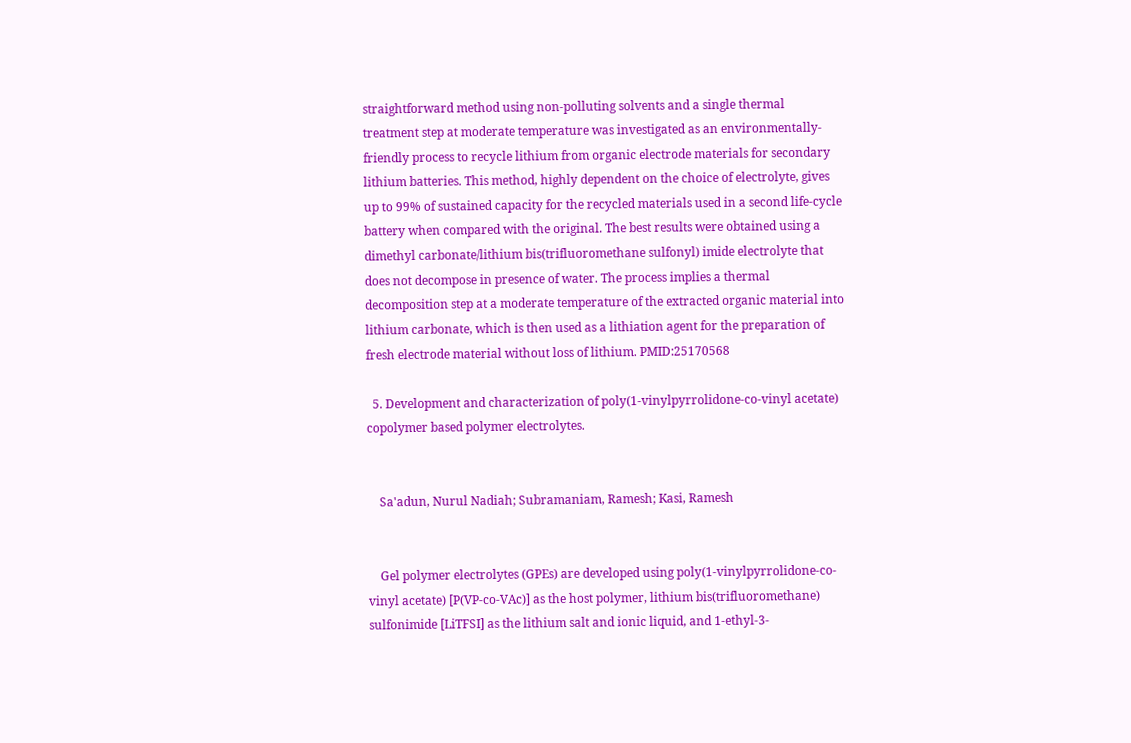straightforward method using non-polluting solvents and a single thermal treatment step at moderate temperature was investigated as an environmentally-friendly process to recycle lithium from organic electrode materials for secondary lithium batteries. This method, highly dependent on the choice of electrolyte, gives up to 99% of sustained capacity for the recycled materials used in a second life-cycle battery when compared with the original. The best results were obtained using a dimethyl carbonate/lithium bis(trifluoromethane sulfonyl) imide electrolyte that does not decompose in presence of water. The process implies a thermal decomposition step at a moderate temperature of the extracted organic material into lithium carbonate, which is then used as a lithiation agent for the preparation of fresh electrode material without loss of lithium. PMID:25170568

  5. Development and characterization of poly(1-vinylpyrrolidone-co-vinyl acetate) copolymer based polymer electrolytes.


    Sa'adun, Nurul Nadiah; Subramaniam, Ramesh; Kasi, Ramesh


    Gel polymer electrolytes (GPEs) are developed using poly(1-vinylpyrrolidone-co-vinyl acetate) [P(VP-co-VAc)] as the host polymer, lithium bis(trifluoromethane) sulfonimide [LiTFSI] as the lithium salt and ionic liquid, and 1-ethyl-3-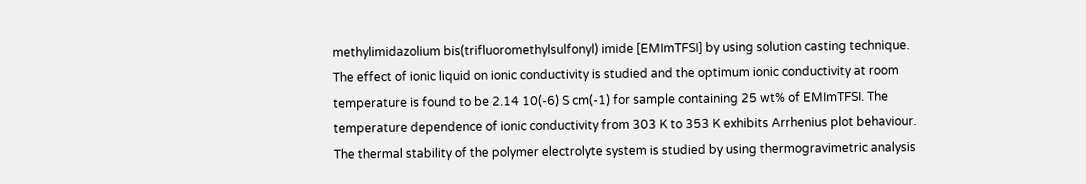methylimidazolium bis(trifluoromethylsulfonyl) imide [EMImTFSI] by using solution casting technique. The effect of ionic liquid on ionic conductivity is studied and the optimum ionic conductivity at room temperature is found to be 2.14 10(-6) S cm(-1) for sample containing 25 wt% of EMImTFSI. The temperature dependence of ionic conductivity from 303 K to 353 K exhibits Arrhenius plot behaviour. The thermal stability of the polymer electrolyte system is studied by using thermogravimetric analysis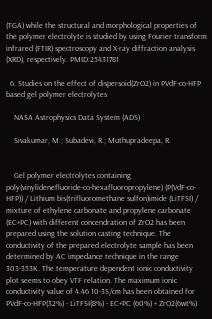(TGA) while the structural and morphological properties of the polymer electrolyte is studied by using Fourier transform infrared (FTIR) spectroscopy and X-ray diffraction analysis (XRD), respectively. PMID:25431781

  6. Studies on the effect of dispersoid(ZrO2) in PVdF-co-HFP based gel polymer electrolytes

    NASA Astrophysics Data System (ADS)

    Sivakumar, M.; Subadevi, R.; Muthupradeepa, R.


    Gel polymer electrolytes containing poly(vinylidenefluoride-co-hexafluoropropylene) (P(VdF-co-HFP)) / Lithium bis(trifluoromethane sulfon)imide (LiTFSI) / mixture of ethylene carbonate and propylene carbonate (EC+PC) with different concendration of ZrO2 has been prepared using the solution casting technique. The conductivity of the prepared electrolyte sample has been determined by AC impedance technique in the range 303-353K. The temperature dependent ionic conductivity plot seems to obey VTF relation. The maximum ionic conductivity value of 4.46 10-3S/cm has been obtained for PVdF-co-HFP(32%) - LiTFSI(8%) - EC+PC (60%) + ZrO2(6wt%)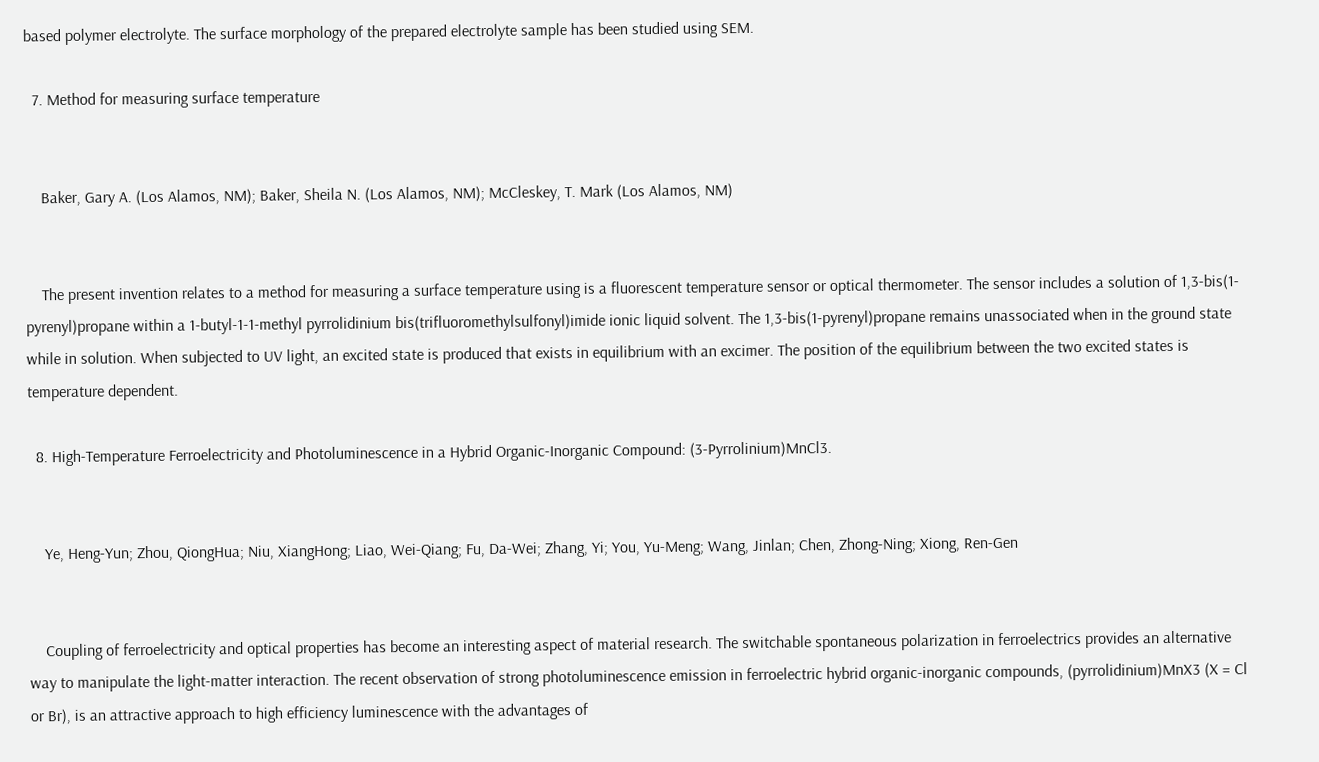based polymer electrolyte. The surface morphology of the prepared electrolyte sample has been studied using SEM.

  7. Method for measuring surface temperature


    Baker, Gary A. (Los Alamos, NM); Baker, Sheila N. (Los Alamos, NM); McCleskey, T. Mark (Los Alamos, NM)


    The present invention relates to a method for measuring a surface temperature using is a fluorescent temperature sensor or optical thermometer. The sensor includes a solution of 1,3-bis(1-pyrenyl)propane within a 1-butyl-1-1-methyl pyrrolidinium bis(trifluoromethylsulfonyl)imide ionic liquid solvent. The 1,3-bis(1-pyrenyl)propane remains unassociated when in the ground state while in solution. When subjected to UV light, an excited state is produced that exists in equilibrium with an excimer. The position of the equilibrium between the two excited states is temperature dependent.

  8. High-Temperature Ferroelectricity and Photoluminescence in a Hybrid Organic-Inorganic Compound: (3-Pyrrolinium)MnCl3.


    Ye, Heng-Yun; Zhou, QiongHua; Niu, XiangHong; Liao, Wei-Qiang; Fu, Da-Wei; Zhang, Yi; You, Yu-Meng; Wang, Jinlan; Chen, Zhong-Ning; Xiong, Ren-Gen


    Coupling of ferroelectricity and optical properties has become an interesting aspect of material research. The switchable spontaneous polarization in ferroelectrics provides an alternative way to manipulate the light-matter interaction. The recent observation of strong photoluminescence emission in ferroelectric hybrid organic-inorganic compounds, (pyrrolidinium)MnX3 (X = Cl or Br), is an attractive approach to high efficiency luminescence with the advantages of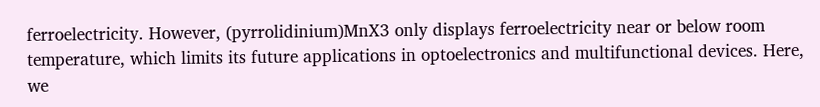ferroelectricity. However, (pyrrolidinium)MnX3 only displays ferroelectricity near or below room temperature, which limits its future applications in optoelectronics and multifunctional devices. Here, we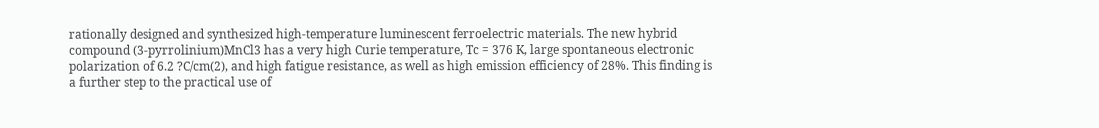rationally designed and synthesized high-temperature luminescent ferroelectric materials. The new hybrid compound (3-pyrrolinium)MnCl3 has a very high Curie temperature, Tc = 376 K, large spontaneous electronic polarization of 6.2 ?C/cm(2), and high fatigue resistance, as well as high emission efficiency of 28%. This finding is a further step to the practical use of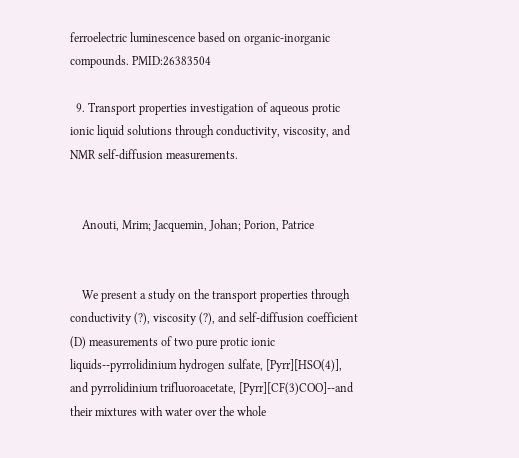ferroelectric luminescence based on organic-inorganic compounds. PMID:26383504

  9. Transport properties investigation of aqueous protic ionic liquid solutions through conductivity, viscosity, and NMR self-diffusion measurements.


    Anouti, Mrim; Jacquemin, Johan; Porion, Patrice


    We present a study on the transport properties through conductivity (?), viscosity (?), and self-diffusion coefficient (D) measurements of two pure protic ionic liquids--pyrrolidinium hydrogen sulfate, [Pyrr][HSO(4)], and pyrrolidinium trifluoroacetate, [Pyrr][CF(3)COO]--and their mixtures with water over the whole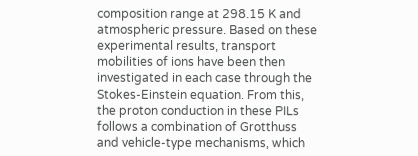composition range at 298.15 K and atmospheric pressure. Based on these experimental results, transport mobilities of ions have been then investigated in each case through the Stokes-Einstein equation. From this, the proton conduction in these PILs follows a combination of Grotthuss and vehicle-type mechanisms, which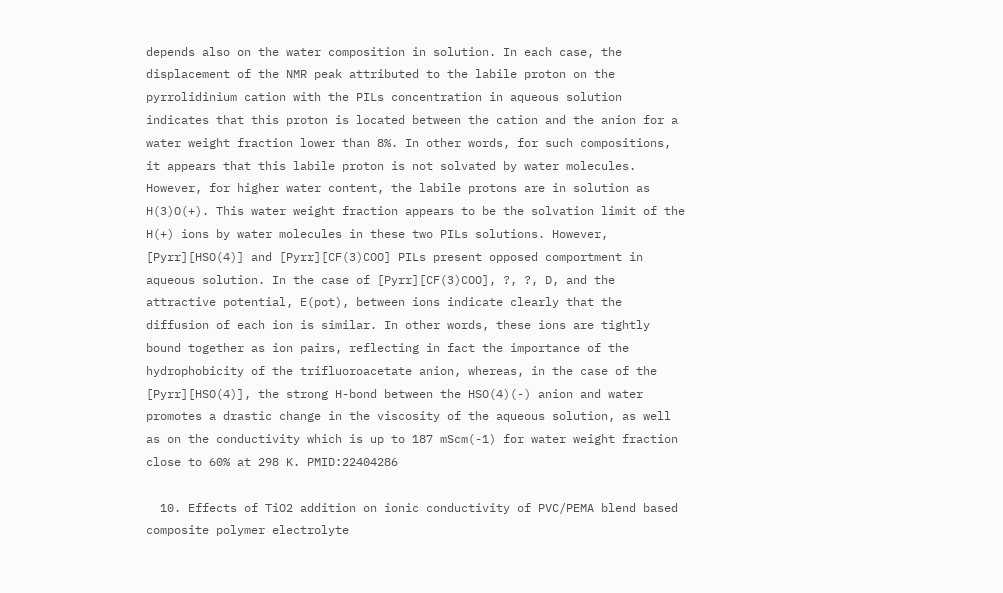depends also on the water composition in solution. In each case, the displacement of the NMR peak attributed to the labile proton on the pyrrolidinium cation with the PILs concentration in aqueous solution indicates that this proton is located between the cation and the anion for a water weight fraction lower than 8%. In other words, for such compositions, it appears that this labile proton is not solvated by water molecules. However, for higher water content, the labile protons are in solution as H(3)O(+). This water weight fraction appears to be the solvation limit of the H(+) ions by water molecules in these two PILs solutions. However, [Pyrr][HSO(4)] and [Pyrr][CF(3)COO] PILs present opposed comportment in aqueous solution. In the case of [Pyrr][CF(3)COO], ?, ?, D, and the attractive potential, E(pot), between ions indicate clearly that the diffusion of each ion is similar. In other words, these ions are tightly bound together as ion pairs, reflecting in fact the importance of the hydrophobicity of the trifluoroacetate anion, whereas, in the case of the [Pyrr][HSO(4)], the strong H-bond between the HSO(4)(-) anion and water promotes a drastic change in the viscosity of the aqueous solution, as well as on the conductivity which is up to 187 mScm(-1) for water weight fraction close to 60% at 298 K. PMID:22404286

  10. Effects of TiO2 addition on ionic conductivity of PVC/PEMA blend based composite polymer electrolyte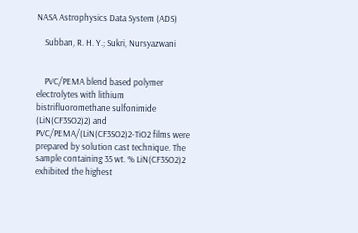NASA Astrophysics Data System (ADS)

    Subban, R. H. Y.; Sukri, Nursyazwani


    PVC/PEMA blend based polymer electrolytes with lithium bistrifluoromethane sulfonimide (LiN(CF3SO2)2) and PVC/PEMA/(LiN(CF3SO2)2-TiO2 films were prepared by solution cast technique. The sample containing 35 wt. % LiN(CF3SO2)2 exhibited the highest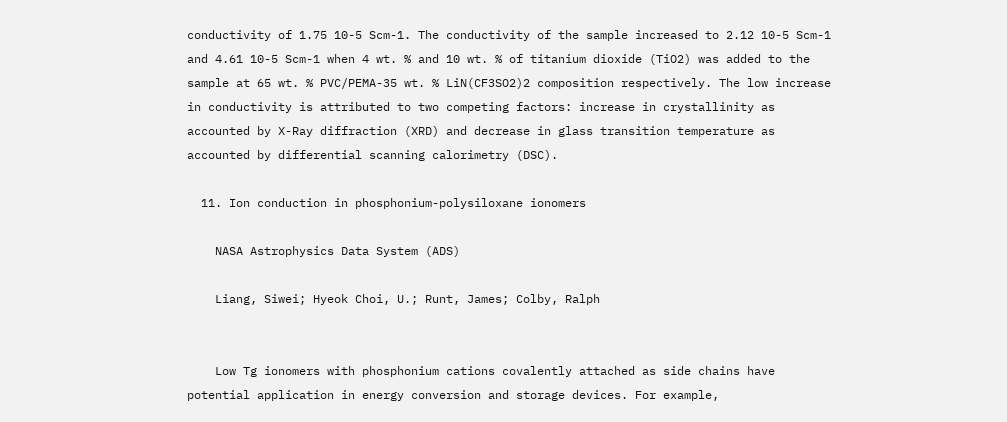conductivity of 1.75 10-5 Scm-1. The conductivity of the sample increased to 2.12 10-5 Scm-1 and 4.61 10-5 Scm-1 when 4 wt. % and 10 wt. % of titanium dioxide (TiO2) was added to the sample at 65 wt. % PVC/PEMA-35 wt. % LiN(CF3SO2)2 composition respectively. The low increase in conductivity is attributed to two competing factors: increase in crystallinity as accounted by X-Ray diffraction (XRD) and decrease in glass transition temperature as accounted by differential scanning calorimetry (DSC).

  11. Ion conduction in phosphonium-polysiloxane ionomers

    NASA Astrophysics Data System (ADS)

    Liang, Siwei; Hyeok Choi, U.; Runt, James; Colby, Ralph


    Low Tg ionomers with phosphonium cations covalently attached as side chains have potential application in energy conversion and storage devices. For example,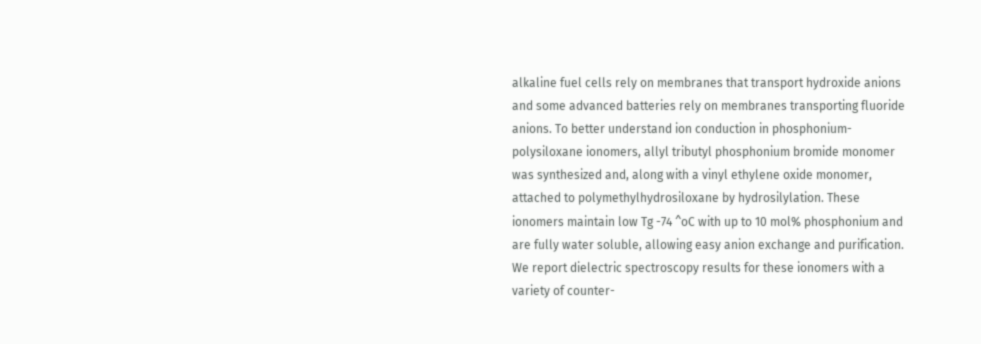alkaline fuel cells rely on membranes that transport hydroxide anions and some advanced batteries rely on membranes transporting fluoride anions. To better understand ion conduction in phosphonium-polysiloxane ionomers, allyl tributyl phosphonium bromide monomer was synthesized and, along with a vinyl ethylene oxide monomer, attached to polymethylhydrosiloxane by hydrosilylation. These ionomers maintain low Tg -74 ^oC with up to 10 mol% phosphonium and are fully water soluble, allowing easy anion exchange and purification. We report dielectric spectroscopy results for these ionomers with a variety of counter-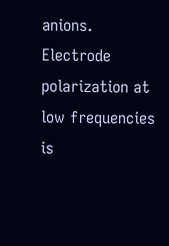anions. Electrode polarization at low frequencies is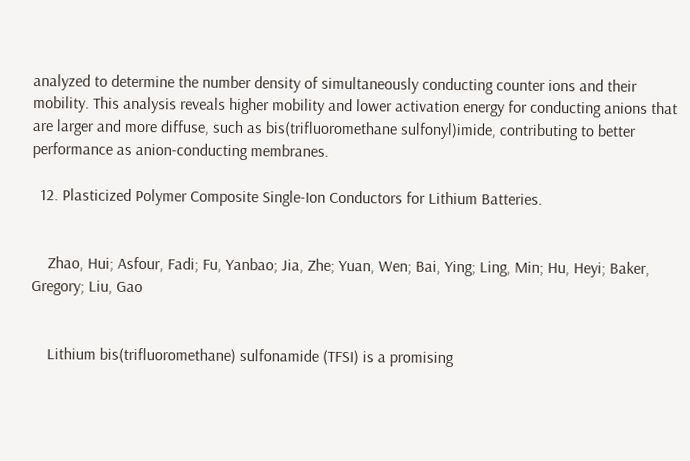analyzed to determine the number density of simultaneously conducting counter ions and their mobility. This analysis reveals higher mobility and lower activation energy for conducting anions that are larger and more diffuse, such as bis(trifluoromethane sulfonyl)imide, contributing to better performance as anion-conducting membranes.

  12. Plasticized Polymer Composite Single-Ion Conductors for Lithium Batteries.


    Zhao, Hui; Asfour, Fadi; Fu, Yanbao; Jia, Zhe; Yuan, Wen; Bai, Ying; Ling, Min; Hu, Heyi; Baker, Gregory; Liu, Gao


    Lithium bis(trifluoromethane) sulfonamide (TFSI) is a promising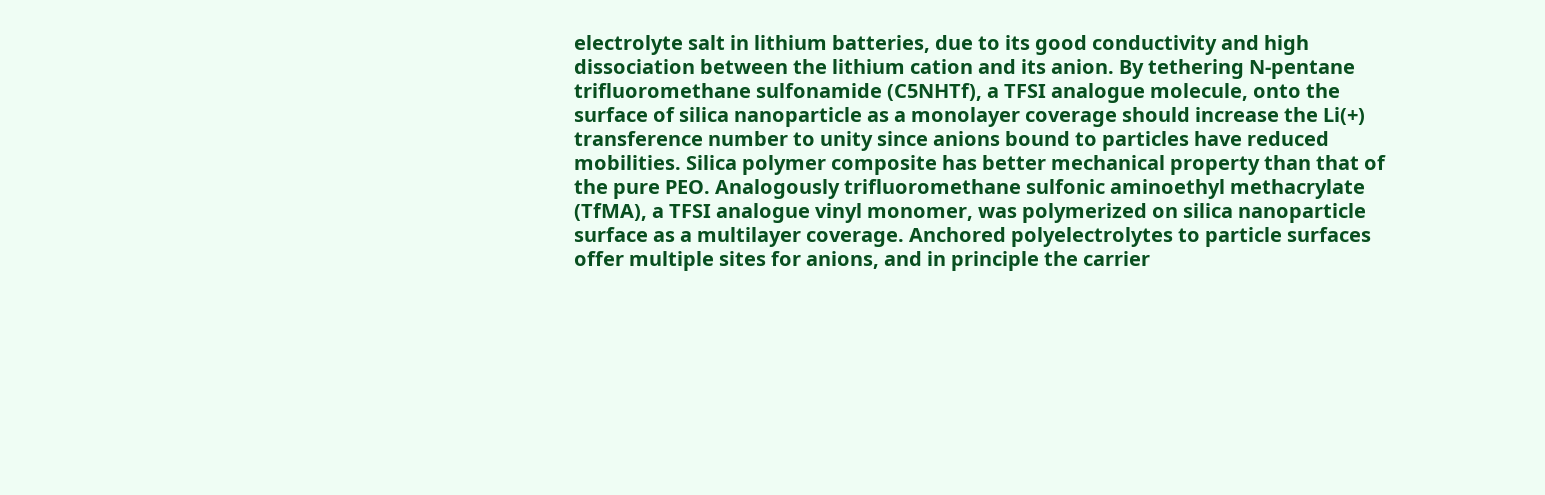electrolyte salt in lithium batteries, due to its good conductivity and high dissociation between the lithium cation and its anion. By tethering N-pentane trifluoromethane sulfonamide (C5NHTf), a TFSI analogue molecule, onto the surface of silica nanoparticle as a monolayer coverage should increase the Li(+) transference number to unity since anions bound to particles have reduced mobilities. Silica polymer composite has better mechanical property than that of the pure PEO. Analogously trifluoromethane sulfonic aminoethyl methacrylate (TfMA), a TFSI analogue vinyl monomer, was polymerized on silica nanoparticle surface as a multilayer coverage. Anchored polyelectrolytes to particle surfaces offer multiple sites for anions, and in principle the carrier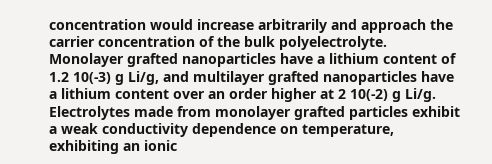concentration would increase arbitrarily and approach the carrier concentration of the bulk polyelectrolyte. Monolayer grafted nanoparticles have a lithium content of 1.2 10(-3) g Li/g, and multilayer grafted nanoparticles have a lithium content over an order higher at 2 10(-2) g Li/g. Electrolytes made from monolayer grafted particles exhibit a weak conductivity dependence on temperature, exhibiting an ionic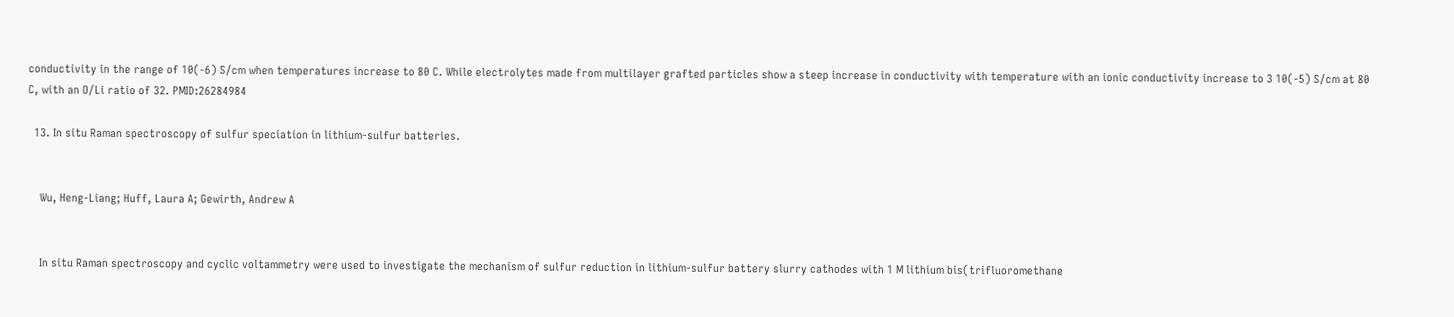conductivity in the range of 10(-6) S/cm when temperatures increase to 80 C. While electrolytes made from multilayer grafted particles show a steep increase in conductivity with temperature with an ionic conductivity increase to 3 10(-5) S/cm at 80 C, with an O/Li ratio of 32. PMID:26284984

  13. In situ Raman spectroscopy of sulfur speciation in lithium-sulfur batteries.


    Wu, Heng-Liang; Huff, Laura A; Gewirth, Andrew A


    In situ Raman spectroscopy and cyclic voltammetry were used to investigate the mechanism of sulfur reduction in lithium-sulfur battery slurry cathodes with 1 M lithium bis(trifluoromethane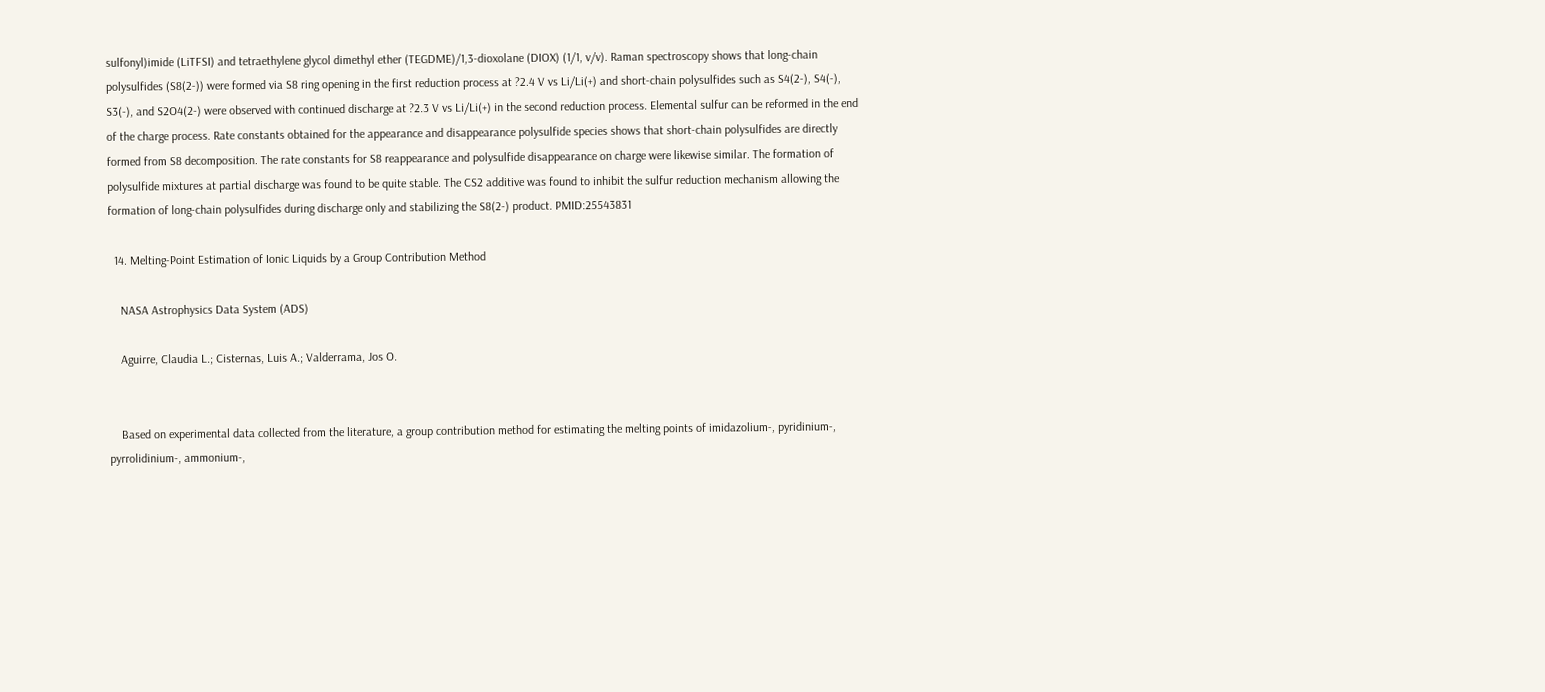sulfonyl)imide (LiTFSI) and tetraethylene glycol dimethyl ether (TEGDME)/1,3-dioxolane (DIOX) (1/1, v/v). Raman spectroscopy shows that long-chain polysulfides (S8(2-)) were formed via S8 ring opening in the first reduction process at ?2.4 V vs Li/Li(+) and short-chain polysulfides such as S4(2-), S4(-), S3(-), and S2O4(2-) were observed with continued discharge at ?2.3 V vs Li/Li(+) in the second reduction process. Elemental sulfur can be reformed in the end of the charge process. Rate constants obtained for the appearance and disappearance polysulfide species shows that short-chain polysulfides are directly formed from S8 decomposition. The rate constants for S8 reappearance and polysulfide disappearance on charge were likewise similar. The formation of polysulfide mixtures at partial discharge was found to be quite stable. The CS2 additive was found to inhibit the sulfur reduction mechanism allowing the formation of long-chain polysulfides during discharge only and stabilizing the S8(2-) product. PMID:25543831

  14. Melting-Point Estimation of Ionic Liquids by a Group Contribution Method

    NASA Astrophysics Data System (ADS)

    Aguirre, Claudia L.; Cisternas, Luis A.; Valderrama, Jos O.


    Based on experimental data collected from the literature, a group contribution method for estimating the melting points of imidazolium-, pyridinium-, pyrrolidinium-, ammonium-,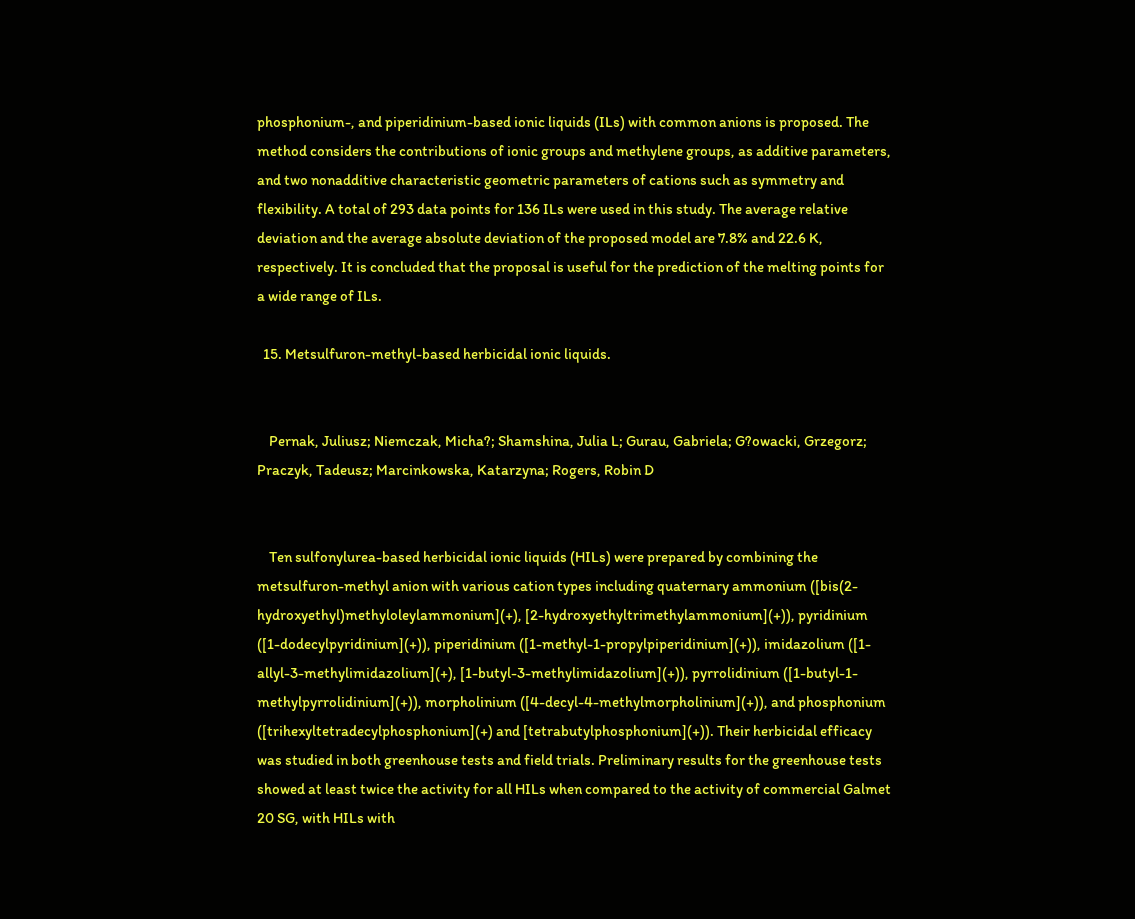phosphonium-, and piperidinium-based ionic liquids (ILs) with common anions is proposed. The method considers the contributions of ionic groups and methylene groups, as additive parameters, and two nonadditive characteristic geometric parameters of cations such as symmetry and flexibility. A total of 293 data points for 136 ILs were used in this study. The average relative deviation and the average absolute deviation of the proposed model are 7.8% and 22.6 K, respectively. It is concluded that the proposal is useful for the prediction of the melting points for a wide range of ILs.

  15. Metsulfuron-methyl-based herbicidal ionic liquids.


    Pernak, Juliusz; Niemczak, Micha?; Shamshina, Julia L; Gurau, Gabriela; G?owacki, Grzegorz; Praczyk, Tadeusz; Marcinkowska, Katarzyna; Rogers, Robin D


    Ten sulfonylurea-based herbicidal ionic liquids (HILs) were prepared by combining the metsulfuron-methyl anion with various cation types including quaternary ammonium ([bis(2-hydroxyethyl)methyloleylammonium](+), [2-hydroxyethyltrimethylammonium](+)), pyridinium ([1-dodecylpyridinium](+)), piperidinium ([1-methyl-1-propylpiperidinium](+)), imidazolium ([1-allyl-3-methylimidazolium](+), [1-butyl-3-methylimidazolium](+)), pyrrolidinium ([1-butyl-1-methylpyrrolidinium](+)), morpholinium ([4-decyl-4-methylmorpholinium](+)), and phosphonium ([trihexyltetradecylphosphonium](+) and [tetrabutylphosphonium](+)). Their herbicidal efficacy was studied in both greenhouse tests and field trials. Preliminary results for the greenhouse tests showed at least twice the activity for all HILs when compared to the activity of commercial Galmet 20 SG, with HILs with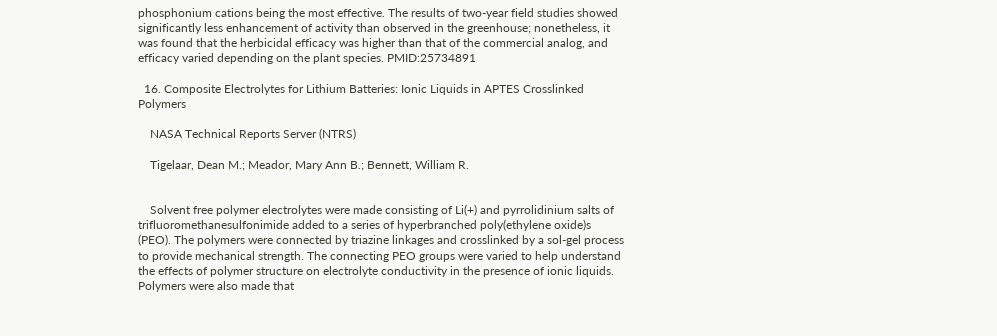phosphonium cations being the most effective. The results of two-year field studies showed significantly less enhancement of activity than observed in the greenhouse; nonetheless, it was found that the herbicidal efficacy was higher than that of the commercial analog, and efficacy varied depending on the plant species. PMID:25734891

  16. Composite Electrolytes for Lithium Batteries: Ionic Liquids in APTES Crosslinked Polymers

    NASA Technical Reports Server (NTRS)

    Tigelaar, Dean M.; Meador, Mary Ann B.; Bennett, William R.


    Solvent free polymer electrolytes were made consisting of Li(+) and pyrrolidinium salts of trifluoromethanesulfonimide added to a series of hyperbranched poly(ethylene oxide)s (PEO). The polymers were connected by triazine linkages and crosslinked by a sol-gel process to provide mechanical strength. The connecting PEO groups were varied to help understand the effects of polymer structure on electrolyte conductivity in the presence of ionic liquids. Polymers were also made that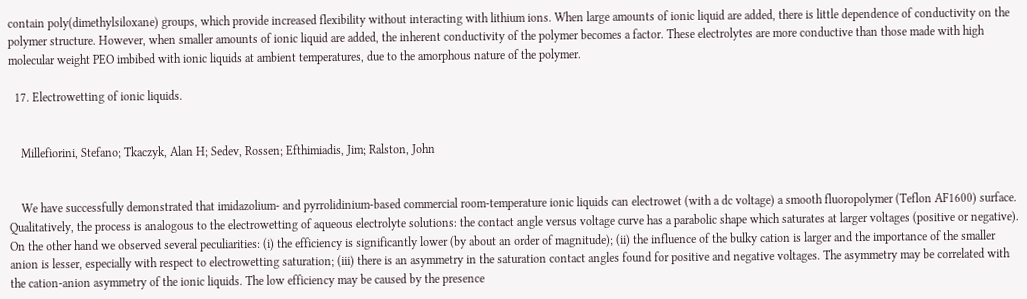contain poly(dimethylsiloxane) groups, which provide increased flexibility without interacting with lithium ions. When large amounts of ionic liquid are added, there is little dependence of conductivity on the polymer structure. However, when smaller amounts of ionic liquid are added, the inherent conductivity of the polymer becomes a factor. These electrolytes are more conductive than those made with high molecular weight PEO imbibed with ionic liquids at ambient temperatures, due to the amorphous nature of the polymer.

  17. Electrowetting of ionic liquids.


    Millefiorini, Stefano; Tkaczyk, Alan H; Sedev, Rossen; Efthimiadis, Jim; Ralston, John


    We have successfully demonstrated that imidazolium- and pyrrolidinium-based commercial room-temperature ionic liquids can electrowet (with a dc voltage) a smooth fluoropolymer (Teflon AF1600) surface. Qualitatively, the process is analogous to the electrowetting of aqueous electrolyte solutions: the contact angle versus voltage curve has a parabolic shape which saturates at larger voltages (positive or negative). On the other hand we observed several peculiarities: (i) the efficiency is significantly lower (by about an order of magnitude); (ii) the influence of the bulky cation is larger and the importance of the smaller anion is lesser, especially with respect to electrowetting saturation; (iii) there is an asymmetry in the saturation contact angles found for positive and negative voltages. The asymmetry may be correlated with the cation-anion asymmetry of the ionic liquids. The low efficiency may be caused by the presence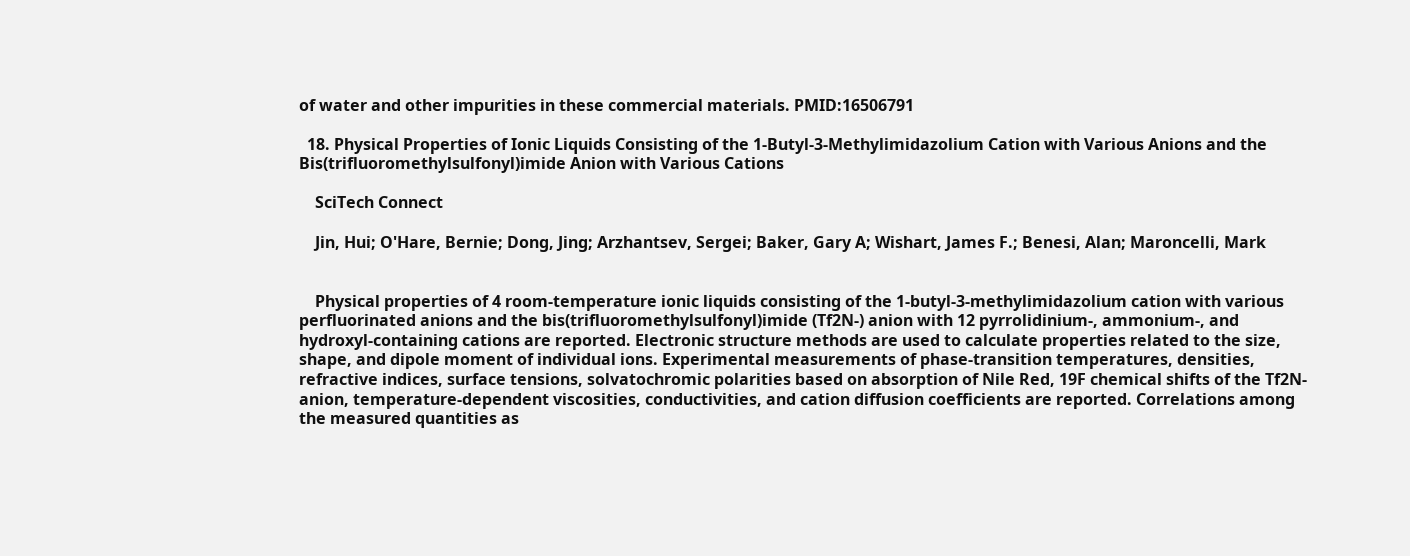of water and other impurities in these commercial materials. PMID:16506791

  18. Physical Properties of Ionic Liquids Consisting of the 1-Butyl-3-Methylimidazolium Cation with Various Anions and the Bis(trifluoromethylsulfonyl)imide Anion with Various Cations

    SciTech Connect

    Jin, Hui; O'Hare, Bernie; Dong, Jing; Arzhantsev, Sergei; Baker, Gary A; Wishart, James F.; Benesi, Alan; Maroncelli, Mark


    Physical properties of 4 room-temperature ionic liquids consisting of the 1-butyl-3-methylimidazolium cation with various perfluorinated anions and the bis(trifluoromethylsulfonyl)imide (Tf2N-) anion with 12 pyrrolidinium-, ammonium-, and hydroxyl-containing cations are reported. Electronic structure methods are used to calculate properties related to the size, shape, and dipole moment of individual ions. Experimental measurements of phase-transition temperatures, densities, refractive indices, surface tensions, solvatochromic polarities based on absorption of Nile Red, 19F chemical shifts of the Tf2N- anion, temperature-dependent viscosities, conductivities, and cation diffusion coefficients are reported. Correlations among the measured quantities as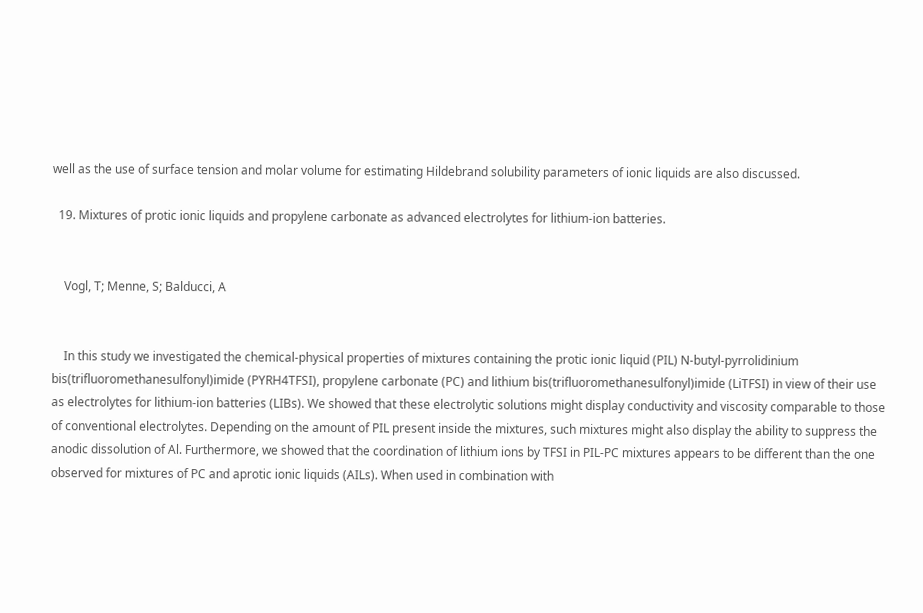well as the use of surface tension and molar volume for estimating Hildebrand solubility parameters of ionic liquids are also discussed.

  19. Mixtures of protic ionic liquids and propylene carbonate as advanced electrolytes for lithium-ion batteries.


    Vogl, T; Menne, S; Balducci, A


    In this study we investigated the chemical-physical properties of mixtures containing the protic ionic liquid (PIL) N-butyl-pyrrolidinium bis(trifluoromethanesulfonyl)imide (PYRH4TFSI), propylene carbonate (PC) and lithium bis(trifluoromethanesulfonyl)imide (LiTFSI) in view of their use as electrolytes for lithium-ion batteries (LIBs). We showed that these electrolytic solutions might display conductivity and viscosity comparable to those of conventional electrolytes. Depending on the amount of PIL present inside the mixtures, such mixtures might also display the ability to suppress the anodic dissolution of Al. Furthermore, we showed that the coordination of lithium ions by TFSI in PIL-PC mixtures appears to be different than the one observed for mixtures of PC and aprotic ionic liquids (AILs). When used in combination with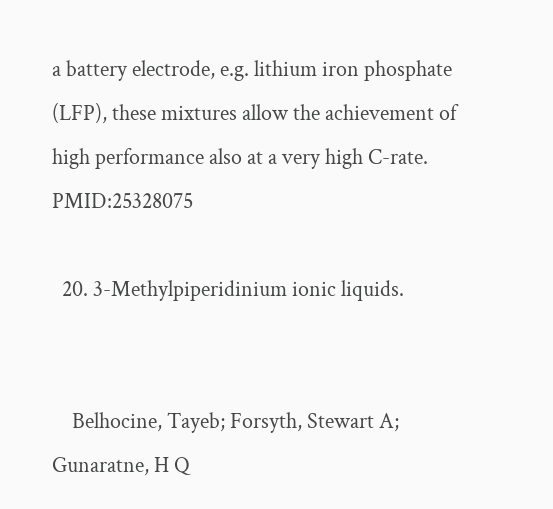a battery electrode, e.g. lithium iron phosphate (LFP), these mixtures allow the achievement of high performance also at a very high C-rate. PMID:25328075

  20. 3-Methylpiperidinium ionic liquids.


    Belhocine, Tayeb; Forsyth, Stewart A; Gunaratne, H Q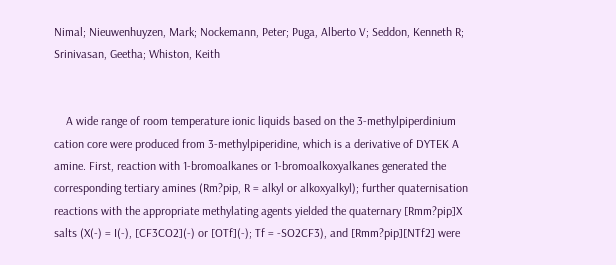Nimal; Nieuwenhuyzen, Mark; Nockemann, Peter; Puga, Alberto V; Seddon, Kenneth R; Srinivasan, Geetha; Whiston, Keith


    A wide range of room temperature ionic liquids based on the 3-methylpiperdinium cation core were produced from 3-methylpiperidine, which is a derivative of DYTEK A amine. First, reaction with 1-bromoalkanes or 1-bromoalkoxyalkanes generated the corresponding tertiary amines (Rm?pip, R = alkyl or alkoxyalkyl); further quaternisation reactions with the appropriate methylating agents yielded the quaternary [Rmm?pip]X salts (X(-) = I(-), [CF3CO2](-) or [OTf](-); Tf = -SO2CF3), and [Rmm?pip][NTf2] were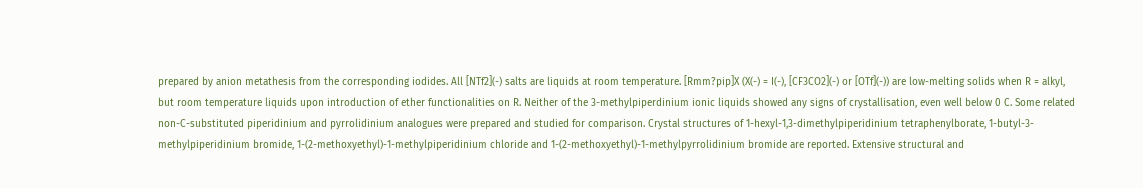prepared by anion metathesis from the corresponding iodides. All [NTf2](-) salts are liquids at room temperature. [Rmm?pip]X (X(-) = I(-), [CF3CO2](-) or [OTf](-)) are low-melting solids when R = alkyl, but room temperature liquids upon introduction of ether functionalities on R. Neither of the 3-methylpiperdinium ionic liquids showed any signs of crystallisation, even well below 0 C. Some related non-C-substituted piperidinium and pyrrolidinium analogues were prepared and studied for comparison. Crystal structures of 1-hexyl-1,3-dimethylpiperidinium tetraphenylborate, 1-butyl-3-methylpiperidinium bromide, 1-(2-methoxyethyl)-1-methylpiperidinium chloride and 1-(2-methoxyethyl)-1-methylpyrrolidinium bromide are reported. Extensive structural and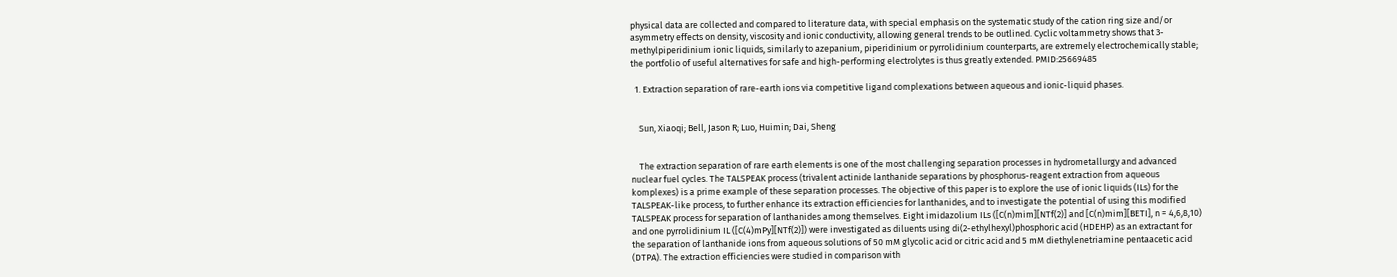physical data are collected and compared to literature data, with special emphasis on the systematic study of the cation ring size and/or asymmetry effects on density, viscosity and ionic conductivity, allowing general trends to be outlined. Cyclic voltammetry shows that 3-methylpiperidinium ionic liquids, similarly to azepanium, piperidinium or pyrrolidinium counterparts, are extremely electrochemically stable; the portfolio of useful alternatives for safe and high-performing electrolytes is thus greatly extended. PMID:25669485

  1. Extraction separation of rare-earth ions via competitive ligand complexations between aqueous and ionic-liquid phases.


    Sun, Xiaoqi; Bell, Jason R; Luo, Huimin; Dai, Sheng


    The extraction separation of rare earth elements is one of the most challenging separation processes in hydrometallurgy and advanced nuclear fuel cycles. The TALSPEAK process (trivalent actinide lanthanide separations by phosphorus-reagent extraction from aqueous komplexes) is a prime example of these separation processes. The objective of this paper is to explore the use of ionic liquids (ILs) for the TALSPEAK-like process, to further enhance its extraction efficiencies for lanthanides, and to investigate the potential of using this modified TALSPEAK process for separation of lanthanides among themselves. Eight imidazolium ILs ([C(n)mim][NTf(2)] and [C(n)mim][BETI], n = 4,6,8,10) and one pyrrolidinium IL ([C(4)mPy][NTf(2)]) were investigated as diluents using di(2-ethylhexyl)phosphoric acid (HDEHP) as an extractant for the separation of lanthanide ions from aqueous solutions of 50 mM glycolic acid or citric acid and 5 mM diethylenetriamine pentaacetic acid (DTPA). The extraction efficiencies were studied in comparison with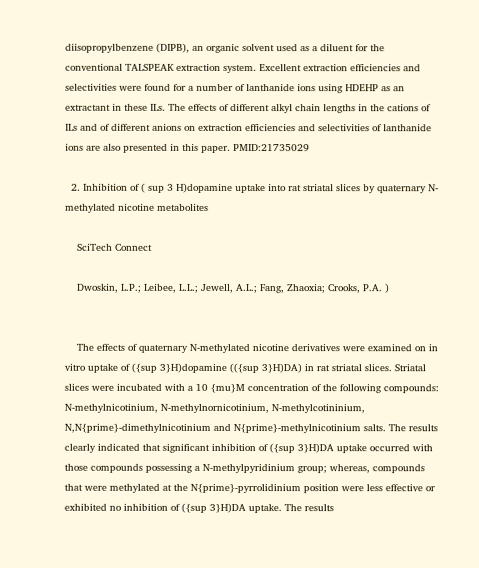diisopropylbenzene (DIPB), an organic solvent used as a diluent for the conventional TALSPEAK extraction system. Excellent extraction efficiencies and selectivities were found for a number of lanthanide ions using HDEHP as an extractant in these ILs. The effects of different alkyl chain lengths in the cations of ILs and of different anions on extraction efficiencies and selectivities of lanthanide ions are also presented in this paper. PMID:21735029

  2. Inhibition of ( sup 3 H)dopamine uptake into rat striatal slices by quaternary N-methylated nicotine metabolites

    SciTech Connect

    Dwoskin, L.P.; Leibee, L.L.; Jewell, A.L.; Fang, Zhaoxia; Crooks, P.A. )


    The effects of quaternary N-methylated nicotine derivatives were examined on in vitro uptake of ({sup 3}H)dopamine (({sup 3}H)DA) in rat striatal slices. Striatal slices were incubated with a 10 {mu}M concentration of the following compounds: N-methylnicotinium, N-methylnornicotinium, N-methylcotininium, N,N{prime}-dimethylnicotinium and N{prime}-methylnicotinium salts. The results clearly indicated that significant inhibition of ({sup 3}H)DA uptake occurred with those compounds possessing a N-methylpyridinium group; whereas, compounds that were methylated at the N{prime}-pyrrolidinium position were less effective or exhibited no inhibition of ({sup 3}H)DA uptake. The results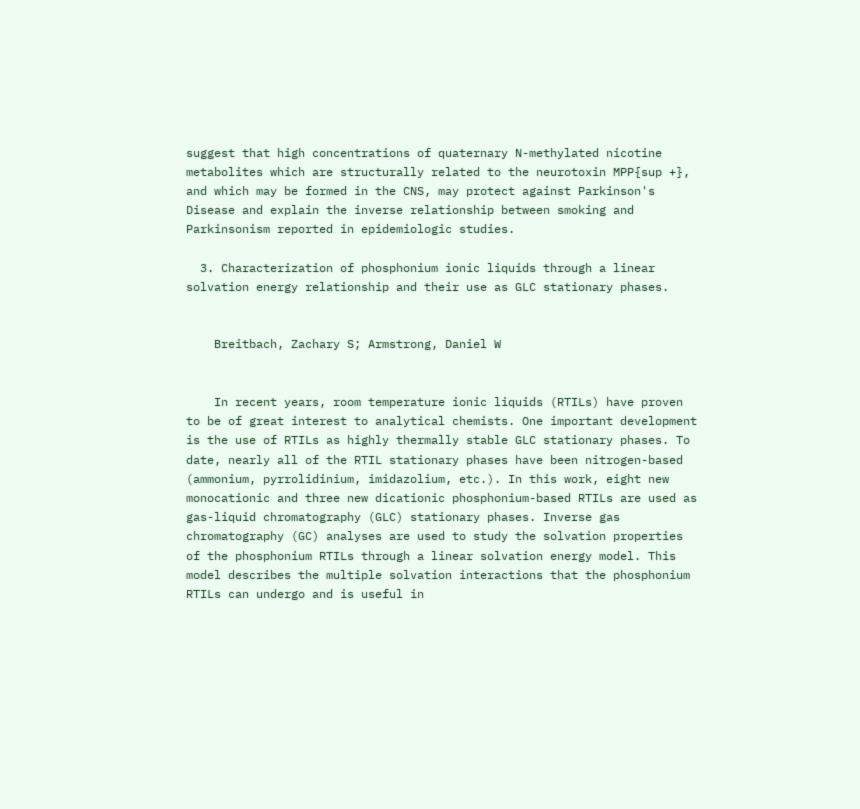suggest that high concentrations of quaternary N-methylated nicotine metabolites which are structurally related to the neurotoxin MPP{sup +}, and which may be formed in the CNS, may protect against Parkinson's Disease and explain the inverse relationship between smoking and Parkinsonism reported in epidemiologic studies.

  3. Characterization of phosphonium ionic liquids through a linear solvation energy relationship and their use as GLC stationary phases.


    Breitbach, Zachary S; Armstrong, Daniel W


    In recent years, room temperature ionic liquids (RTILs) have proven to be of great interest to analytical chemists. One important development is the use of RTILs as highly thermally stable GLC stationary phases. To date, nearly all of the RTIL stationary phases have been nitrogen-based (ammonium, pyrrolidinium, imidazolium, etc.). In this work, eight new monocationic and three new dicationic phosphonium-based RTILs are used as gas-liquid chromatography (GLC) stationary phases. Inverse gas chromatography (GC) analyses are used to study the solvation properties of the phosphonium RTILs through a linear solvation energy model. This model describes the multiple solvation interactions that the phosphonium RTILs can undergo and is useful in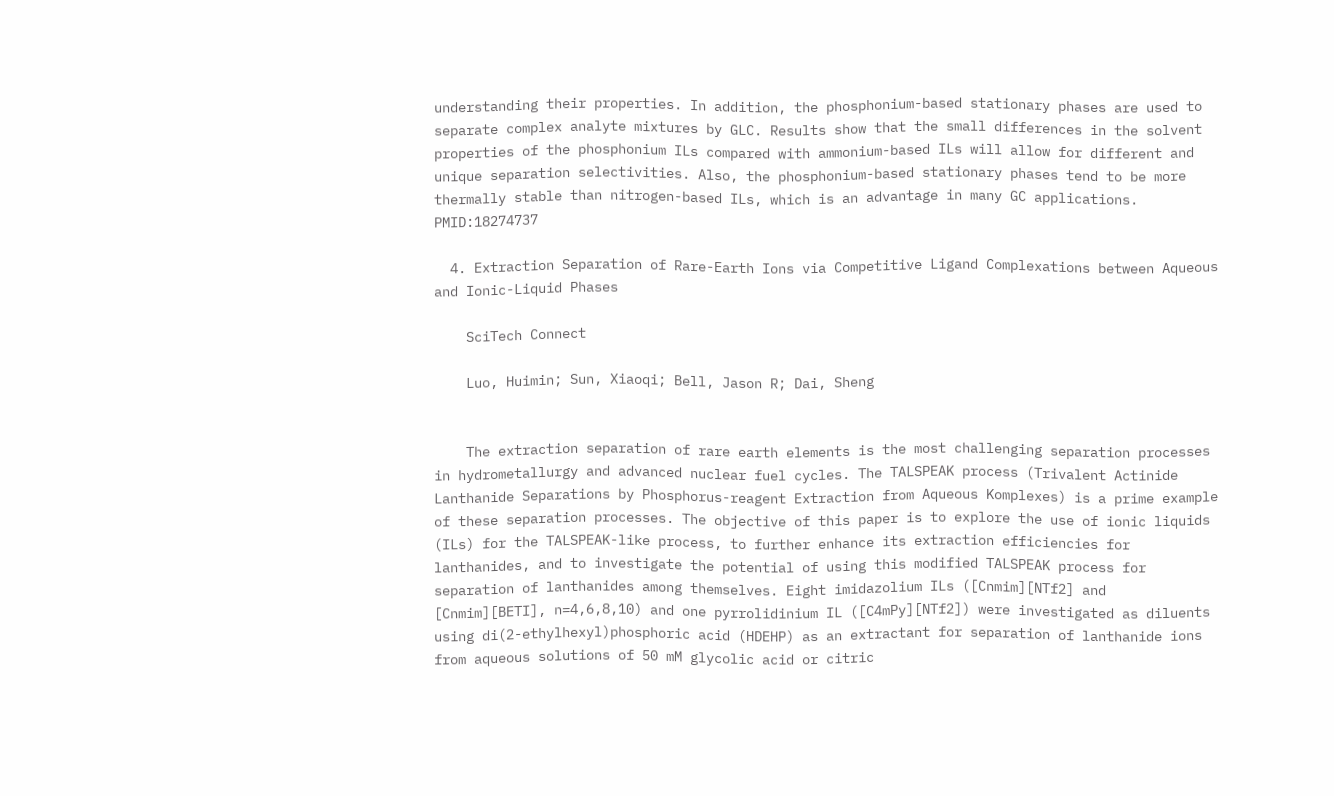understanding their properties. In addition, the phosphonium-based stationary phases are used to separate complex analyte mixtures by GLC. Results show that the small differences in the solvent properties of the phosphonium ILs compared with ammonium-based ILs will allow for different and unique separation selectivities. Also, the phosphonium-based stationary phases tend to be more thermally stable than nitrogen-based ILs, which is an advantage in many GC applications. PMID:18274737

  4. Extraction Separation of Rare-Earth Ions via Competitive Ligand Complexations between Aqueous and Ionic-Liquid Phases

    SciTech Connect

    Luo, Huimin; Sun, Xiaoqi; Bell, Jason R; Dai, Sheng


    The extraction separation of rare earth elements is the most challenging separation processes in hydrometallurgy and advanced nuclear fuel cycles. The TALSPEAK process (Trivalent Actinide Lanthanide Separations by Phosphorus-reagent Extraction from Aqueous Komplexes) is a prime example of these separation processes. The objective of this paper is to explore the use of ionic liquids (ILs) for the TALSPEAK-like process, to further enhance its extraction efficiencies for lanthanides, and to investigate the potential of using this modified TALSPEAK process for separation of lanthanides among themselves. Eight imidazolium ILs ([Cnmim][NTf2] and [Cnmim][BETI], n=4,6,8,10) and one pyrrolidinium IL ([C4mPy][NTf2]) were investigated as diluents using di(2-ethylhexyl)phosphoric acid (HDEHP) as an extractant for separation of lanthanide ions from aqueous solutions of 50 mM glycolic acid or citric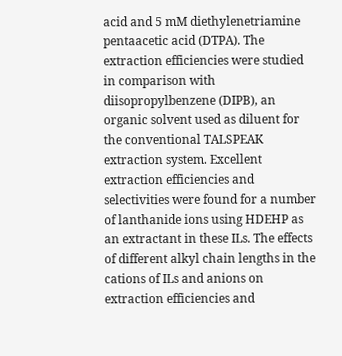acid and 5 mM diethylenetriamine pentaacetic acid (DTPA). The extraction efficiencies were studied in comparison with diisopropylbenzene (DIPB), an organic solvent used as diluent for the conventional TALSPEAK extraction system. Excellent extraction efficiencies and selectivities were found for a number of lanthanide ions using HDEHP as an extractant in these ILs. The effects of different alkyl chain lengths in the cations of ILs and anions on extraction efficiencies and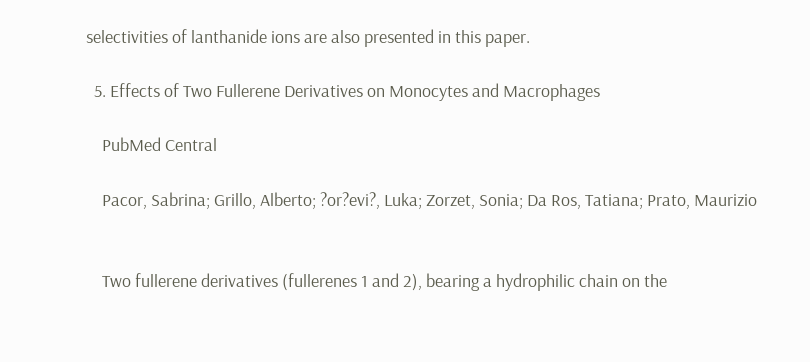selectivities of lanthanide ions are also presented in this paper.

  5. Effects of Two Fullerene Derivatives on Monocytes and Macrophages

    PubMed Central

    Pacor, Sabrina; Grillo, Alberto; ?or?evi?, Luka; Zorzet, Sonia; Da Ros, Tatiana; Prato, Maurizio


    Two fullerene derivatives (fullerenes 1 and 2), bearing a hydrophilic chain on the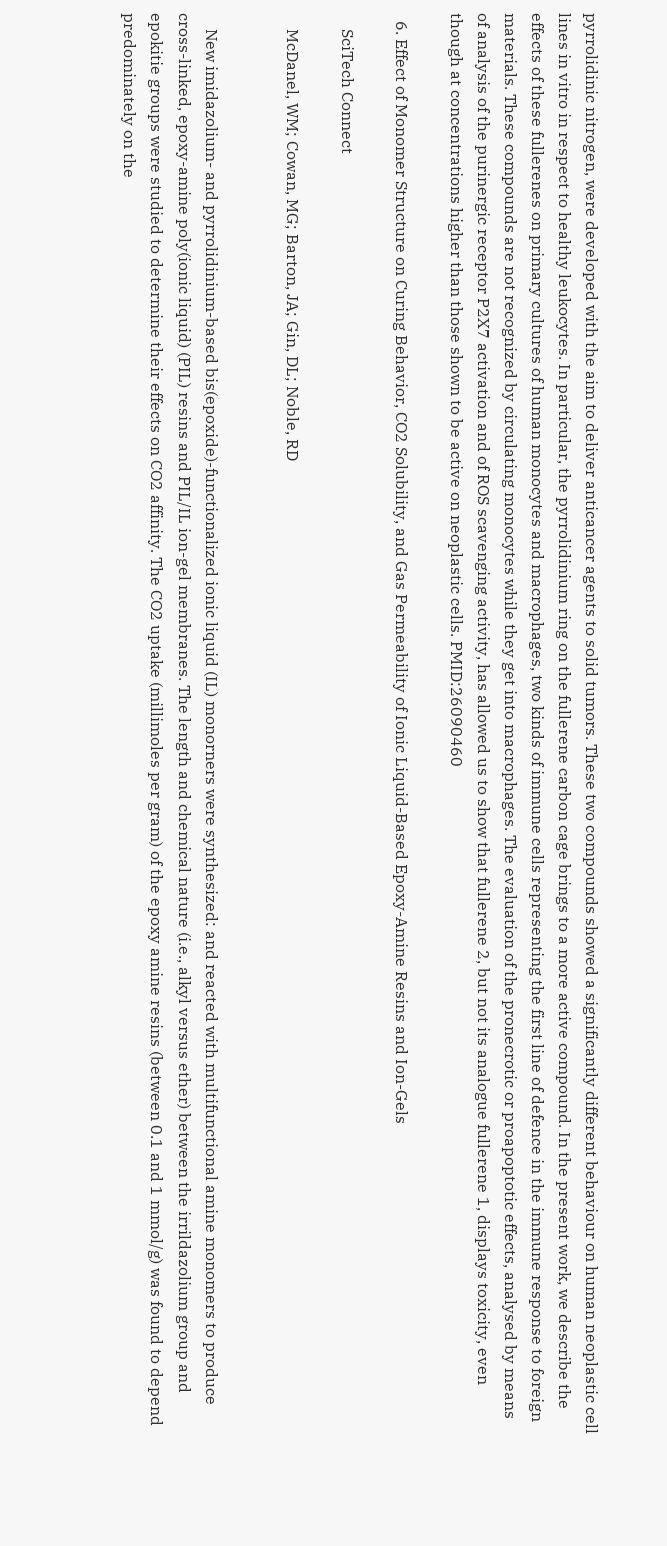pyrrolidinic nitrogen, were developed with the aim to deliver anticancer agents to solid tumors. These two compounds showed a significantly different behaviour on human neoplastic cell lines in vitro in respect to healthy leukocytes. In particular, the pyrrolidinium ring on the fullerene carbon cage brings to a more active compound. In the present work, we describe the effects of these fullerenes on primary cultures of human monocytes and macrophages, two kinds of immune cells representing the first line of defence in the immune response to foreign materials. These compounds are not recognized by circulating monocytes while they get into macrophages. The evaluation of the pronecrotic or proapoptotic effects, analysed by means of analysis of the purinergic receptor P2X7 activation and of ROS scavenging activity, has allowed us to show that fullerene 2, but not its analogue fullerene 1, displays toxicity, even though at concentrations higher than those shown to be active on neoplastic cells. PMID:26090460

  6. Effect of Monomer Structure on Curing Behavior, CO2 Solubility, and Gas Permeability of Ionic Liquid-Based Epoxy-Amine Resins and Ion-Gels

    SciTech Connect

    McDanel, WM; Cowan, MG; Barton, JA; Gin, DL; Noble, RD


    New imidazolium- and pyrrolidinium-based bis(epoxide)-functionalized ionic liquid (IL) monorners were synthesized: and reacted with multifunctional amine monomers to produce cross-linked, epoxy-amine poly(ionic liquid) (PIL) resins and PIL/IL ion-gel membranes. The length and chemical nature (i.e., alkyl versus ether) between the irrildazolium group and epokitie groups were studied to determine their effects on CO2 affinity. The CO2 uptake (millimoles per gram) of the epoxy amine resins (between 0.1 and 1 mmol/g) was found to depend predominately on the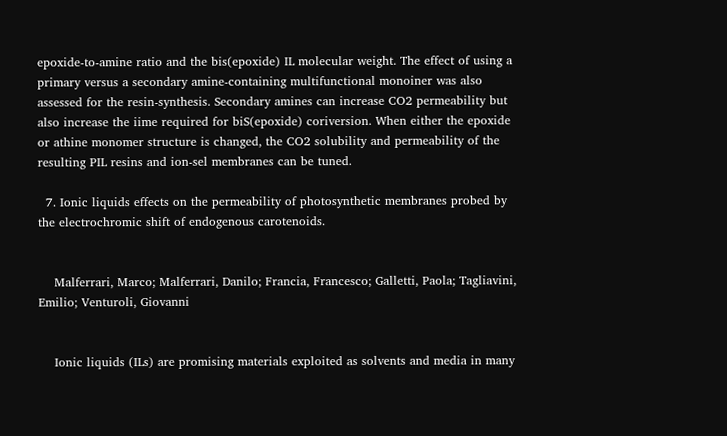epoxide-to-amine ratio and the bis(epoxide) IL molecular weight. The effect of using a primary versus a secondary amine-containing multifunctional monoiner was also assessed for the resin-synthesis. Secondary amines can increase CO2 permeability but also increase the iime required for biS(epoxide) coriversion. When either the epoxide or athine monomer structure is changed, the CO2 solubility and permeability of the resulting PIL resins and ion-sel membranes can be tuned.

  7. Ionic liquids effects on the permeability of photosynthetic membranes probed by the electrochromic shift of endogenous carotenoids.


    Malferrari, Marco; Malferrari, Danilo; Francia, Francesco; Galletti, Paola; Tagliavini, Emilio; Venturoli, Giovanni


    Ionic liquids (ILs) are promising materials exploited as solvents and media in many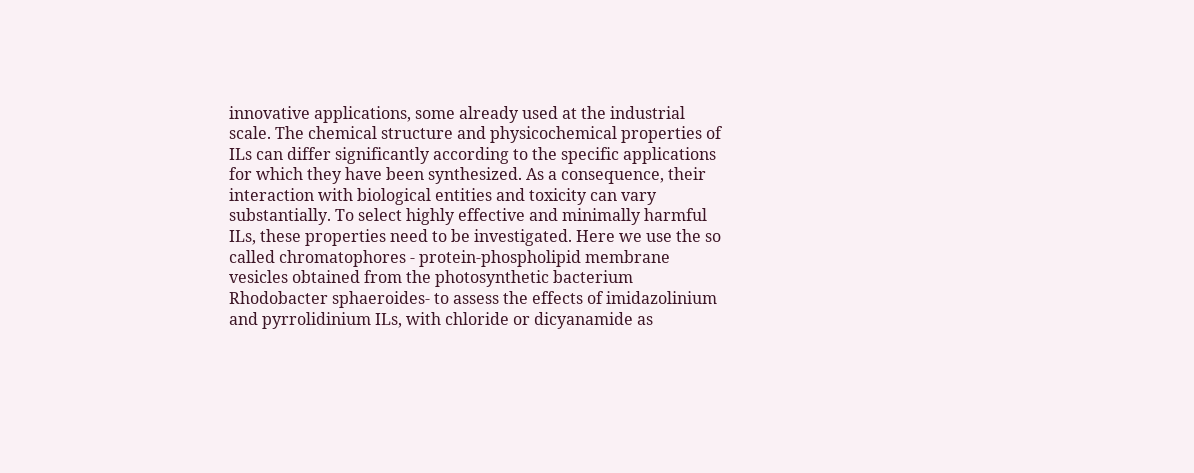innovative applications, some already used at the industrial scale. The chemical structure and physicochemical properties of ILs can differ significantly according to the specific applications for which they have been synthesized. As a consequence, their interaction with biological entities and toxicity can vary substantially. To select highly effective and minimally harmful ILs, these properties need to be investigated. Here we use the so called chromatophores - protein-phospholipid membrane vesicles obtained from the photosynthetic bacterium Rhodobacter sphaeroides- to assess the effects of imidazolinium and pyrrolidinium ILs, with chloride or dicyanamide as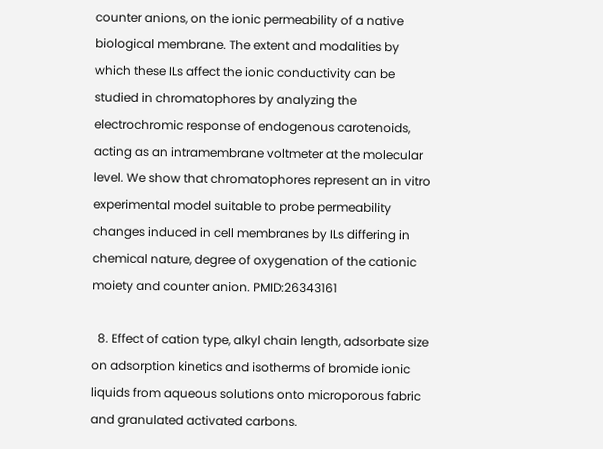counter anions, on the ionic permeability of a native biological membrane. The extent and modalities by which these ILs affect the ionic conductivity can be studied in chromatophores by analyzing the electrochromic response of endogenous carotenoids, acting as an intramembrane voltmeter at the molecular level. We show that chromatophores represent an in vitro experimental model suitable to probe permeability changes induced in cell membranes by ILs differing in chemical nature, degree of oxygenation of the cationic moiety and counter anion. PMID:26343161

  8. Effect of cation type, alkyl chain length, adsorbate size on adsorption kinetics and isotherms of bromide ionic liquids from aqueous solutions onto microporous fabric and granulated activated carbons.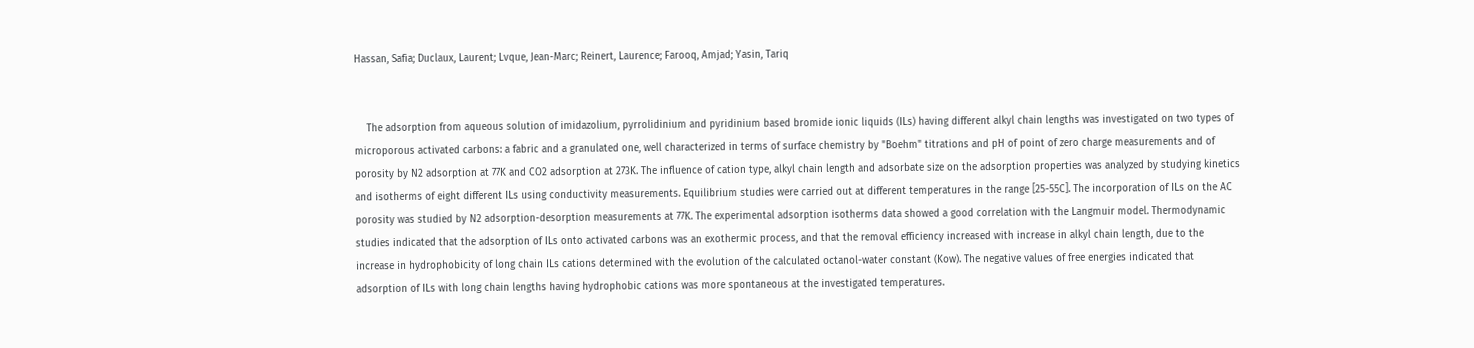Hassan, Safia; Duclaux, Laurent; Lvque, Jean-Marc; Reinert, Laurence; Farooq, Amjad; Yasin, Tariq


    The adsorption from aqueous solution of imidazolium, pyrrolidinium and pyridinium based bromide ionic liquids (ILs) having different alkyl chain lengths was investigated on two types of microporous activated carbons: a fabric and a granulated one, well characterized in terms of surface chemistry by "Boehm" titrations and pH of point of zero charge measurements and of porosity by N2 adsorption at 77K and CO2 adsorption at 273K. The influence of cation type, alkyl chain length and adsorbate size on the adsorption properties was analyzed by studying kinetics and isotherms of eight different ILs using conductivity measurements. Equilibrium studies were carried out at different temperatures in the range [25-55C]. The incorporation of ILs on the AC porosity was studied by N2 adsorption-desorption measurements at 77K. The experimental adsorption isotherms data showed a good correlation with the Langmuir model. Thermodynamic studies indicated that the adsorption of ILs onto activated carbons was an exothermic process, and that the removal efficiency increased with increase in alkyl chain length, due to the increase in hydrophobicity of long chain ILs cations determined with the evolution of the calculated octanol-water constant (Kow). The negative values of free energies indicated that adsorption of ILs with long chain lengths having hydrophobic cations was more spontaneous at the investigated temperatures.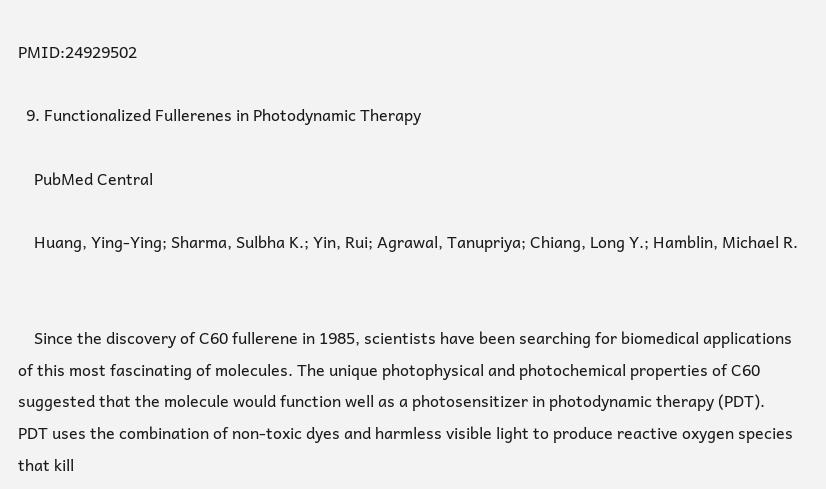PMID:24929502

  9. Functionalized Fullerenes in Photodynamic Therapy

    PubMed Central

    Huang, Ying-Ying; Sharma, Sulbha K.; Yin, Rui; Agrawal, Tanupriya; Chiang, Long Y.; Hamblin, Michael R.


    Since the discovery of C60 fullerene in 1985, scientists have been searching for biomedical applications of this most fascinating of molecules. The unique photophysical and photochemical properties of C60 suggested that the molecule would function well as a photosensitizer in photodynamic therapy (PDT). PDT uses the combination of non-toxic dyes and harmless visible light to produce reactive oxygen species that kill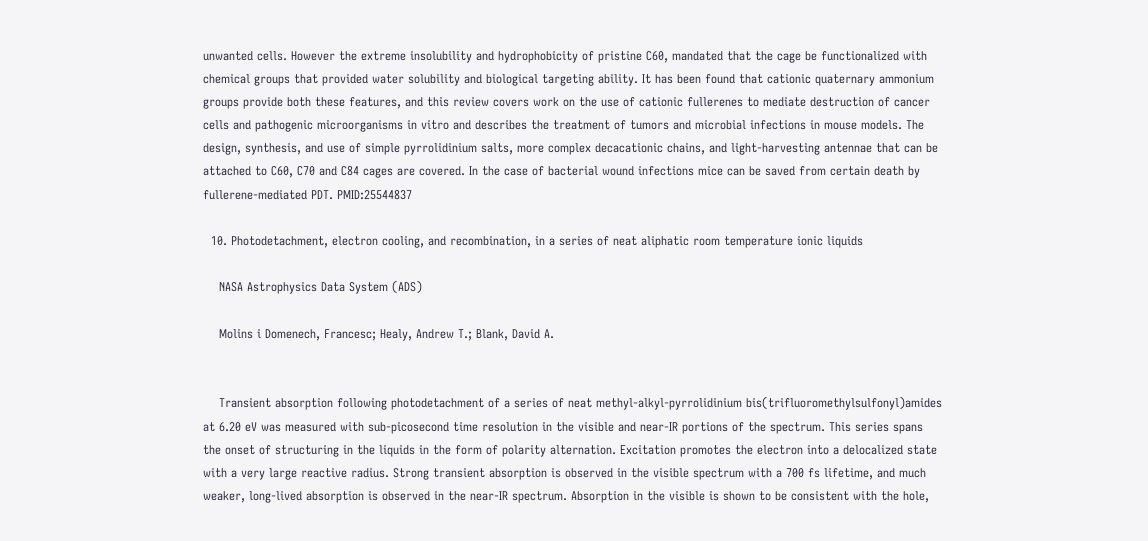unwanted cells. However the extreme insolubility and hydrophobicity of pristine C60, mandated that the cage be functionalized with chemical groups that provided water solubility and biological targeting ability. It has been found that cationic quaternary ammonium groups provide both these features, and this review covers work on the use of cationic fullerenes to mediate destruction of cancer cells and pathogenic microorganisms in vitro and describes the treatment of tumors and microbial infections in mouse models. The design, synthesis, and use of simple pyrrolidinium salts, more complex decacationic chains, and light-harvesting antennae that can be attached to C60, C70 and C84 cages are covered. In the case of bacterial wound infections mice can be saved from certain death by fullerene-mediated PDT. PMID:25544837

  10. Photodetachment, electron cooling, and recombination, in a series of neat aliphatic room temperature ionic liquids

    NASA Astrophysics Data System (ADS)

    Molins i Domenech, Francesc; Healy, Andrew T.; Blank, David A.


    Transient absorption following photodetachment of a series of neat methyl-alkyl-pyrrolidinium bis(trifluoromethylsulfonyl)amides at 6.20 eV was measured with sub-picosecond time resolution in the visible and near-IR portions of the spectrum. This series spans the onset of structuring in the liquids in the form of polarity alternation. Excitation promotes the electron into a delocalized state with a very large reactive radius. Strong transient absorption is observed in the visible spectrum with a 700 fs lifetime, and much weaker, long-lived absorption is observed in the near-IR spectrum. Absorption in the visible is shown to be consistent with the hole,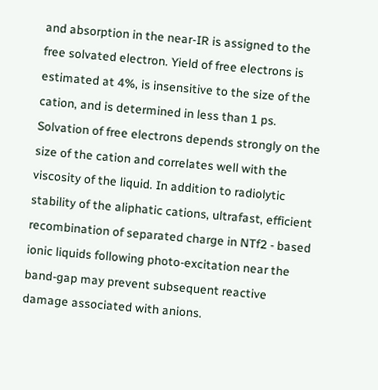and absorption in the near-IR is assigned to the free solvated electron. Yield of free electrons is estimated at 4%, is insensitive to the size of the cation, and is determined in less than 1 ps. Solvation of free electrons depends strongly on the size of the cation and correlates well with the viscosity of the liquid. In addition to radiolytic stability of the aliphatic cations, ultrafast, efficient recombination of separated charge in NTf2 - based ionic liquids following photo-excitation near the band-gap may prevent subsequent reactive damage associated with anions.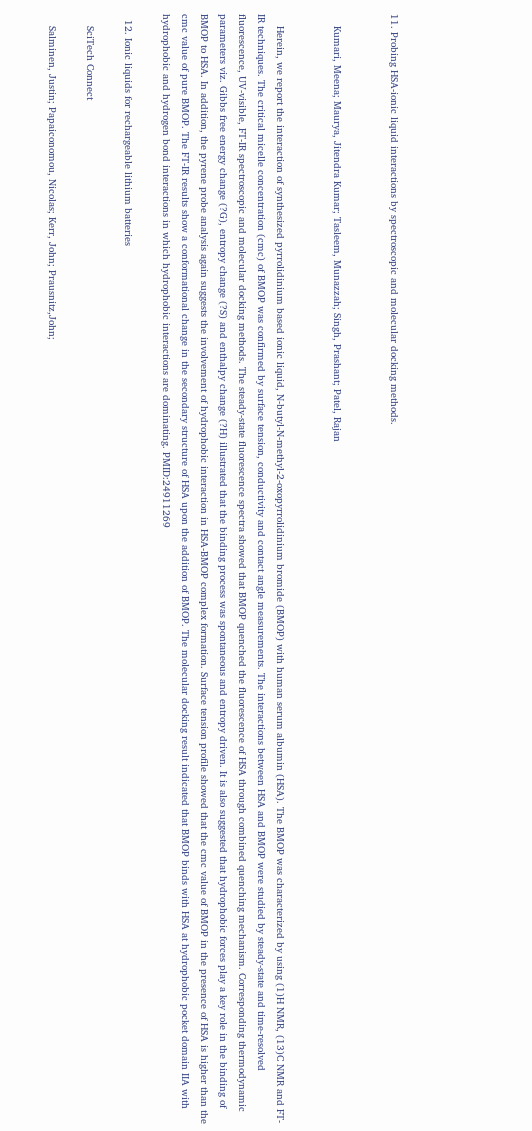11. Probing HSA-ionic liquid interactions by spectroscopic and molecular docking methods.


    Kumari, Meena; Maurya, Jitendra Kumar; Tasleem, Munazzah; Singh, Prashant; Patel, Rajan


    Herein, we report the interaction of synthesized pyrrolidinium based ionic liquid, N-butyl-N-methyl-2-oxopyrrolidinium bromide (BMOP) with human serum albumin (HSA). The BMOP was characterized by using (1)H NMR, (13)C NMR and FT-IR techniques. The critical micelle concentration (cmc) of BMOP was confirmed by surface tension, conductivity and contact angle measurements. The interactions between HSA and BMOP were studied by steady-state and time-resolved fluorescence, UV-visible, FT-IR spectroscopic and molecular docking methods. The steady-state fluorescence spectra showed that BMOP quenched the fluorescence of HSA through combined quenching mechanism. Corresponding thermodynamic parameters viz. Gibbs free energy change (?G), entropy change (?S) and enthalpy change (?H) illustrated that the binding process was spontaneous and entropy driven. It is also suggested that hydrophobic forces play a key role in the binding of BMOP to HSA. In addition, the pyrene probe analysis again suggests the involvement of hydrophobic interaction in HSA-BMOP complex formation. Surface tension profile showed that the cmc value of BMOP in the presence of HSA is higher than the cmc value of pure BMOP. The FT-IR results show a conformational change in the secondary structure of HSA upon the addition of BMOP. The molecular docking result indicated that BMOP binds with HSA at hydrophobic pocket domain IIA with hydrophobic and hydrogen bond interactions in which hydrophobic interactions are dominating. PMID:24911269

  12. Ionic liquids for rechargeable lithium batteries

    SciTech Connect

    Salminen, Justin; Papaiconomou, Nicolas; Kerr, John; Prausnitz,John;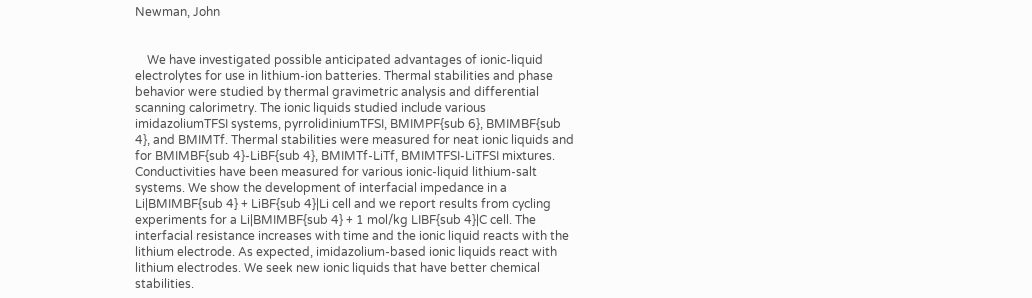Newman, John


    We have investigated possible anticipated advantages of ionic-liquid electrolytes for use in lithium-ion batteries. Thermal stabilities and phase behavior were studied by thermal gravimetric analysis and differential scanning calorimetry. The ionic liquids studied include various imidazoliumTFSI systems, pyrrolidiniumTFSI, BMIMPF{sub 6}, BMIMBF{sub 4}, and BMIMTf. Thermal stabilities were measured for neat ionic liquids and for BMIMBF{sub 4}-LiBF{sub 4}, BMIMTf-LiTf, BMIMTFSI-LiTFSI mixtures. Conductivities have been measured for various ionic-liquid lithium-salt systems. We show the development of interfacial impedance in a Li|BMIMBF{sub 4} + LiBF{sub 4}|Li cell and we report results from cycling experiments for a Li|BMIMBF{sub 4} + 1 mol/kg LIBF{sub 4}|C cell. The interfacial resistance increases with time and the ionic liquid reacts with the lithium electrode. As expected, imidazolium-based ionic liquids react with lithium electrodes. We seek new ionic liquids that have better chemical stabilities.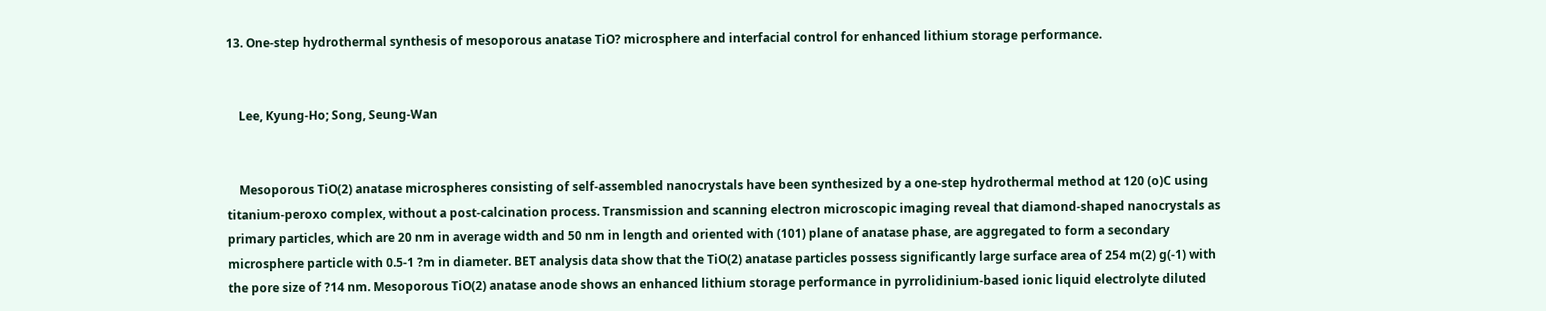13. One-step hydrothermal synthesis of mesoporous anatase TiO? microsphere and interfacial control for enhanced lithium storage performance.


    Lee, Kyung-Ho; Song, Seung-Wan


    Mesoporous TiO(2) anatase microspheres consisting of self-assembled nanocrystals have been synthesized by a one-step hydrothermal method at 120 (o)C using titanium-peroxo complex, without a post-calcination process. Transmission and scanning electron microscopic imaging reveal that diamond-shaped nanocrystals as primary particles, which are 20 nm in average width and 50 nm in length and oriented with (101) plane of anatase phase, are aggregated to form a secondary microsphere particle with 0.5-1 ?m in diameter. BET analysis data show that the TiO(2) anatase particles possess significantly large surface area of 254 m(2) g(-1) with the pore size of ?14 nm. Mesoporous TiO(2) anatase anode shows an enhanced lithium storage performance in pyrrolidinium-based ionic liquid electrolyte diluted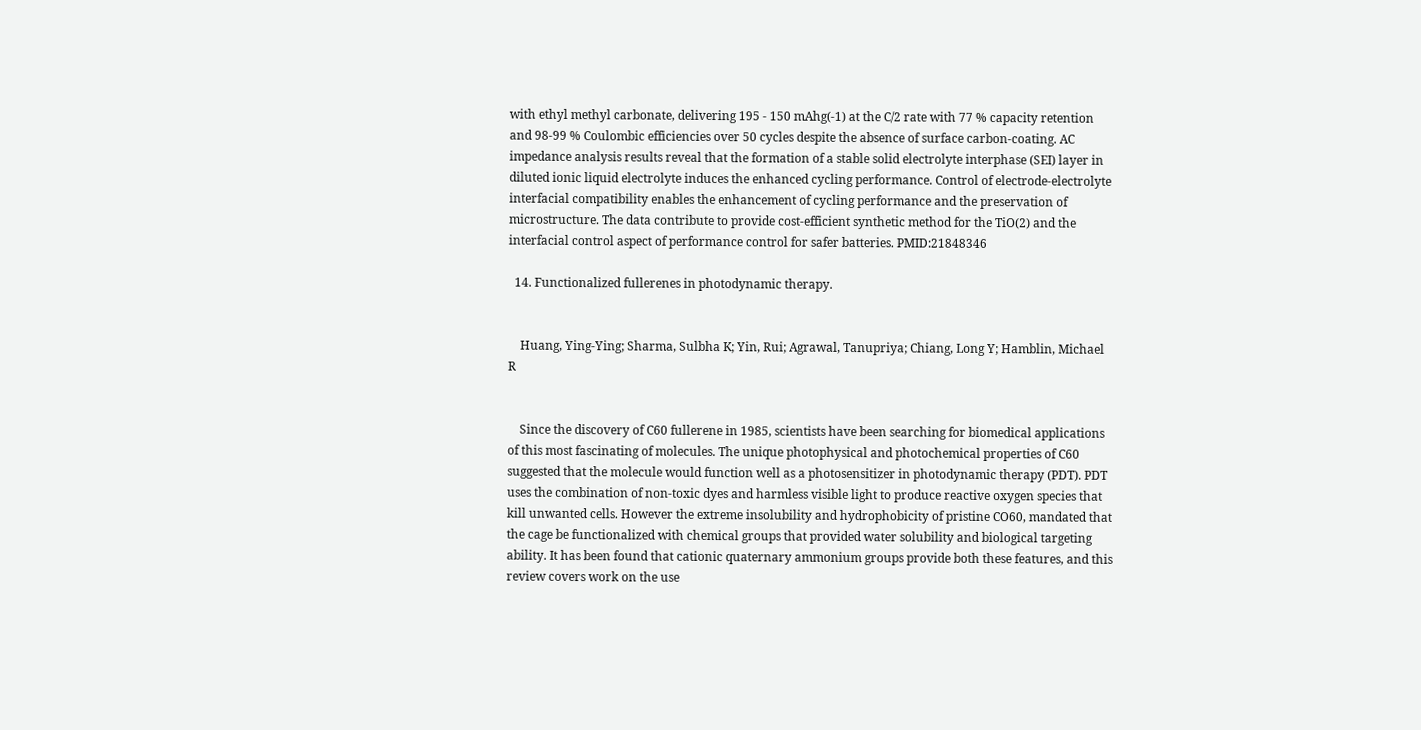with ethyl methyl carbonate, delivering 195 - 150 mAhg(-1) at the C/2 rate with 77 % capacity retention and 98-99 % Coulombic efficiencies over 50 cycles despite the absence of surface carbon-coating. AC impedance analysis results reveal that the formation of a stable solid electrolyte interphase (SEI) layer in diluted ionic liquid electrolyte induces the enhanced cycling performance. Control of electrode-electrolyte interfacial compatibility enables the enhancement of cycling performance and the preservation of microstructure. The data contribute to provide cost-efficient synthetic method for the TiO(2) and the interfacial control aspect of performance control for safer batteries. PMID:21848346

  14. Functionalized fullerenes in photodynamic therapy.


    Huang, Ying-Ying; Sharma, Sulbha K; Yin, Rui; Agrawal, Tanupriya; Chiang, Long Y; Hamblin, Michael R


    Since the discovery of C60 fullerene in 1985, scientists have been searching for biomedical applications of this most fascinating of molecules. The unique photophysical and photochemical properties of C60 suggested that the molecule would function well as a photosensitizer in photodynamic therapy (PDT). PDT uses the combination of non-toxic dyes and harmless visible light to produce reactive oxygen species that kill unwanted cells. However the extreme insolubility and hydrophobicity of pristine CO60, mandated that the cage be functionalized with chemical groups that provided water solubility and biological targeting ability. It has been found that cationic quaternary ammonium groups provide both these features, and this review covers work on the use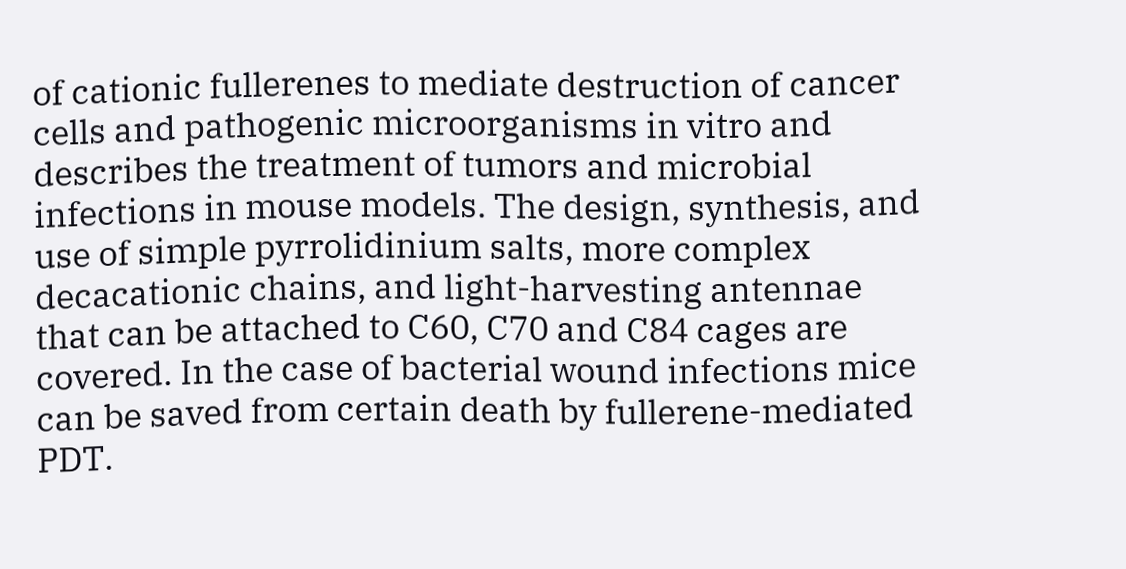of cationic fullerenes to mediate destruction of cancer cells and pathogenic microorganisms in vitro and describes the treatment of tumors and microbial infections in mouse models. The design, synthesis, and use of simple pyrrolidinium salts, more complex decacationic chains, and light-harvesting antennae that can be attached to C60, C70 and C84 cages are covered. In the case of bacterial wound infections mice can be saved from certain death by fullerene-mediated PDT.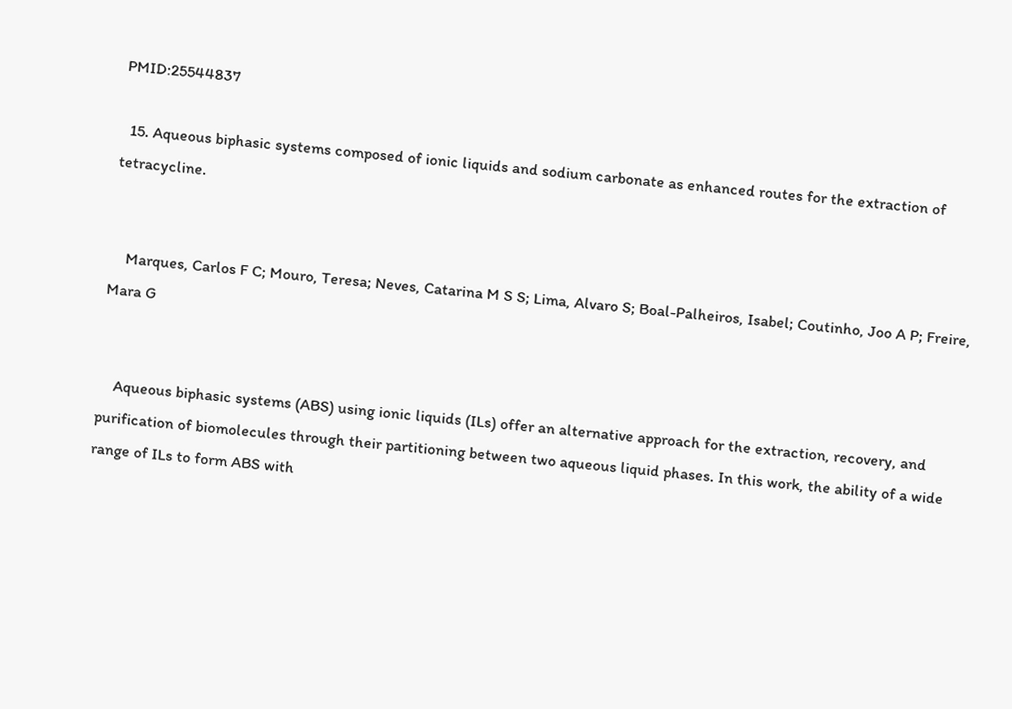PMID:25544837

  15. Aqueous biphasic systems composed of ionic liquids and sodium carbonate as enhanced routes for the extraction of tetracycline.


    Marques, Carlos F C; Mouro, Teresa; Neves, Catarina M S S; Lima, Alvaro S; Boal-Palheiros, Isabel; Coutinho, Joo A P; Freire, Mara G


    Aqueous biphasic systems (ABS) using ionic liquids (ILs) offer an alternative approach for the extraction, recovery, and purification of biomolecules through their partitioning between two aqueous liquid phases. In this work, the ability of a wide range of ILs to form ABS with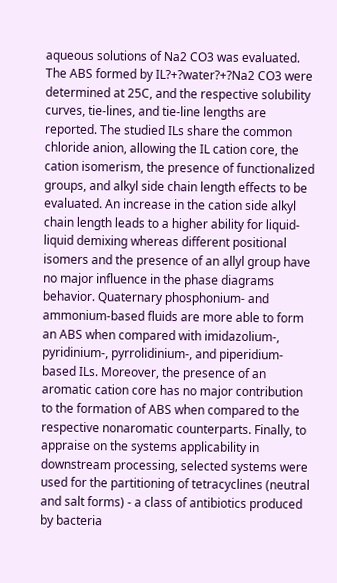aqueous solutions of Na2 CO3 was evaluated. The ABS formed by IL?+?water?+?Na2 CO3 were determined at 25C, and the respective solubility curves, tie-lines, and tie-line lengths are reported. The studied ILs share the common chloride anion, allowing the IL cation core, the cation isomerism, the presence of functionalized groups, and alkyl side chain length effects to be evaluated. An increase in the cation side alkyl chain length leads to a higher ability for liquid-liquid demixing whereas different positional isomers and the presence of an allyl group have no major influence in the phase diagrams behavior. Quaternary phosphonium- and ammonium-based fluids are more able to form an ABS when compared with imidazolium-, pyridinium-, pyrrolidinium-, and piperidium-based ILs. Moreover, the presence of an aromatic cation core has no major contribution to the formation of ABS when compared to the respective nonaromatic counterparts. Finally, to appraise on the systems applicability in downstream processing, selected systems were used for the partitioning of tetracyclines (neutral and salt forms) - a class of antibiotics produced by bacteria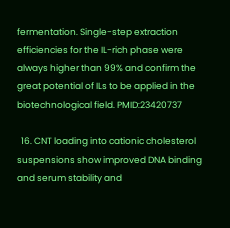fermentation. Single-step extraction efficiencies for the IL-rich phase were always higher than 99% and confirm the great potential of ILs to be applied in the biotechnological field. PMID:23420737

  16. CNT loading into cationic cholesterol suspensions show improved DNA binding and serum stability and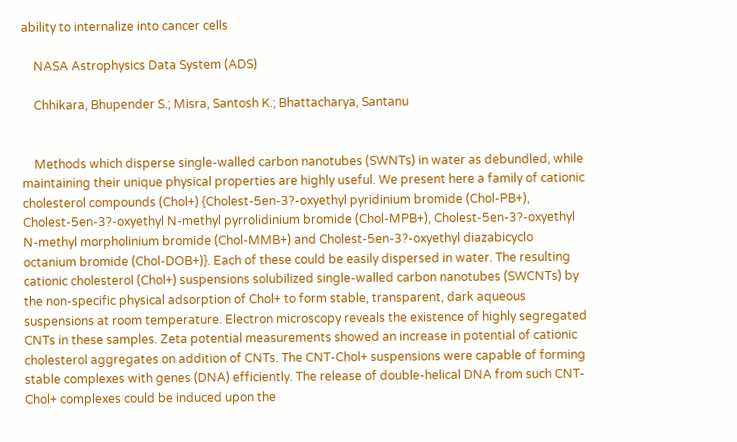ability to internalize into cancer cells

    NASA Astrophysics Data System (ADS)

    Chhikara, Bhupender S.; Misra, Santosh K.; Bhattacharya, Santanu


    Methods which disperse single-walled carbon nanotubes (SWNTs) in water as debundled, while maintaining their unique physical properties are highly useful. We present here a family of cationic cholesterol compounds (Chol+) {Cholest-5en-3?-oxyethyl pyridinium bromide (Chol-PB+), Cholest-5en-3?-oxyethyl N-methyl pyrrolidinium bromide (Chol-MPB+), Cholest-5en-3?-oxyethyl N-methyl morpholinium bromide (Chol-MMB+) and Cholest-5en-3?-oxyethyl diazabicyclo octanium bromide (Chol-DOB+)}. Each of these could be easily dispersed in water. The resulting cationic cholesterol (Chol+) suspensions solubilized single-walled carbon nanotubes (SWCNTs) by the non-specific physical adsorption of Chol+ to form stable, transparent, dark aqueous suspensions at room temperature. Electron microscopy reveals the existence of highly segregated CNTs in these samples. Zeta potential measurements showed an increase in potential of cationic cholesterol aggregates on addition of CNTs. The CNT-Chol+ suspensions were capable of forming stable complexes with genes (DNA) efficiently. The release of double-helical DNA from such CNT-Chol+ complexes could be induced upon the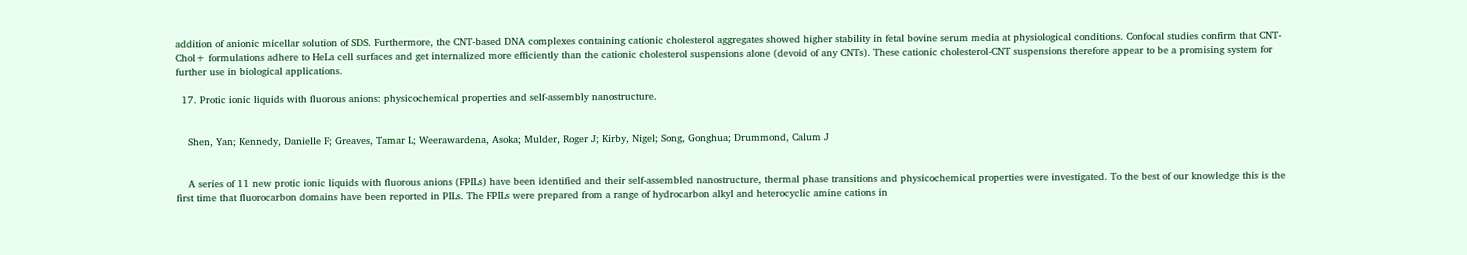addition of anionic micellar solution of SDS. Furthermore, the CNT-based DNA complexes containing cationic cholesterol aggregates showed higher stability in fetal bovine serum media at physiological conditions. Confocal studies confirm that CNT-Chol+ formulations adhere to HeLa cell surfaces and get internalized more efficiently than the cationic cholesterol suspensions alone (devoid of any CNTs). These cationic cholesterol-CNT suspensions therefore appear to be a promising system for further use in biological applications.

  17. Protic ionic liquids with fluorous anions: physicochemical properties and self-assembly nanostructure.


    Shen, Yan; Kennedy, Danielle F; Greaves, Tamar L; Weerawardena, Asoka; Mulder, Roger J; Kirby, Nigel; Song, Gonghua; Drummond, Calum J


    A series of 11 new protic ionic liquids with fluorous anions (FPILs) have been identified and their self-assembled nanostructure, thermal phase transitions and physicochemical properties were investigated. To the best of our knowledge this is the first time that fluorocarbon domains have been reported in PILs. The FPILs were prepared from a range of hydrocarbon alkyl and heterocyclic amine cations in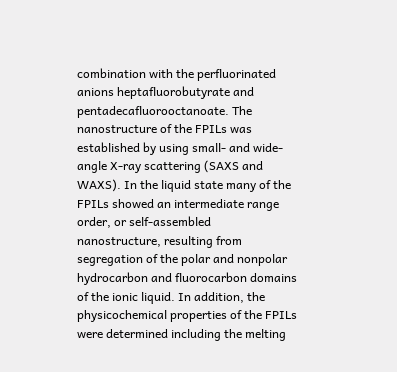combination with the perfluorinated anions heptafluorobutyrate and pentadecafluorooctanoate. The nanostructure of the FPILs was established by using small- and wide-angle X-ray scattering (SAXS and WAXS). In the liquid state many of the FPILs showed an intermediate range order, or self-assembled nanostructure, resulting from segregation of the polar and nonpolar hydrocarbon and fluorocarbon domains of the ionic liquid. In addition, the physicochemical properties of the FPILs were determined including the melting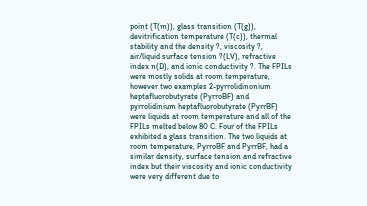point (T(m)), glass transition (T(g)), devitrification temperature (T(c)), thermal stability and the density ?, viscosity ?, air/liquid surface tension ?(LV), refractive index n(D), and ionic conductivity ?. The FPILs were mostly solids at room temperature, however two examples 2-pyrrolidinonium heptafluorobutyrate (PyrroBF) and pyrrolidinium heptafluorobutyrate (PyrrBF) were liquids at room temperature and all of the FPILs melted below 80 C. Four of the FPILs exhibited a glass transition. The two liquids at room temperature, PyrroBF and PyrrBF, had a similar density, surface tension and refractive index but their viscosity and ionic conductivity were very different due to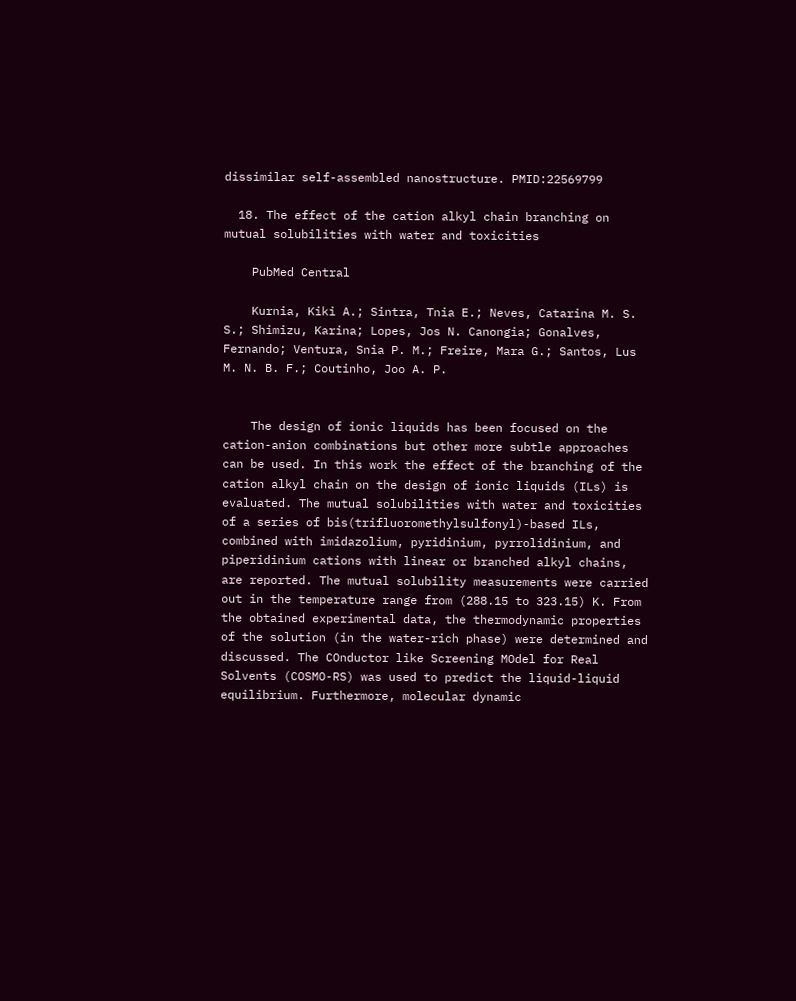dissimilar self-assembled nanostructure. PMID:22569799

  18. The effect of the cation alkyl chain branching on mutual solubilities with water and toxicities

    PubMed Central

    Kurnia, Kiki A.; Sintra, Tnia E.; Neves, Catarina M. S. S.; Shimizu, Karina; Lopes, Jos N. Canongia; Gonalves, Fernando; Ventura, Snia P. M.; Freire, Mara G.; Santos, Lus M. N. B. F.; Coutinho, Joo A. P.


    The design of ionic liquids has been focused on the cation-anion combinations but other more subtle approaches can be used. In this work the effect of the branching of the cation alkyl chain on the design of ionic liquids (ILs) is evaluated. The mutual solubilities with water and toxicities of a series of bis(trifluoromethylsulfonyl)-based ILs, combined with imidazolium, pyridinium, pyrrolidinium, and piperidinium cations with linear or branched alkyl chains, are reported. The mutual solubility measurements were carried out in the temperature range from (288.15 to 323.15) K. From the obtained experimental data, the thermodynamic properties of the solution (in the water-rich phase) were determined and discussed. The COnductor like Screening MOdel for Real Solvents (COSMO-RS) was used to predict the liquid-liquid equilibrium. Furthermore, molecular dynamic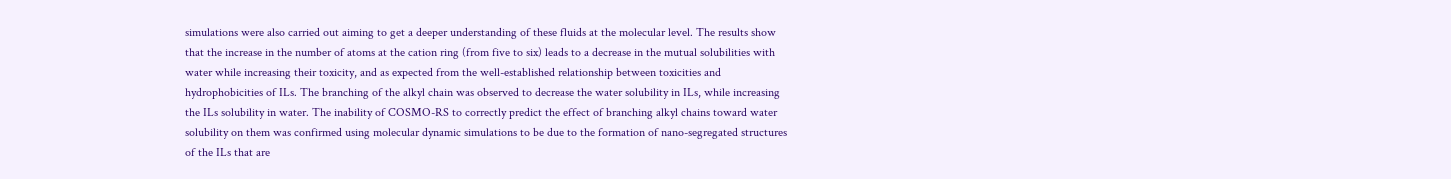simulations were also carried out aiming to get a deeper understanding of these fluids at the molecular level. The results show that the increase in the number of atoms at the cation ring (from five to six) leads to a decrease in the mutual solubilities with water while increasing their toxicity, and as expected from the well-established relationship between toxicities and hydrophobicities of ILs. The branching of the alkyl chain was observed to decrease the water solubility in ILs, while increasing the ILs solubility in water. The inability of COSMO-RS to correctly predict the effect of branching alkyl chains toward water solubility on them was confirmed using molecular dynamic simulations to be due to the formation of nano-segregated structures of the ILs that are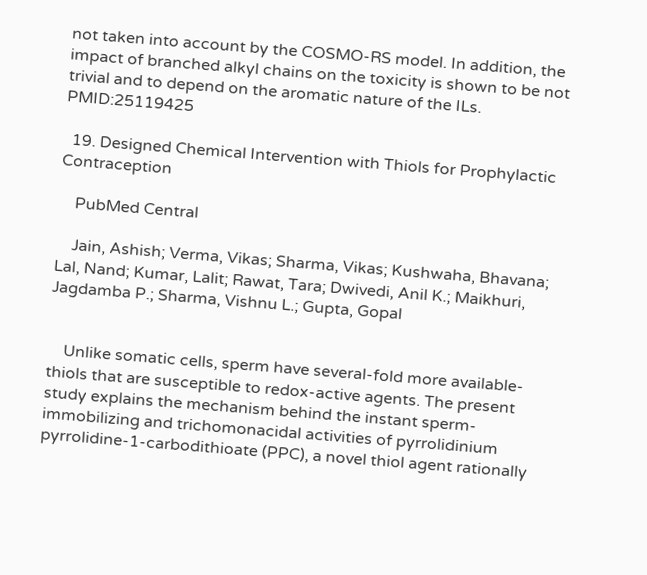not taken into account by the COSMO-RS model. In addition, the impact of branched alkyl chains on the toxicity is shown to be not trivial and to depend on the aromatic nature of the ILs. PMID:25119425

  19. Designed Chemical Intervention with Thiols for Prophylactic Contraception

    PubMed Central

    Jain, Ashish; Verma, Vikas; Sharma, Vikas; Kushwaha, Bhavana; Lal, Nand; Kumar, Lalit; Rawat, Tara; Dwivedi, Anil K.; Maikhuri, Jagdamba P.; Sharma, Vishnu L.; Gupta, Gopal


    Unlike somatic cells, sperm have several-fold more available-thiols that are susceptible to redox-active agents. The present study explains the mechanism behind the instant sperm-immobilizing and trichomonacidal activities of pyrrolidinium pyrrolidine-1-carbodithioate (PPC), a novel thiol agent rationally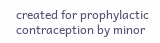created for prophylactic contraception by minor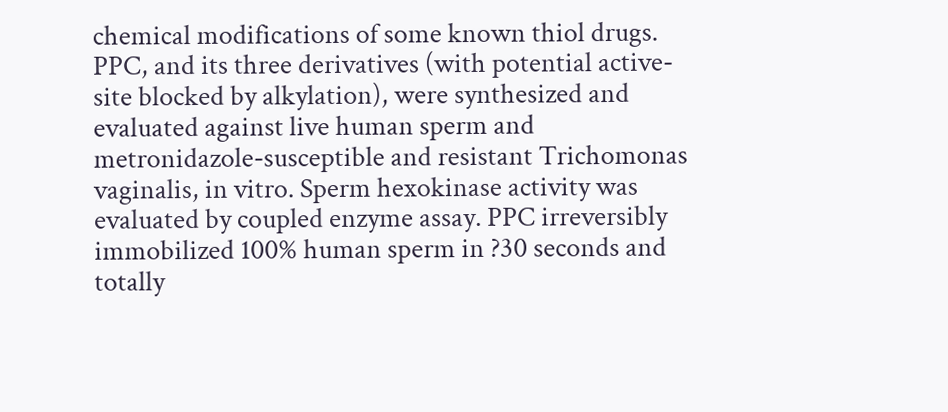chemical modifications of some known thiol drugs. PPC, and its three derivatives (with potential active-site blocked by alkylation), were synthesized and evaluated against live human sperm and metronidazole-susceptible and resistant Trichomonas vaginalis, in vitro. Sperm hexokinase activity was evaluated by coupled enzyme assay. PPC irreversibly immobilized 100% human sperm in ?30 seconds and totally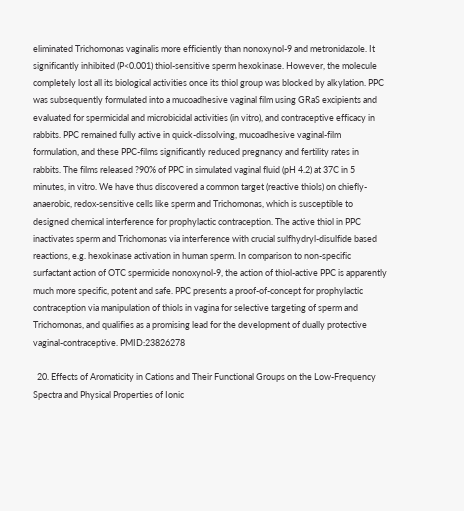eliminated Trichomonas vaginalis more efficiently than nonoxynol-9 and metronidazole. It significantly inhibited (P<0.001) thiol-sensitive sperm hexokinase. However, the molecule completely lost all its biological activities once its thiol group was blocked by alkylation. PPC was subsequently formulated into a mucoadhesive vaginal film using GRaS excipients and evaluated for spermicidal and microbicidal activities (in vitro), and contraceptive efficacy in rabbits. PPC remained fully active in quick-dissolving, mucoadhesive vaginal-film formulation, and these PPC-films significantly reduced pregnancy and fertility rates in rabbits. The films released ?90% of PPC in simulated vaginal fluid (pH 4.2) at 37C in 5 minutes, in vitro. We have thus discovered a common target (reactive thiols) on chiefly-anaerobic, redox-sensitive cells like sperm and Trichomonas, which is susceptible to designed chemical interference for prophylactic contraception. The active thiol in PPC inactivates sperm and Trichomonas via interference with crucial sulfhydryl-disulfide based reactions, e.g. hexokinase activation in human sperm. In comparison to non-specific surfactant action of OTC spermicide nonoxynol-9, the action of thiol-active PPC is apparently much more specific, potent and safe. PPC presents a proof-of-concept for prophylactic contraception via manipulation of thiols in vagina for selective targeting of sperm and Trichomonas, and qualifies as a promising lead for the development of dually protective vaginal-contraceptive. PMID:23826278

  20. Effects of Aromaticity in Cations and Their Functional Groups on the Low-Frequency Spectra and Physical Properties of Ionic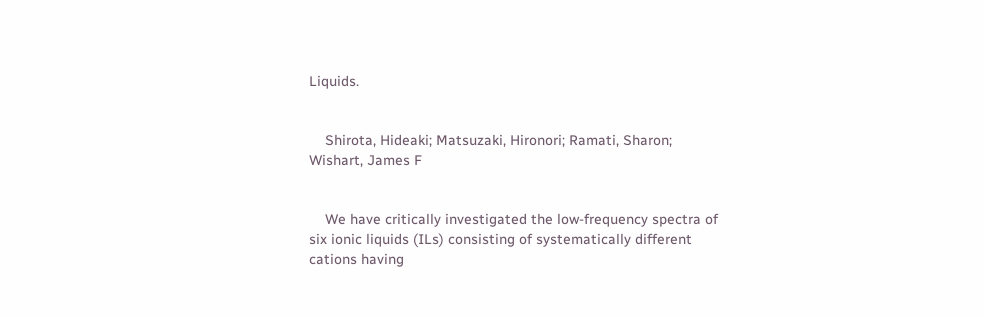Liquids.


    Shirota, Hideaki; Matsuzaki, Hironori; Ramati, Sharon; Wishart, James F


    We have critically investigated the low-frequency spectra of six ionic liquids (ILs) consisting of systematically different cations having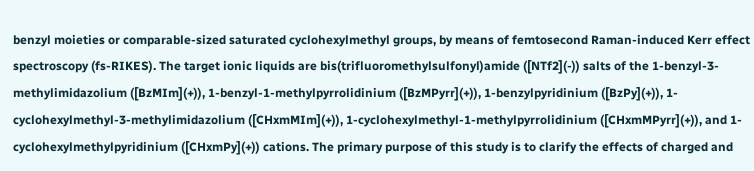benzyl moieties or comparable-sized saturated cyclohexylmethyl groups, by means of femtosecond Raman-induced Kerr effect spectroscopy (fs-RIKES). The target ionic liquids are bis(trifluoromethylsulfonyl)amide ([NTf2](-)) salts of the 1-benzyl-3-methylimidazolium ([BzMIm](+)), 1-benzyl-1-methylpyrrolidinium ([BzMPyrr](+)), 1-benzylpyridinium ([BzPy](+)), 1-cyclohexylmethyl-3-methylimidazolium ([CHxmMIm](+)), 1-cyclohexylmethyl-1-methylpyrrolidinium ([CHxmMPyrr](+)), and 1-cyclohexylmethylpyridinium ([CHxmPy](+)) cations. The primary purpose of this study is to clarify the effects of charged and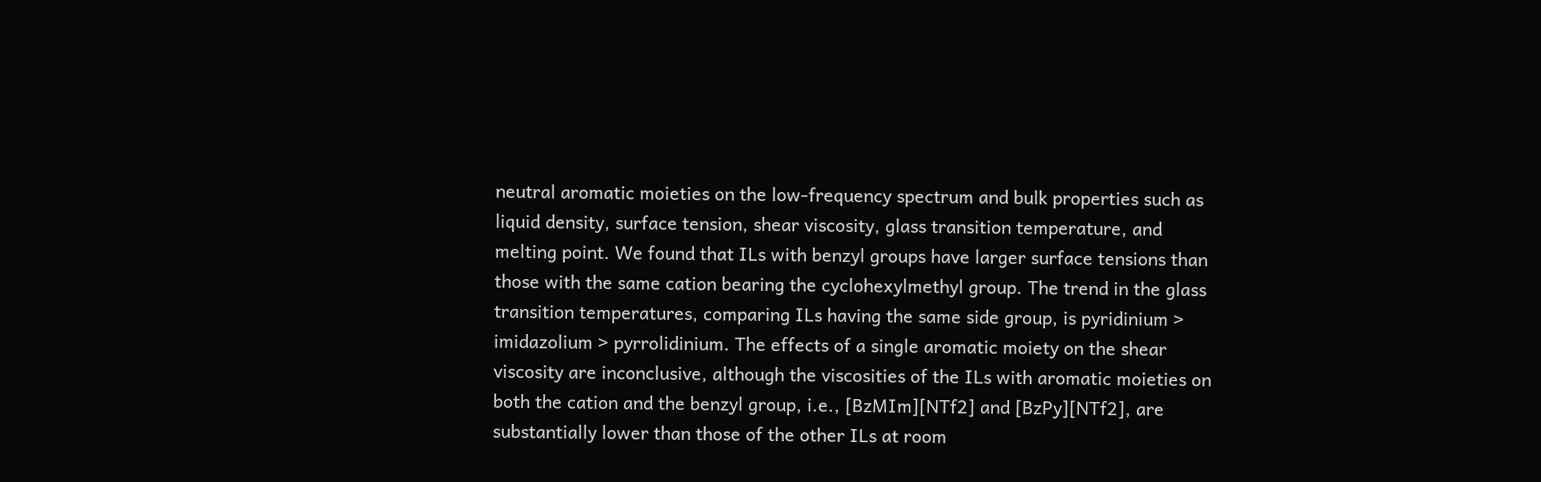neutral aromatic moieties on the low-frequency spectrum and bulk properties such as liquid density, surface tension, shear viscosity, glass transition temperature, and melting point. We found that ILs with benzyl groups have larger surface tensions than those with the same cation bearing the cyclohexylmethyl group. The trend in the glass transition temperatures, comparing ILs having the same side group, is pyridinium > imidazolium > pyrrolidinium. The effects of a single aromatic moiety on the shear viscosity are inconclusive, although the viscosities of the ILs with aromatic moieties on both the cation and the benzyl group, i.e., [BzMIm][NTf2] and [BzPy][NTf2], are substantially lower than those of the other ILs at room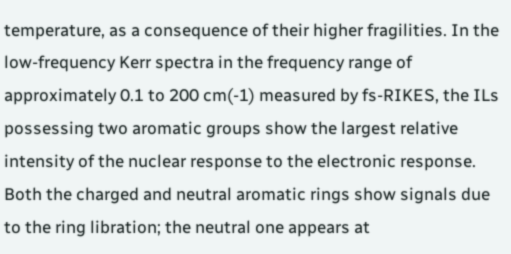temperature, as a consequence of their higher fragilities. In the low-frequency Kerr spectra in the frequency range of approximately 0.1 to 200 cm(-1) measured by fs-RIKES, the ILs possessing two aromatic groups show the largest relative intensity of the nuclear response to the electronic response. Both the charged and neutral aromatic rings show signals due to the ring libration; the neutral one appears at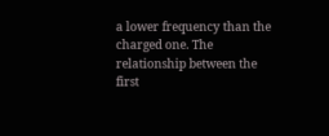a lower frequency than the charged one. The relationship between the first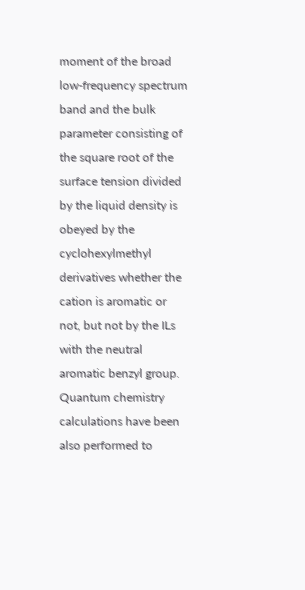moment of the broad low-frequency spectrum band and the bulk parameter consisting of the square root of the surface tension divided by the liquid density is obeyed by the cyclohexylmethyl derivatives whether the cation is aromatic or not, but not by the ILs with the neutral aromatic benzyl group. Quantum chemistry calculations have been also performed to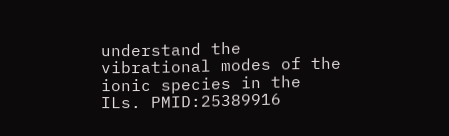understand the vibrational modes of the ionic species in the ILs. PMID:25389916